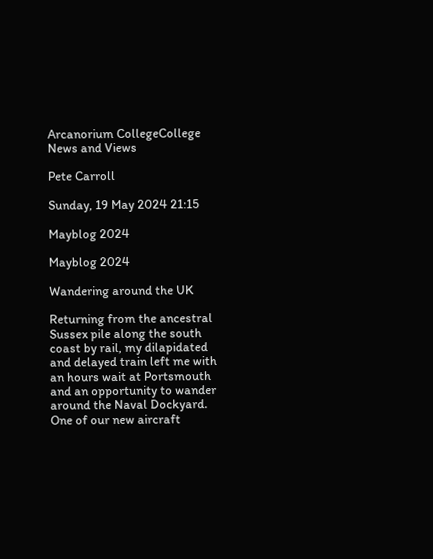Arcanorium CollegeCollege News and Views

Pete Carroll

Sunday, 19 May 2024 21:15

Mayblog 2024

Mayblog 2024

Wandering around the UK

Returning from the ancestral Sussex pile along the south coast by rail, my dilapidated and delayed train left me with an hours wait at Portsmouth and an opportunity to wander around the Naval Dockyard. One of our new aircraft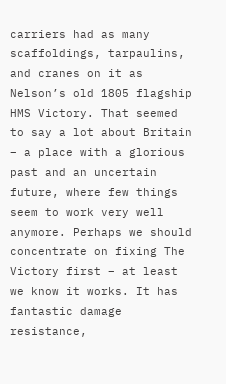carriers had as many scaffoldings, tarpaulins, and cranes on it as Nelson’s old 1805 flagship HMS Victory. That seemed to say a lot about Britain – a place with a glorious past and an uncertain future, where few things seem to work very well anymore. Perhaps we should concentrate on fixing The Victory first – at least we know it works. It has fantastic damage resistance,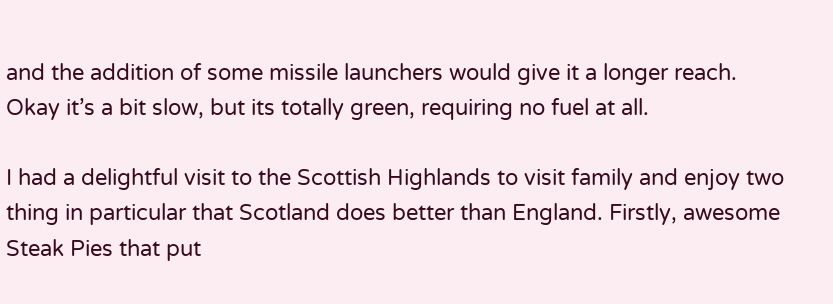and the addition of some missile launchers would give it a longer reach. Okay it’s a bit slow, but its totally green, requiring no fuel at all.

I had a delightful visit to the Scottish Highlands to visit family and enjoy two thing in particular that Scotland does better than England. Firstly, awesome Steak Pies that put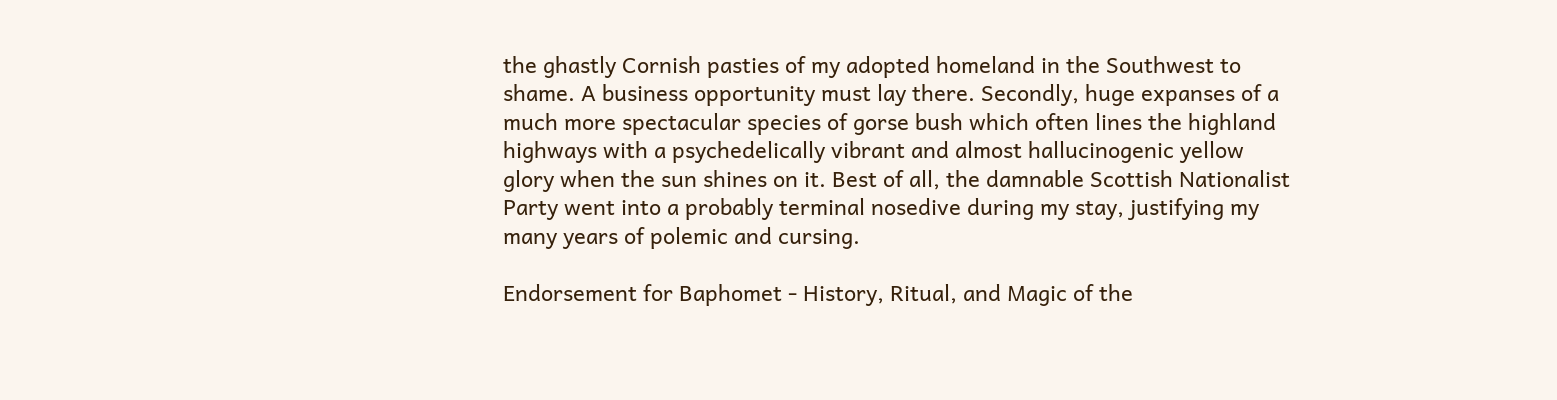the ghastly Cornish pasties of my adopted homeland in the Southwest to shame. A business opportunity must lay there. Secondly, huge expanses of a much more spectacular species of gorse bush which often lines the highland highways with a psychedelically vibrant and almost hallucinogenic yellow glory when the sun shines on it. Best of all, the damnable Scottish Nationalist Party went into a probably terminal nosedive during my stay, justifying my many years of polemic and cursing.

Endorsement for Baphomet - History, Ritual, and Magic of the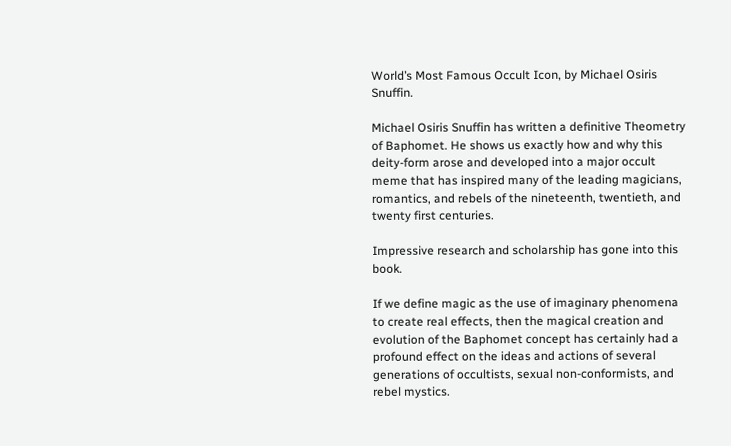World’s Most Famous Occult Icon, by Michael Osiris Snuffin.

Michael Osiris Snuffin has written a definitive Theometry of Baphomet. He shows us exactly how and why this deity-form arose and developed into a major occult meme that has inspired many of the leading magicians, romantics, and rebels of the nineteenth, twentieth, and twenty first centuries.

Impressive research and scholarship has gone into this book.

If we define magic as the use of imaginary phenomena to create real effects, then the magical creation and evolution of the Baphomet concept has certainly had a profound effect on the ideas and actions of several generations of occultists, sexual non-conformists, and rebel mystics.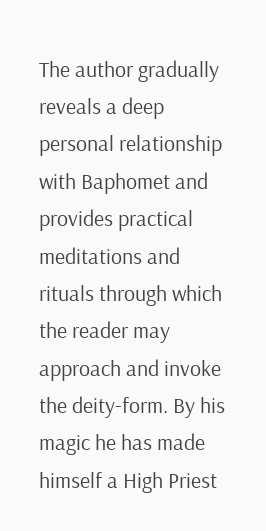The author gradually reveals a deep personal relationship with Baphomet and provides practical meditations and rituals through which the reader may approach and invoke the deity-form. By his magic he has made himself a High Priest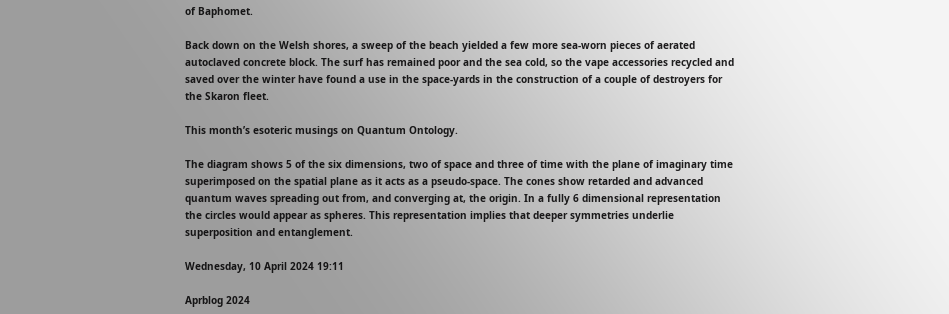of Baphomet.

Back down on the Welsh shores, a sweep of the beach yielded a few more sea-worn pieces of aerated autoclaved concrete block. The surf has remained poor and the sea cold, so the vape accessories recycled and saved over the winter have found a use in the space-yards in the construction of a couple of destroyers for the Skaron fleet.

This month’s esoteric musings on Quantum Ontology.

The diagram shows 5 of the six dimensions, two of space and three of time with the plane of imaginary time superimposed on the spatial plane as it acts as a pseudo-space. The cones show retarded and advanced quantum waves spreading out from, and converging at, the origin. In a fully 6 dimensional representation the circles would appear as spheres. This representation implies that deeper symmetries underlie superposition and entanglement.

Wednesday, 10 April 2024 19:11

Aprblog 2024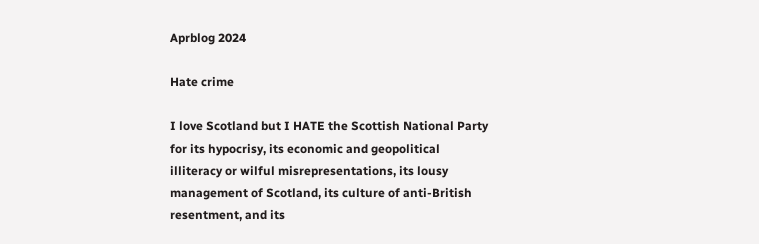Aprblog 2024

Hate crime

I love Scotland but I HATE the Scottish National Party for its hypocrisy, its economic and geopolitical illiteracy or wilful misrepresentations, its lousy management of Scotland, its culture of anti-British resentment, and its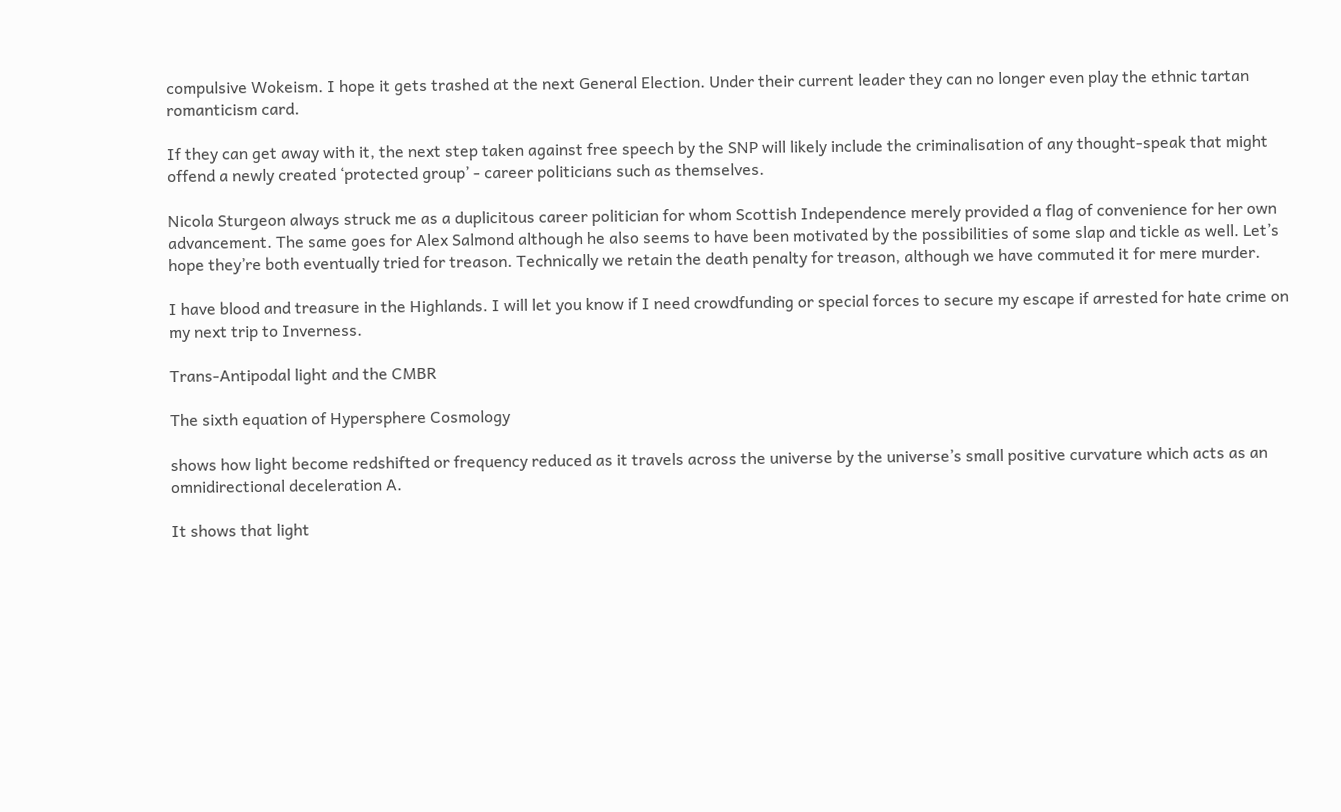compulsive Wokeism. I hope it gets trashed at the next General Election. Under their current leader they can no longer even play the ethnic tartan romanticism card.

If they can get away with it, the next step taken against free speech by the SNP will likely include the criminalisation of any thought-speak that might offend a newly created ‘protected group’ - career politicians such as themselves.

Nicola Sturgeon always struck me as a duplicitous career politician for whom Scottish Independence merely provided a flag of convenience for her own advancement. The same goes for Alex Salmond although he also seems to have been motivated by the possibilities of some slap and tickle as well. Let’s hope they’re both eventually tried for treason. Technically we retain the death penalty for treason, although we have commuted it for mere murder.

I have blood and treasure in the Highlands. I will let you know if I need crowdfunding or special forces to secure my escape if arrested for hate crime on my next trip to Inverness.

Trans-Antipodal light and the CMBR

The sixth equation of Hypersphere Cosmology

shows how light become redshifted or frequency reduced as it travels across the universe by the universe’s small positive curvature which acts as an omnidirectional deceleration A.

It shows that light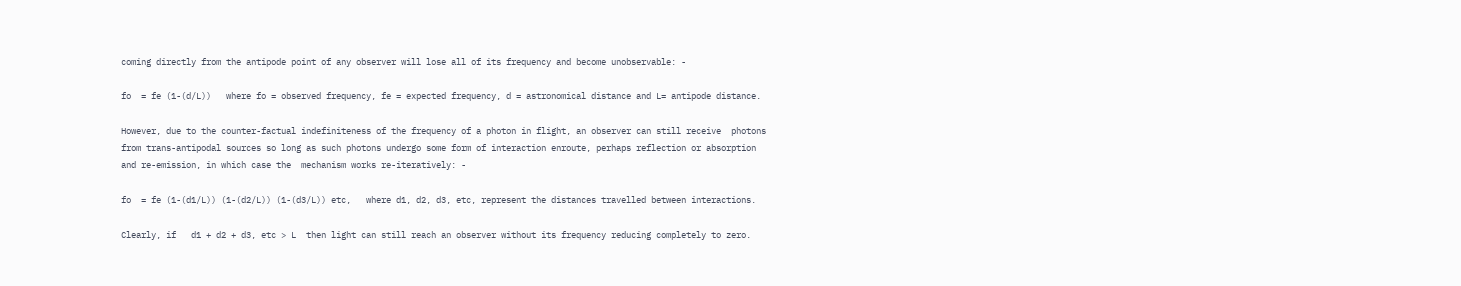coming directly from the antipode point of any observer will lose all of its frequency and become unobservable: -

fo  = fe (1-(d/L))   where fo = observed frequency, fe = expected frequency, d = astronomical distance and L= antipode distance.

However, due to the counter-factual indefiniteness of the frequency of a photon in flight, an observer can still receive  photons from trans-antipodal sources so long as such photons undergo some form of interaction enroute, perhaps reflection or absorption and re-emission, in which case the  mechanism works re-iteratively: -

fo  = fe (1-(d1/L)) (1-(d2/L)) (1-(d3/L)) etc,   where d1, d2, d3, etc, represent the distances travelled between interactions.

Clearly, if   d1 + d2 + d3, etc > L  then light can still reach an observer without its frequency reducing completely to zero.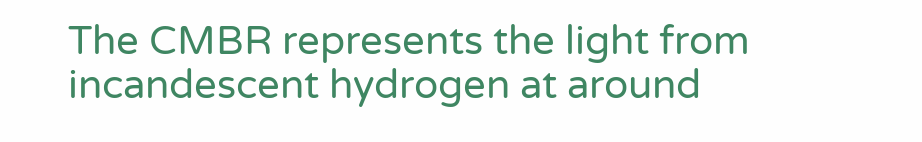The CMBR represents the light from incandescent hydrogen at around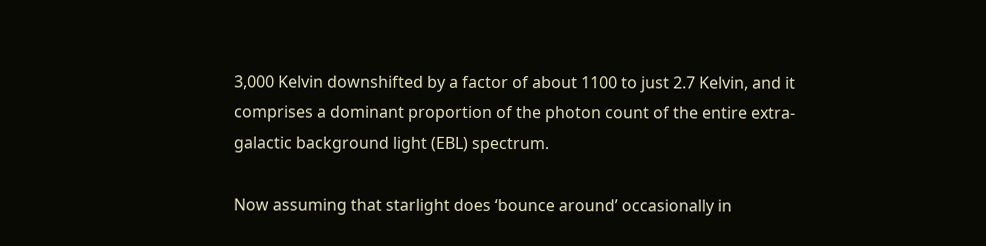3,000 Kelvin downshifted by a factor of about 1100 to just 2.7 Kelvin, and it comprises a dominant proportion of the photon count of the entire extra-galactic background light (EBL) spectrum.

Now assuming that starlight does ‘bounce around’ occasionally in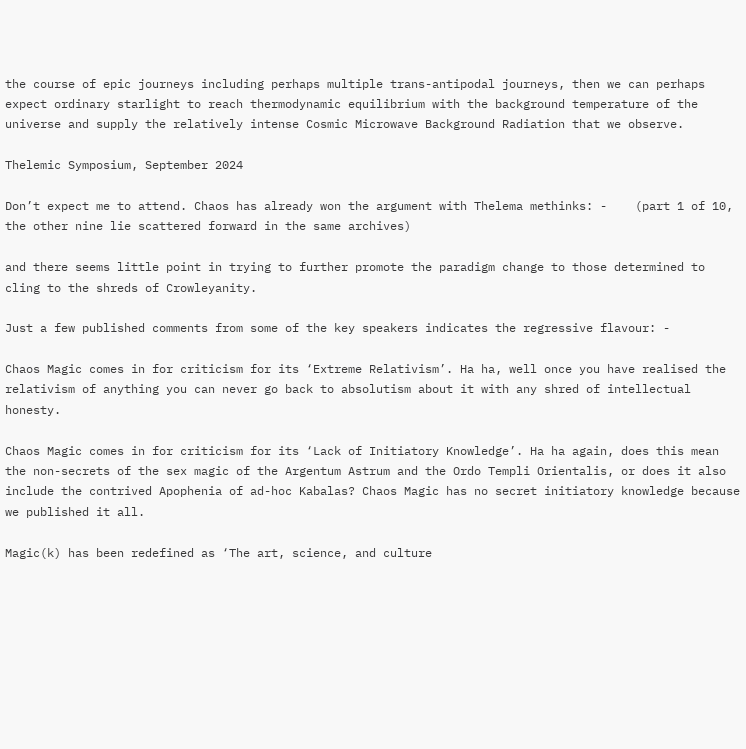the course of epic journeys including perhaps multiple trans-antipodal journeys, then we can perhaps expect ordinary starlight to reach thermodynamic equilibrium with the background temperature of the universe and supply the relatively intense Cosmic Microwave Background Radiation that we observe.

Thelemic Symposium, September 2024

Don’t expect me to attend. Chaos has already won the argument with Thelema methinks: -    (part 1 of 10, the other nine lie scattered forward in the same archives)

and there seems little point in trying to further promote the paradigm change to those determined to cling to the shreds of Crowleyanity.

Just a few published comments from some of the key speakers indicates the regressive flavour: -

Chaos Magic comes in for criticism for its ‘Extreme Relativism’. Ha ha, well once you have realised the relativism of anything you can never go back to absolutism about it with any shred of intellectual honesty.

Chaos Magic comes in for criticism for its ‘Lack of Initiatory Knowledge’. Ha ha again, does this mean the non-secrets of the sex magic of the Argentum Astrum and the Ordo Templi Orientalis, or does it also include the contrived Apophenia of ad-hoc Kabalas? Chaos Magic has no secret initiatory knowledge because we published it all.

Magic(k) has been redefined as ‘The art, science, and culture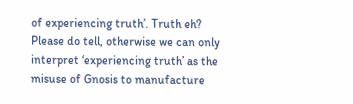of experiencing truth’. Truth eh? Please do tell, otherwise we can only interpret ‘experiencing truth’ as the misuse of Gnosis to manufacture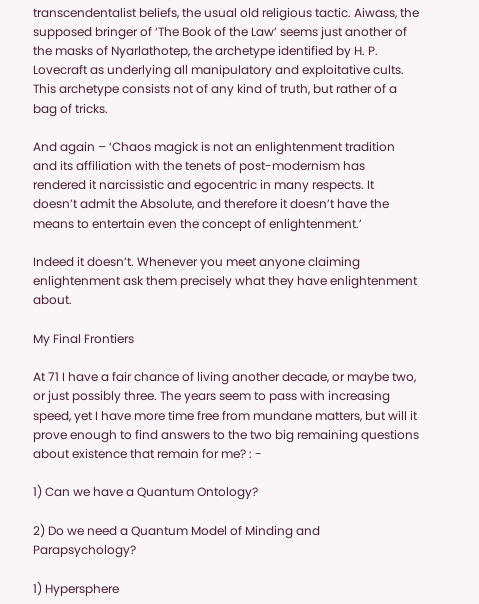transcendentalist beliefs, the usual old religious tactic. Aiwass, the supposed bringer of ‘The Book of the Law’ seems just another of the masks of Nyarlathotep, the archetype identified by H. P. Lovecraft as underlying all manipulatory and exploitative cults. This archetype consists not of any kind of truth, but rather of a bag of tricks.

And again – ‘Chaos magick is not an enlightenment tradition and its affiliation with the tenets of post-modernism has rendered it narcissistic and egocentric in many respects. It doesn’t admit the Absolute, and therefore it doesn’t have the means to entertain even the concept of enlightenment.’

Indeed it doesn’t. Whenever you meet anyone claiming enlightenment ask them precisely what they have enlightenment about.

My Final Frontiers

At 71 I have a fair chance of living another decade, or maybe two, or just possibly three. The years seem to pass with increasing speed, yet I have more time free from mundane matters, but will it prove enough to find answers to the two big remaining questions about existence that remain for me? : -

1) Can we have a Quantum Ontology?

2) Do we need a Quantum Model of Minding and Parapsychology?

1) Hypersphere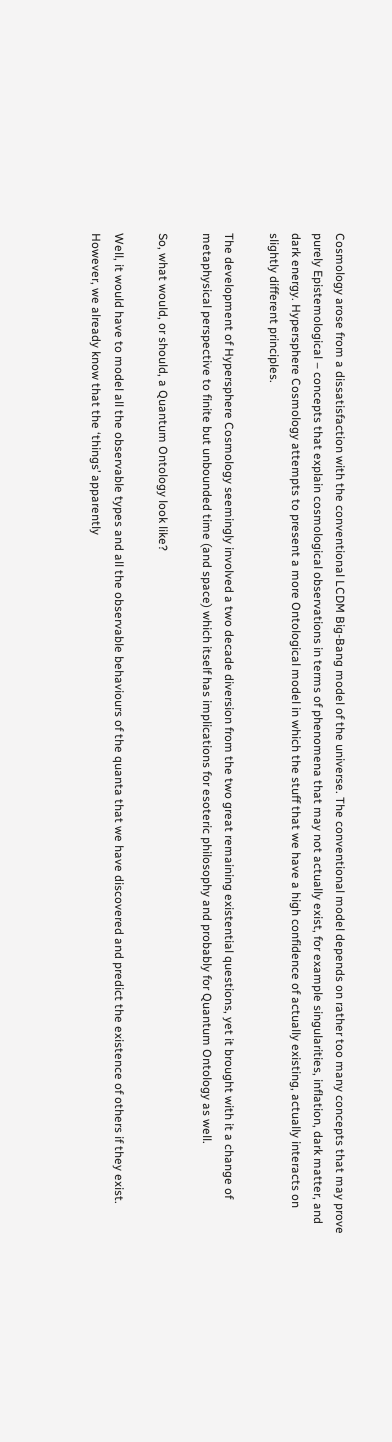Cosmology arose from a dissatisfaction with the conventional LCDM Big-Bang model of the universe. The conventional model depends on rather too many concepts that may prove purely Epistemological – concepts that explain cosmological observations in terms of phenomena that may not actually exist, for example singularities, inflation, dark matter, and dark energy. Hypersphere Cosmology attempts to present a more Ontological model in which the stuff that we have a high confidence of actually existing, actually interacts on slightly different principles.

The development of Hypersphere Cosmology seemingly involved a two decade diversion from the two great remaining existential questions, yet it brought with it a change of metaphysical perspective to finite but unbounded time (and space) which itself has implications for esoteric philosophy and probably for Quantum Ontology as well.

So, what would, or should, a Quantum Ontology look like?

Well, it would have to model all the observable types and all the observable behaviours of the quanta that we have discovered and predict the existence of others if they exist. However, we already know that the ‘things’ apparently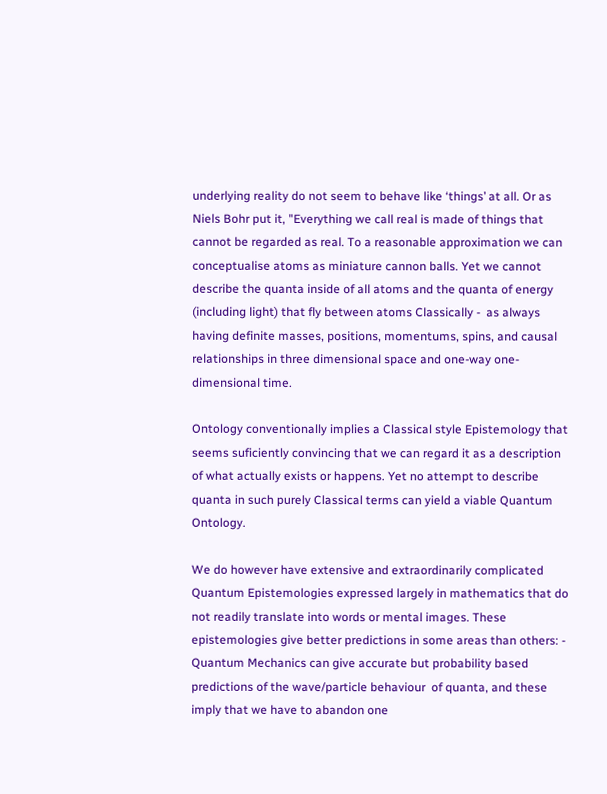underlying reality do not seem to behave like ‘things’ at all. Or as Niels Bohr put it, "Everything we call real is made of things that cannot be regarded as real. To a reasonable approximation we can conceptualise atoms as miniature cannon balls. Yet we cannot describe the quanta inside of all atoms and the quanta of energy (including light) that fly between atoms Classically -  as always having definite masses, positions, momentums, spins, and causal relationships in three dimensional space and one-way one-dimensional time.

Ontology conventionally implies a Classical style Epistemology that seems suficiently convincing that we can regard it as a description of what actually exists or happens. Yet no attempt to describe quanta in such purely Classical terms can yield a viable Quantum Ontology.

We do however have extensive and extraordinarily complicated Quantum Epistemologies expressed largely in mathematics that do not readily translate into words or mental images. These epistemologies give better predictions in some areas than others: - Quantum Mechanics can give accurate but probability based predictions of the wave/particle behaviour  of quanta, and these imply that we have to abandon one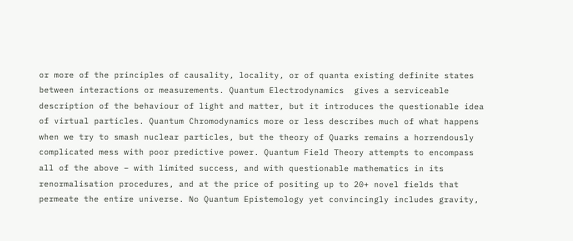or more of the principles of causality, locality, or of quanta existing definite states between interactions or measurements. Quantum Electrodynamics  gives a serviceable description of the behaviour of light and matter, but it introduces the questionable idea of virtual particles. Quantum Chromodynamics more or less describes much of what happens when we try to smash nuclear particles, but the theory of Quarks remains a horrendously complicated mess with poor predictive power. Quantum Field Theory attempts to encompass all of the above – with limited success, and with questionable mathematics in its renormalisation procedures, and at the price of positing up to 20+ novel fields that permeate the entire universe. No Quantum Epistemology yet convincingly includes gravity,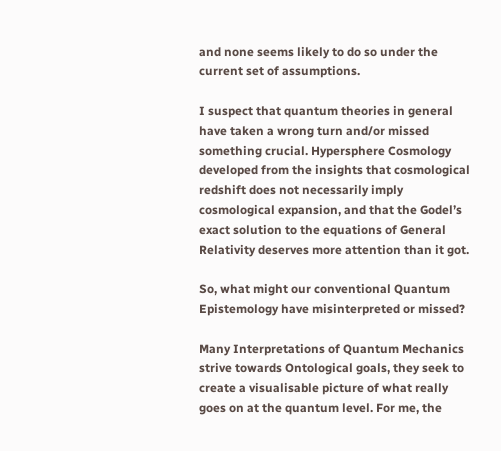and none seems likely to do so under the current set of assumptions.

I suspect that quantum theories in general have taken a wrong turn and/or missed something crucial. Hypersphere Cosmology developed from the insights that cosmological redshift does not necessarily imply cosmological expansion, and that the Godel’s exact solution to the equations of General Relativity deserves more attention than it got.

So, what might our conventional Quantum Epistemology have misinterpreted or missed?

Many Interpretations of Quantum Mechanics strive towards Ontological goals, they seek to create a visualisable picture of what really goes on at the quantum level. For me, the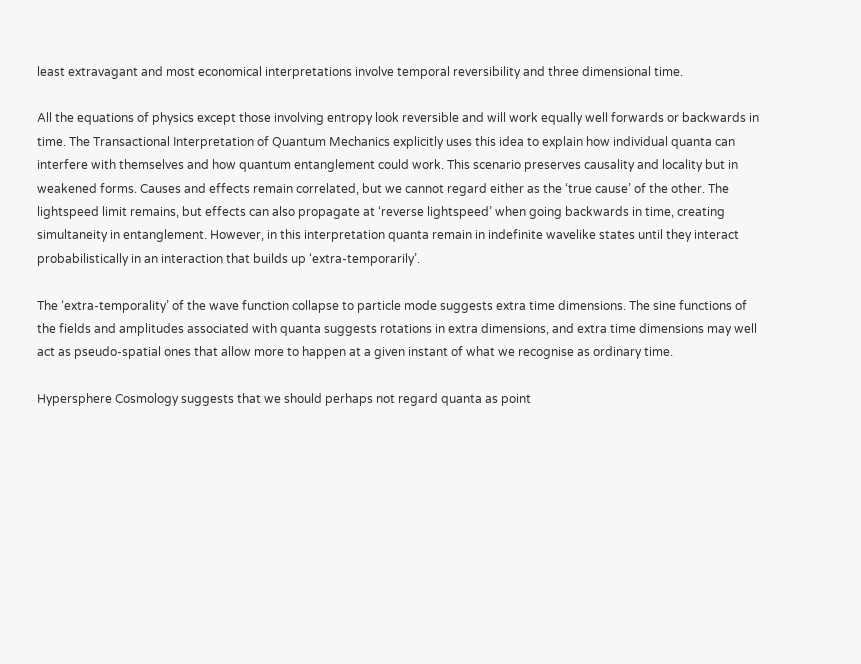least extravagant and most economical interpretations involve temporal reversibility and three dimensional time.

All the equations of physics except those involving entropy look reversible and will work equally well forwards or backwards in time. The Transactional Interpretation of Quantum Mechanics explicitly uses this idea to explain how individual quanta can interfere with themselves and how quantum entanglement could work. This scenario preserves causality and locality but in weakened forms. Causes and effects remain correlated, but we cannot regard either as the ‘true cause’ of the other. The lightspeed limit remains, but effects can also propagate at ‘reverse lightspeed’ when going backwards in time, creating simultaneity in entanglement. However, in this interpretation quanta remain in indefinite wavelike states until they interact probabilistically in an interaction that builds up ‘extra-temporarily’.

The ‘extra-temporality’ of the wave function collapse to particle mode suggests extra time dimensions. The sine functions of the fields and amplitudes associated with quanta suggests rotations in extra dimensions, and extra time dimensions may well act as pseudo-spatial ones that allow more to happen at a given instant of what we recognise as ordinary time.

Hypersphere Cosmology suggests that we should perhaps not regard quanta as point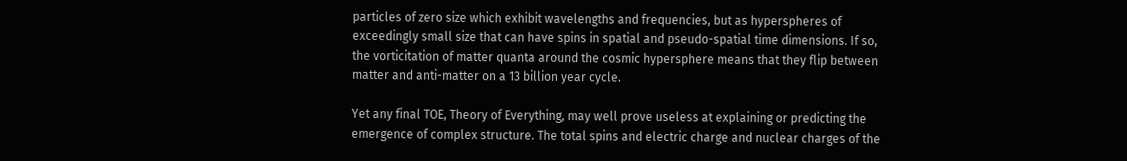particles of zero size which exhibit wavelengths and frequencies, but as hyperspheres of exceedingly small size that can have spins in spatial and pseudo-spatial time dimensions. If so, the vorticitation of matter quanta around the cosmic hypersphere means that they flip between matter and anti-matter on a 13 billion year cycle.

Yet any final TOE, Theory of Everything, may well prove useless at explaining or predicting the emergence of complex structure. The total spins and electric charge and nuclear charges of the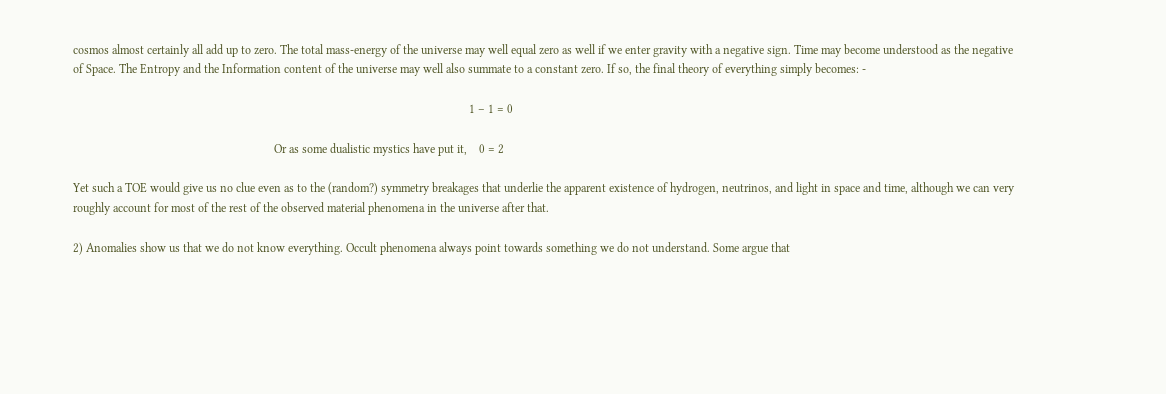cosmos almost certainly all add up to zero. The total mass-energy of the universe may well equal zero as well if we enter gravity with a negative sign. Time may become understood as the negative of Space. The Entropy and the Information content of the universe may well also summate to a constant zero. If so, the final theory of everything simply becomes: -

                                                                                                                                    1 – 1 = 0

                                                                   Or as some dualistic mystics have put it,    0 = 2

Yet such a TOE would give us no clue even as to the (random?) symmetry breakages that underlie the apparent existence of hydrogen, neutrinos, and light in space and time, although we can very roughly account for most of the rest of the observed material phenomena in the universe after that.

2) Anomalies show us that we do not know everything. Occult phenomena always point towards something we do not understand. Some argue that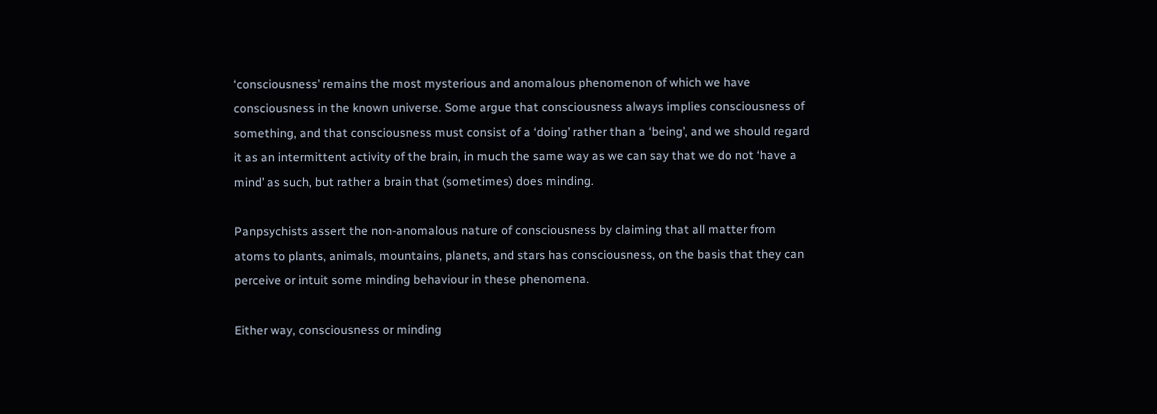‘consciousness’ remains the most mysterious and anomalous phenomenon of which we have consciousness in the known universe. Some argue that consciousness always implies consciousness of something, and that consciousness must consist of a ‘doing’ rather than a ‘being’, and we should regard it as an intermittent activity of the brain, in much the same way as we can say that we do not ‘have a mind’ as such, but rather a brain that (sometimes) does minding.

Panpsychists assert the non-anomalous nature of consciousness by claiming that all matter from atoms to plants, animals, mountains, planets, and stars has consciousness, on the basis that they can perceive or intuit some minding behaviour in these phenomena.

Either way, consciousness or minding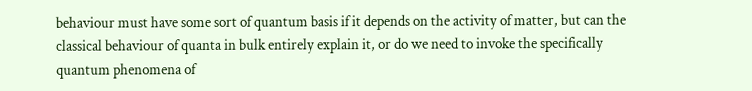behaviour must have some sort of quantum basis if it depends on the activity of matter, but can the classical behaviour of quanta in bulk entirely explain it, or do we need to invoke the specifically quantum phenomena of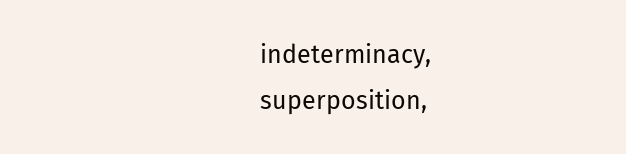indeterminacy,  superposition,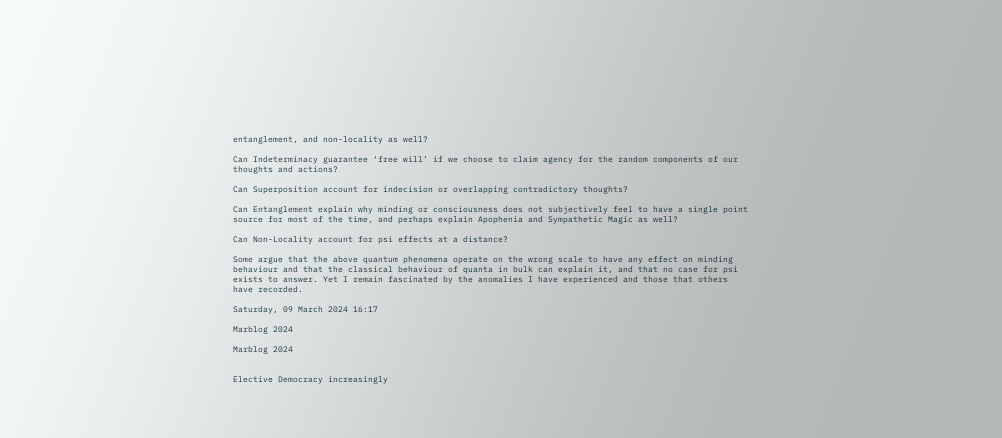entanglement, and non-locality as well?

Can Indeterminacy guarantee ‘free will’ if we choose to claim agency for the random components of our thoughts and actions?

Can Superposition account for indecision or overlapping contradictory thoughts?

Can Entanglement explain why minding or consciousness does not subjectively feel to have a single point source for most of the time, and perhaps explain Apophenia and Sympathetic Magic as well?

Can Non-Locality account for psi effects at a distance?

Some argue that the above quantum phenomena operate on the wrong scale to have any effect on minding behaviour and that the classical behaviour of quanta in bulk can explain it, and that no case for psi exists to answer. Yet I remain fascinated by the anomalies I have experienced and those that others have recorded.

Saturday, 09 March 2024 16:17

Marblog 2024

Marblog 2024


Elective Democracy increasingly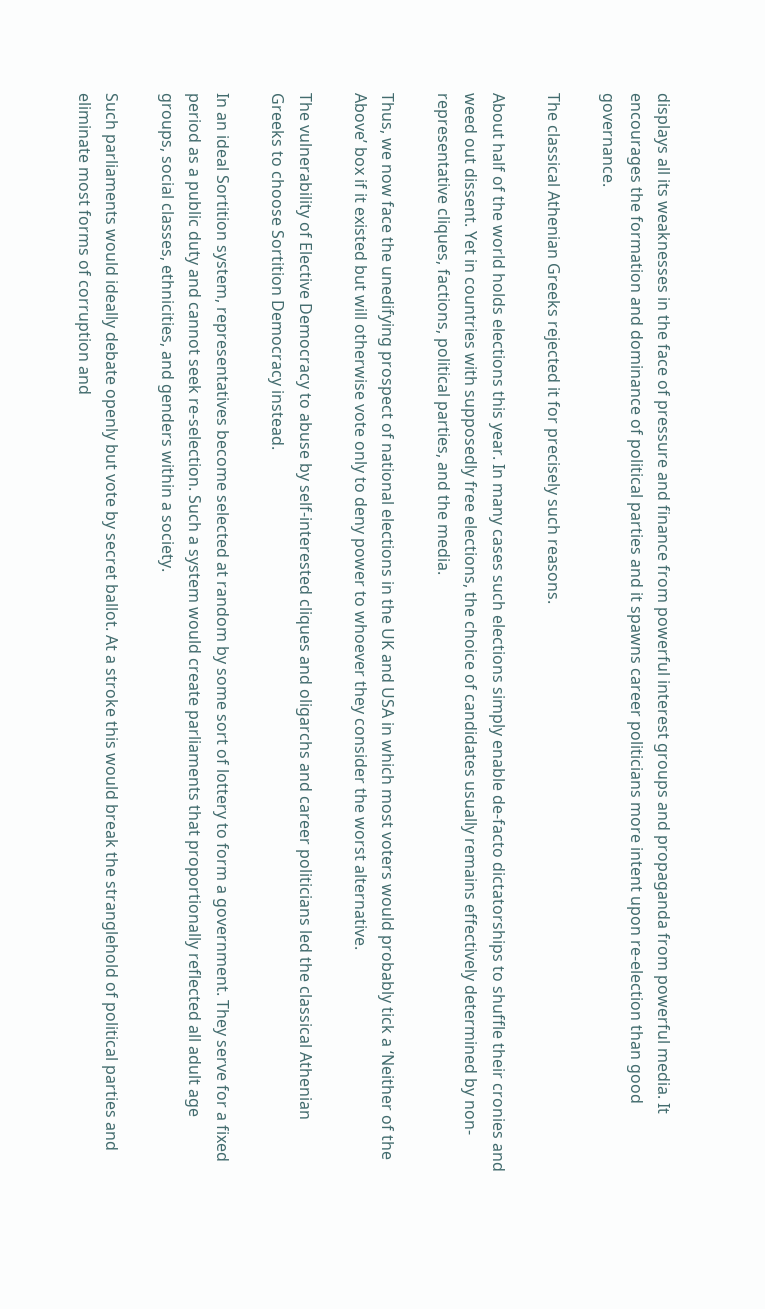displays all its weaknesses in the face of pressure and finance from powerful interest groups and propaganda from powerful media. It encourages the formation and dominance of political parties and it spawns career politicians more intent upon re-election than good governance.

The classical Athenian Greeks rejected it for precisely such reasons.

About half of the world holds elections this year. In many cases such elections simply enable de-facto dictatorships to shuffle their cronies and weed out dissent. Yet in countries with supposedly free elections, the choice of candidates usually remains effectively determined by non-representative cliques, factions, political parties, and the media.

Thus, we now face the unedifying prospect of national elections in the UK and USA in which most voters would probably tick a ‘Neither of the Above’ box if it existed but will otherwise vote only to deny power to whoever they consider the worst alternative.

The vulnerability of Elective Democracy to abuse by self-interested cliques and oligarchs and career politicians led the classical Athenian Greeks to choose Sortition Democracy instead.

In an ideal Sortition system, representatives become selected at random by some sort of lottery to form a government. They serve for a fixed period as a public duty and cannot seek re-selection. Such a system would create parliaments that proportionally reflected all adult age groups, social classes, ethnicities, and genders within a society.

Such parliaments would ideally debate openly but vote by secret ballot. At a stroke this would break the stranglehold of political parties and eliminate most forms of corruption and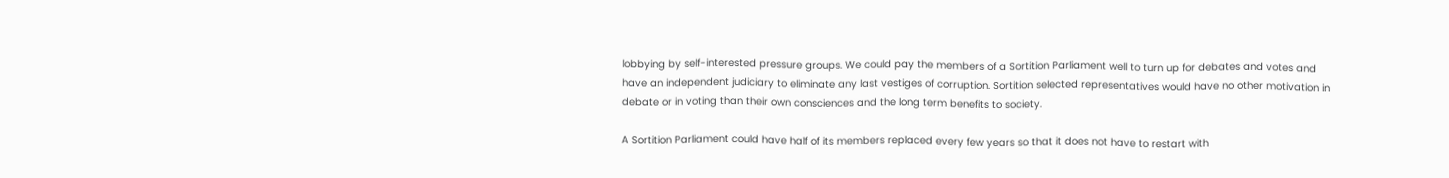lobbying by self-interested pressure groups. We could pay the members of a Sortition Parliament well to turn up for debates and votes and have an independent judiciary to eliminate any last vestiges of corruption. Sortition selected representatives would have no other motivation in debate or in voting than their own consciences and the long term benefits to society.

A Sortition Parliament could have half of its members replaced every few years so that it does not have to restart with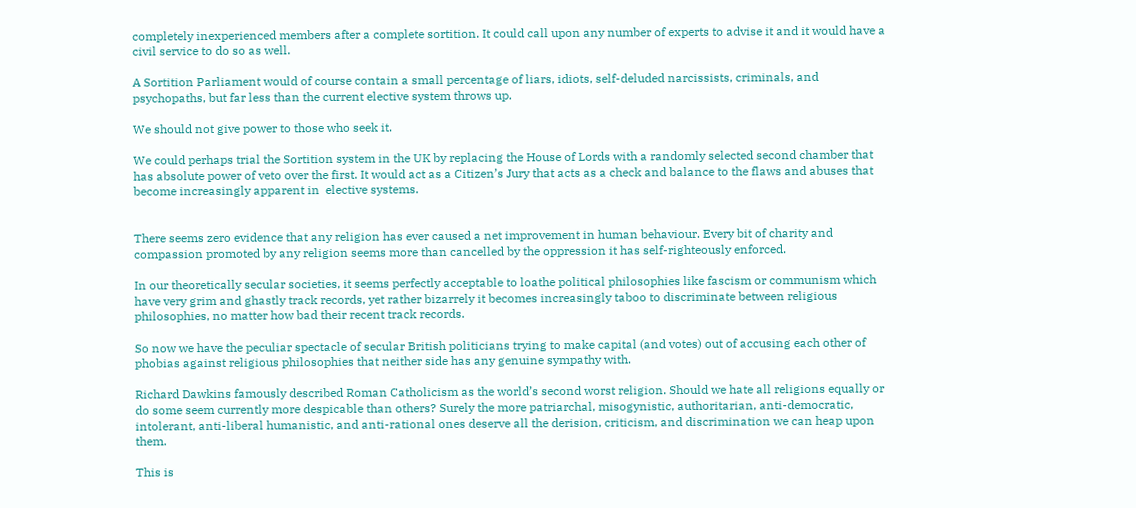completely inexperienced members after a complete sortition. It could call upon any number of experts to advise it and it would have a civil service to do so as well.

A Sortition Parliament would of course contain a small percentage of liars, idiots, self-deluded narcissists, criminals, and psychopaths, but far less than the current elective system throws up.

We should not give power to those who seek it.

We could perhaps trial the Sortition system in the UK by replacing the House of Lords with a randomly selected second chamber that has absolute power of veto over the first. It would act as a Citizen’s Jury that acts as a check and balance to the flaws and abuses that become increasingly apparent in  elective systems.


There seems zero evidence that any religion has ever caused a net improvement in human behaviour. Every bit of charity and compassion promoted by any religion seems more than cancelled by the oppression it has self-righteously enforced.

In our theoretically secular societies, it seems perfectly acceptable to loathe political philosophies like fascism or communism which have very grim and ghastly track records, yet rather bizarrely it becomes increasingly taboo to discriminate between religious philosophies, no matter how bad their recent track records.

So now we have the peculiar spectacle of secular British politicians trying to make capital (and votes) out of accusing each other of phobias against religious philosophies that neither side has any genuine sympathy with.

Richard Dawkins famously described Roman Catholicism as the world’s second worst religion. Should we hate all religions equally or do some seem currently more despicable than others? Surely the more patriarchal, misogynistic, authoritarian, anti-democratic, intolerant, anti-liberal humanistic, and anti-rational ones deserve all the derision, criticism, and discrimination we can heap upon them.

This is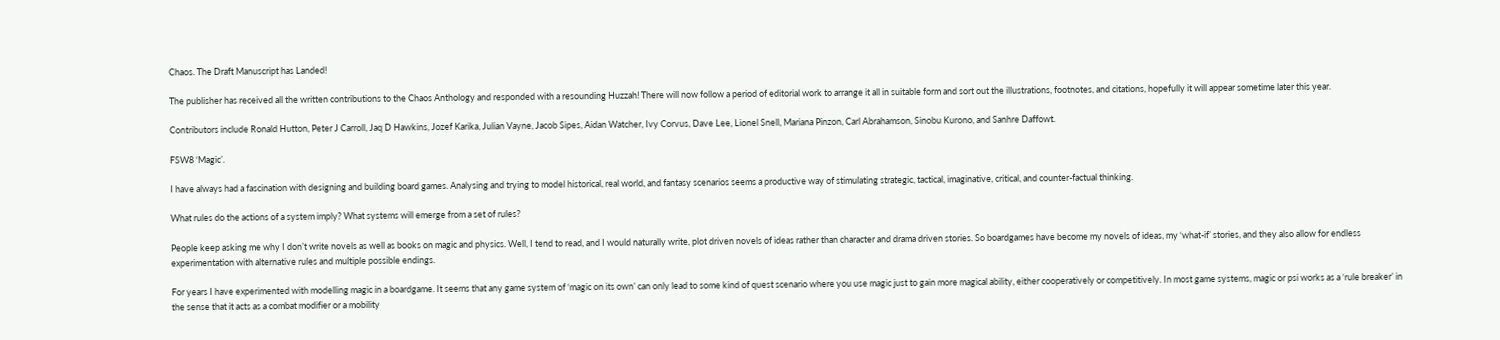Chaos. The Draft Manuscript has Landed!

The publisher has received all the written contributions to the Chaos Anthology and responded with a resounding Huzzah! There will now follow a period of editorial work to arrange it all in suitable form and sort out the illustrations, footnotes, and citations, hopefully it will appear sometime later this year.

Contributors include Ronald Hutton, Peter J Carroll, Jaq D Hawkins, Jozef Karika, Julian Vayne, Jacob Sipes, Aidan Watcher, Ivy Corvus, Dave Lee, Lionel Snell, Mariana Pinzon, Carl Abrahamson, Sinobu Kurono, and Sanhre Daffowt.

FSW8 ‘Magic’.

I have always had a fascination with designing and building board games. Analysing and trying to model historical, real world, and fantasy scenarios seems a productive way of stimulating strategic, tactical, imaginative, critical, and counter-factual thinking.

What rules do the actions of a system imply? What systems will emerge from a set of rules?

People keep asking me why I don’t write novels as well as books on magic and physics. Well, I tend to read, and I would naturally write, plot driven novels of ideas rather than character and drama driven stories. So boardgames have become my novels of ideas, my ‘what-if’ stories, and they also allow for endless experimentation with alternative rules and multiple possible endings.

For years I have experimented with modelling magic in a boardgame. It seems that any game system of ‘magic on its own’ can only lead to some kind of quest scenario where you use magic just to gain more magical ability, either cooperatively or competitively. In most game systems, magic or psi works as a ‘rule breaker’ in the sense that it acts as a combat modifier or a mobility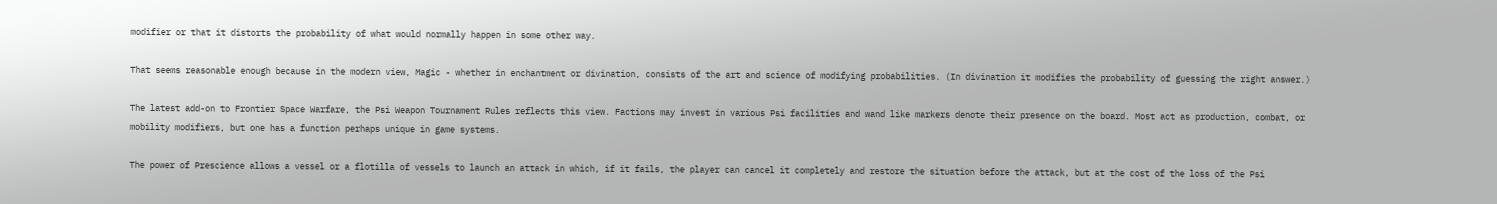modifier or that it distorts the probability of what would normally happen in some other way.

That seems reasonable enough because in the modern view, Magic - whether in enchantment or divination, consists of the art and science of modifying probabilities. (In divination it modifies the probability of guessing the right answer.)

The latest add-on to Frontier Space Warfare, the Psi Weapon Tournament Rules reflects this view. Factions may invest in various Psi facilities and wand like markers denote their presence on the board. Most act as production, combat, or mobility modifiers, but one has a function perhaps unique in game systems.

The power of Prescience allows a vessel or a flotilla of vessels to launch an attack in which, if it fails, the player can cancel it completely and restore the situation before the attack, but at the cost of the loss of the Psi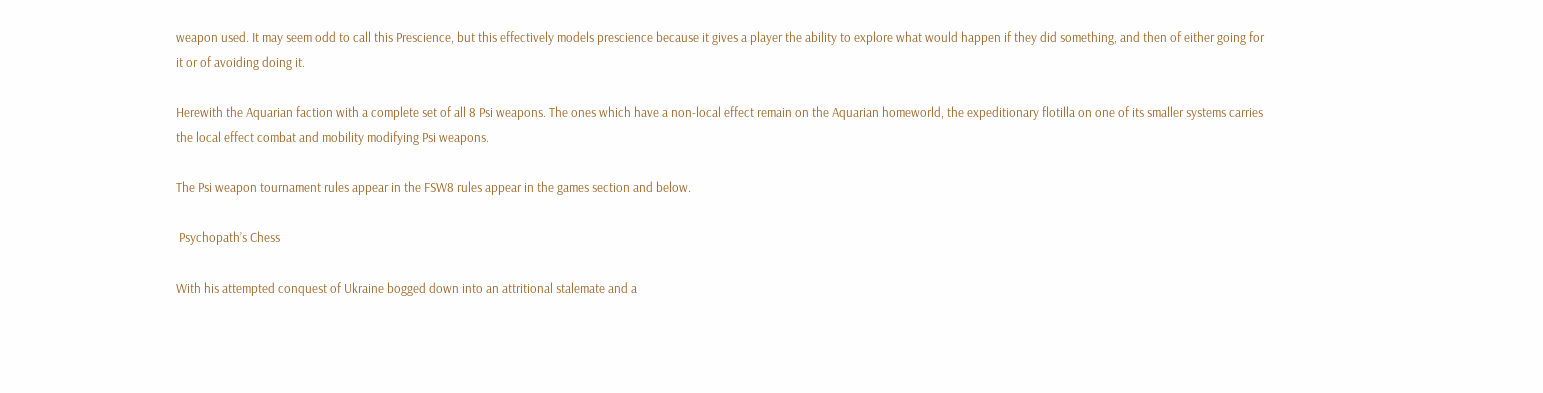weapon used. It may seem odd to call this Prescience, but this effectively models prescience because it gives a player the ability to explore what would happen if they did something, and then of either going for it or of avoiding doing it.

Herewith the Aquarian faction with a complete set of all 8 Psi weapons. The ones which have a non-local effect remain on the Aquarian homeworld, the expeditionary flotilla on one of its smaller systems carries the local effect combat and mobility modifying Psi weapons.

The Psi weapon tournament rules appear in the FSW8 rules appear in the games section and below.

 Psychopath’s Chess

With his attempted conquest of Ukraine bogged down into an attritional stalemate and a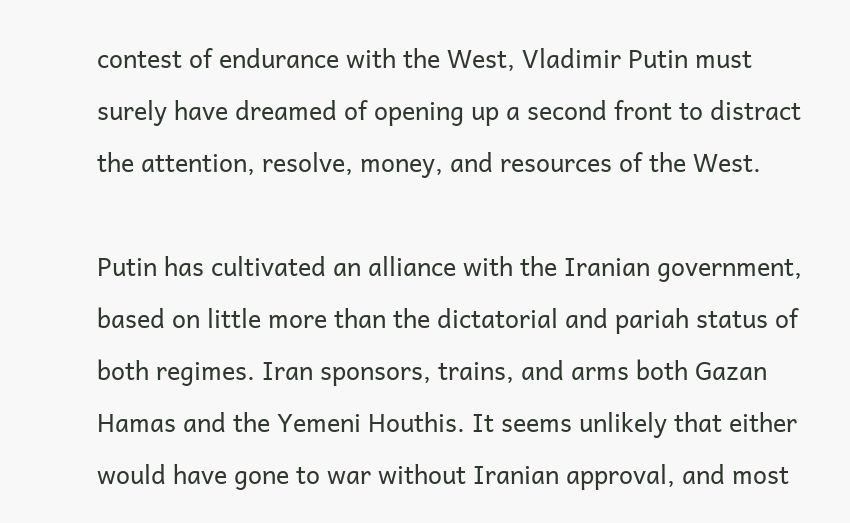contest of endurance with the West, Vladimir Putin must surely have dreamed of opening up a second front to distract the attention, resolve, money, and resources of the West.

Putin has cultivated an alliance with the Iranian government, based on little more than the dictatorial and pariah status of both regimes. Iran sponsors, trains, and arms both Gazan Hamas and the Yemeni Houthis. It seems unlikely that either would have gone to war without Iranian approval, and most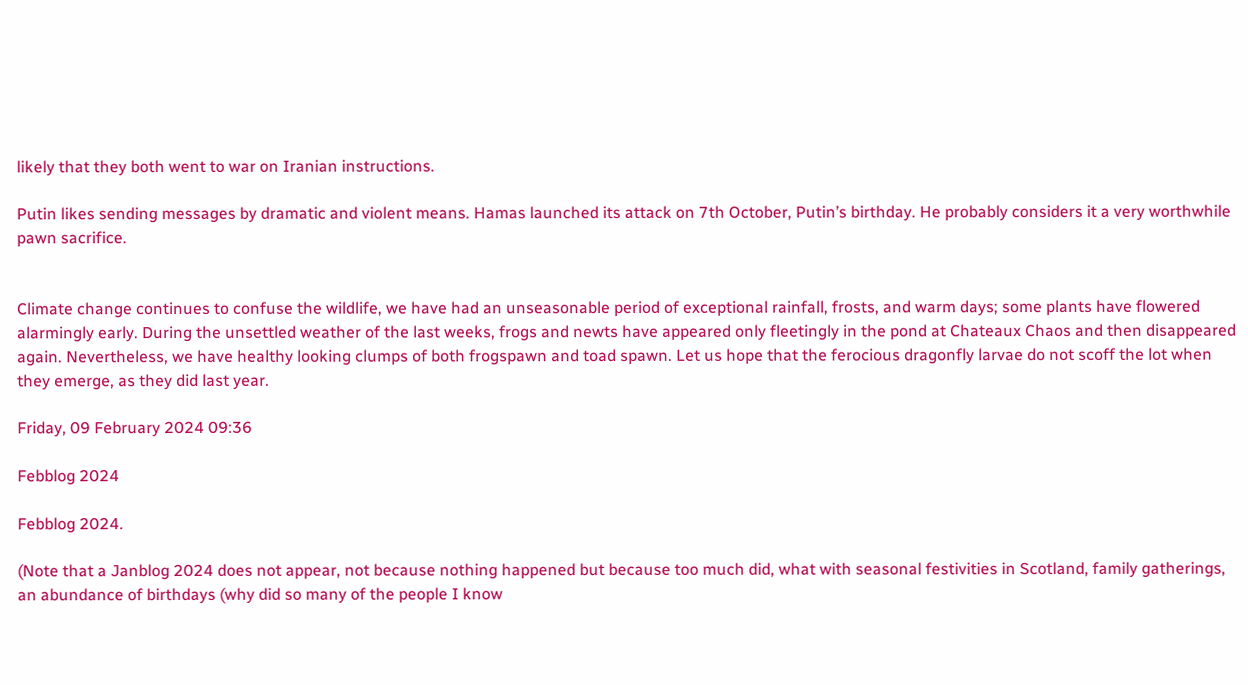likely that they both went to war on Iranian instructions.

Putin likes sending messages by dramatic and violent means. Hamas launched its attack on 7th October, Putin’s birthday. He probably considers it a very worthwhile pawn sacrifice.


Climate change continues to confuse the wildlife, we have had an unseasonable period of exceptional rainfall, frosts, and warm days; some plants have flowered alarmingly early. During the unsettled weather of the last weeks, frogs and newts have appeared only fleetingly in the pond at Chateaux Chaos and then disappeared again. Nevertheless, we have healthy looking clumps of both frogspawn and toad spawn. Let us hope that the ferocious dragonfly larvae do not scoff the lot when they emerge, as they did last year.

Friday, 09 February 2024 09:36

Febblog 2024

Febblog 2024.

(Note that a Janblog 2024 does not appear, not because nothing happened but because too much did, what with seasonal festivities in Scotland, family gatherings, an abundance of birthdays (why did so many of the people I know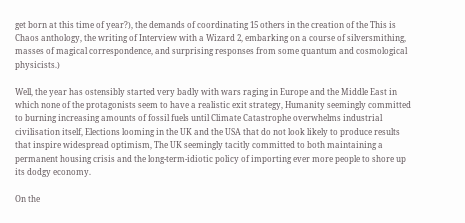get born at this time of year?), the demands of coordinating 15 others in the creation of the This is Chaos anthology, the writing of Interview with a Wizard 2, embarking on a course of silversmithing, masses of magical correspondence, and surprising responses from some quantum and cosmological physicists.)

Well, the year has ostensibly started very badly with wars raging in Europe and the Middle East in which none of the protagonists seem to have a realistic exit strategy, Humanity seemingly committed to burning increasing amounts of fossil fuels until Climate Catastrophe overwhelms industrial civilisation itself, Elections looming in the UK and the USA that do not look likely to produce results that inspire widespread optimism, The UK seemingly tacitly committed to both maintaining a permanent housing crisis and the long-term-idiotic policy of importing ever more people to shore up its dodgy economy.

On the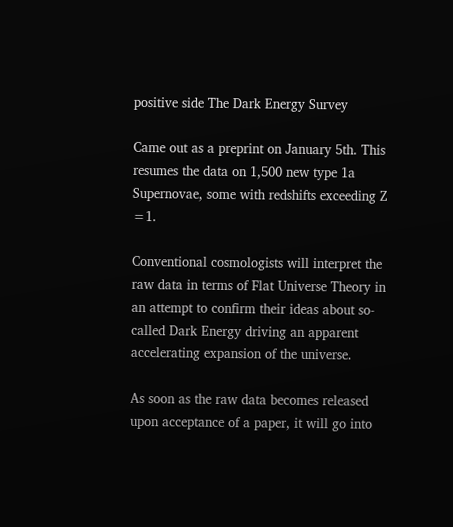positive side The Dark Energy Survey

Came out as a preprint on January 5th. This resumes the data on 1,500 new type 1a Supernovae, some with redshifts exceeding Z =1.

Conventional cosmologists will interpret the raw data in terms of Flat Universe Theory in an attempt to confirm their ideas about so-called Dark Energy driving an apparent accelerating expansion of the universe.

As soon as the raw data becomes released upon acceptance of a paper, it will go into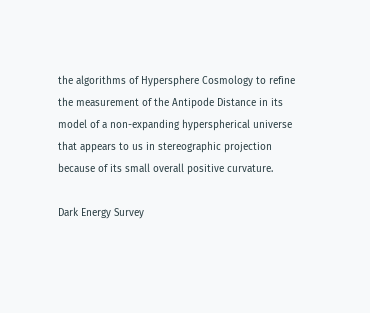the algorithms of Hypersphere Cosmology to refine the measurement of the Antipode Distance in its model of a non-expanding hyperspherical universe that appears to us in stereographic projection because of its small overall positive curvature.

Dark Energy Survey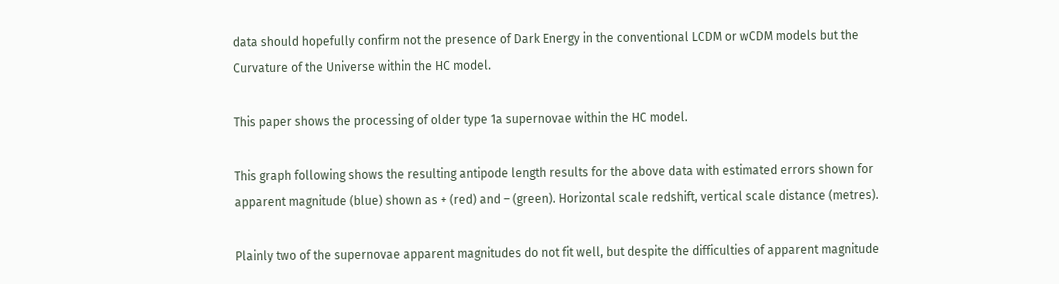data should hopefully confirm not the presence of Dark Energy in the conventional LCDM or wCDM models but the Curvature of the Universe within the HC model.

This paper shows the processing of older type 1a supernovae within the HC model.

This graph following shows the resulting antipode length results for the above data with estimated errors shown for apparent magnitude (blue) shown as + (red) and – (green). Horizontal scale redshift, vertical scale distance (metres).

Plainly two of the supernovae apparent magnitudes do not fit well, but despite the difficulties of apparent magnitude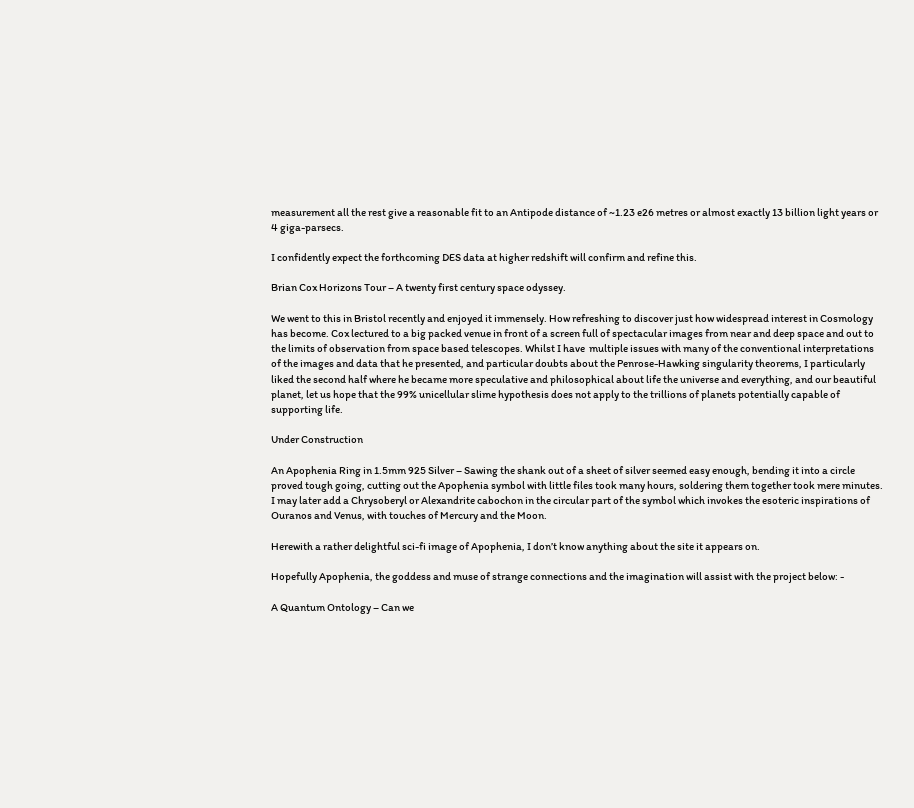measurement all the rest give a reasonable fit to an Antipode distance of ~1.23 e26 metres or almost exactly 13 billion light years or 4 giga-parsecs.

I confidently expect the forthcoming DES data at higher redshift will confirm and refine this.

Brian Cox Horizons Tour – A twenty first century space odyssey.

We went to this in Bristol recently and enjoyed it immensely. How refreshing to discover just how widespread interest in Cosmology has become. Cox lectured to a big packed venue in front of a screen full of spectacular images from near and deep space and out to the limits of observation from space based telescopes. Whilst I have  multiple issues with many of the conventional interpretations of the images and data that he presented, and particular doubts about the Penrose-Hawking singularity theorems, I particularly liked the second half where he became more speculative and philosophical about life the universe and everything, and our beautiful planet, let us hope that the 99% unicellular slime hypothesis does not apply to the trillions of planets potentially capable of supporting life.

Under Construction

An Apophenia Ring in 1.5mm 925 Silver – Sawing the shank out of a sheet of silver seemed easy enough, bending it into a circle proved tough going, cutting out the Apophenia symbol with little files took many hours, soldering them together took mere minutes. I may later add a Chrysoberyl or Alexandrite cabochon in the circular part of the symbol which invokes the esoteric inspirations of Ouranos and Venus, with touches of Mercury and the Moon.

Herewith a rather delightful sci-fi image of Apophenia, I don’t know anything about the site it appears on.

Hopefully Apophenia, the goddess and muse of strange connections and the imagination will assist with the project below: -

A Quantum Ontology – Can we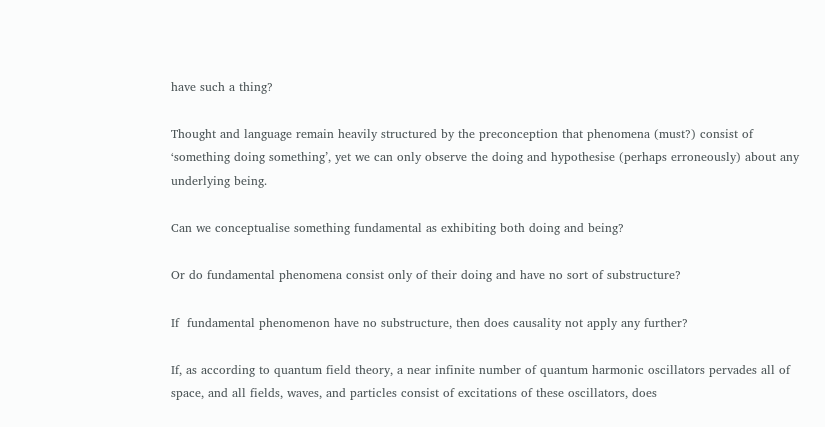have such a thing?

Thought and language remain heavily structured by the preconception that phenomena (must?) consist of ‘something doing something’, yet we can only observe the doing and hypothesise (perhaps erroneously) about any underlying being.

Can we conceptualise something fundamental as exhibiting both doing and being?

Or do fundamental phenomena consist only of their doing and have no sort of substructure?

If  fundamental phenomenon have no substructure, then does causality not apply any further?

If, as according to quantum field theory, a near infinite number of quantum harmonic oscillators pervades all of space, and all fields, waves, and particles consist of excitations of these oscillators, does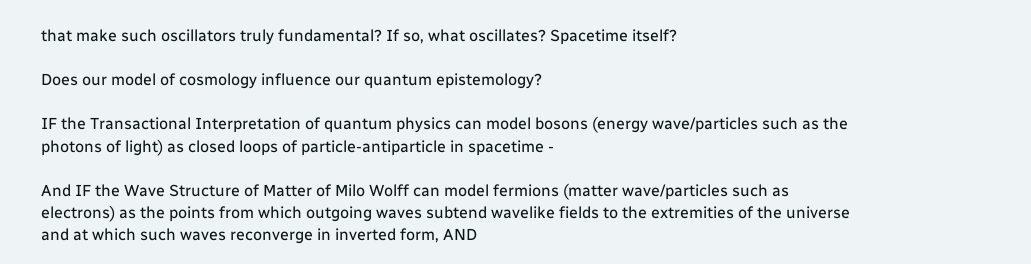that make such oscillators truly fundamental? If so, what oscillates? Spacetime itself?

Does our model of cosmology influence our quantum epistemology?

IF the Transactional Interpretation of quantum physics can model bosons (energy wave/particles such as the photons of light) as closed loops of particle-antiparticle in spacetime -

And IF the Wave Structure of Matter of Milo Wolff can model fermions (matter wave/particles such as electrons) as the points from which outgoing waves subtend wavelike fields to the extremities of the universe and at which such waves reconverge in inverted form, AND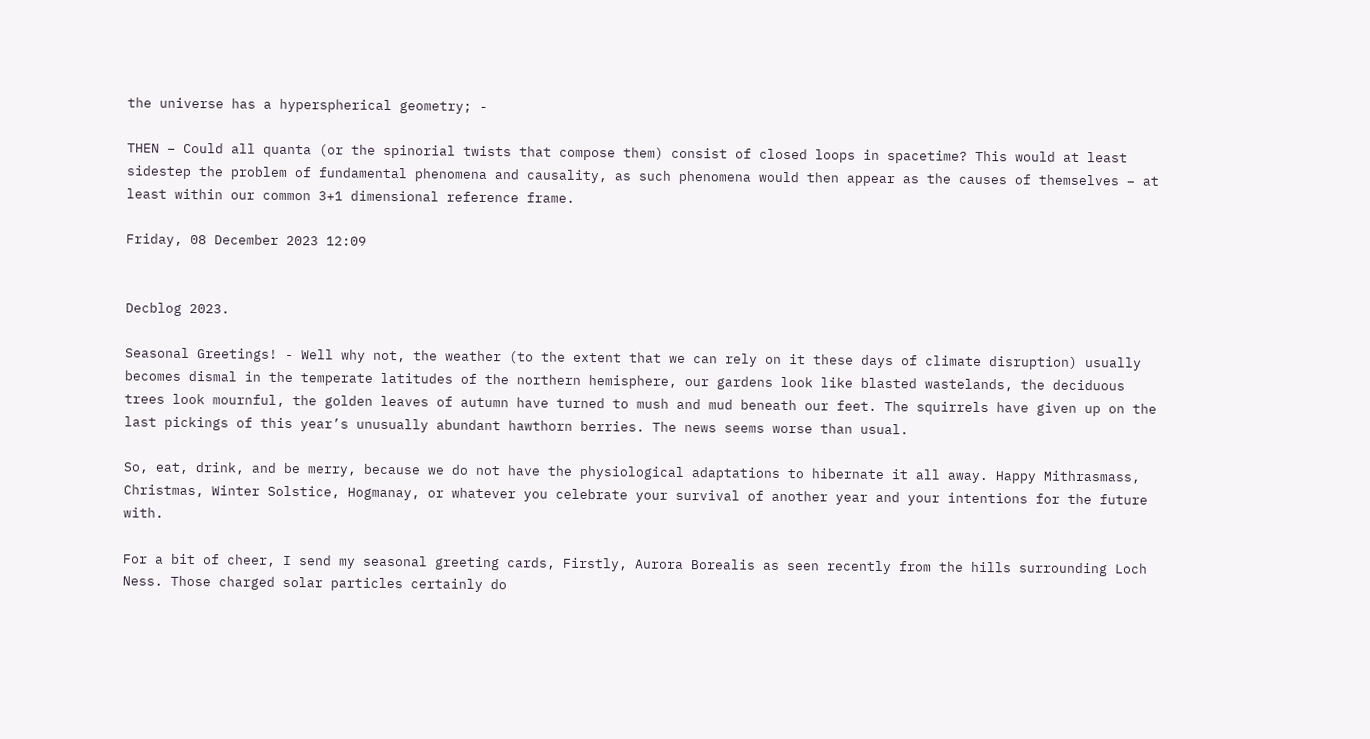the universe has a hyperspherical geometry; -

THEN – Could all quanta (or the spinorial twists that compose them) consist of closed loops in spacetime? This would at least sidestep the problem of fundamental phenomena and causality, as such phenomena would then appear as the causes of themselves – at least within our common 3+1 dimensional reference frame.

Friday, 08 December 2023 12:09


Decblog 2023.

Seasonal Greetings! - Well why not, the weather (to the extent that we can rely on it these days of climate disruption) usually becomes dismal in the temperate latitudes of the northern hemisphere, our gardens look like blasted wastelands, the deciduous trees look mournful, the golden leaves of autumn have turned to mush and mud beneath our feet. The squirrels have given up on the last pickings of this year’s unusually abundant hawthorn berries. The news seems worse than usual.

So, eat, drink, and be merry, because we do not have the physiological adaptations to hibernate it all away. Happy Mithrasmass, Christmas, Winter Solstice, Hogmanay, or whatever you celebrate your survival of another year and your intentions for the future with.

For a bit of cheer, I send my seasonal greeting cards, Firstly, Aurora Borealis as seen recently from the hills surrounding Loch Ness. Those charged solar particles certainly do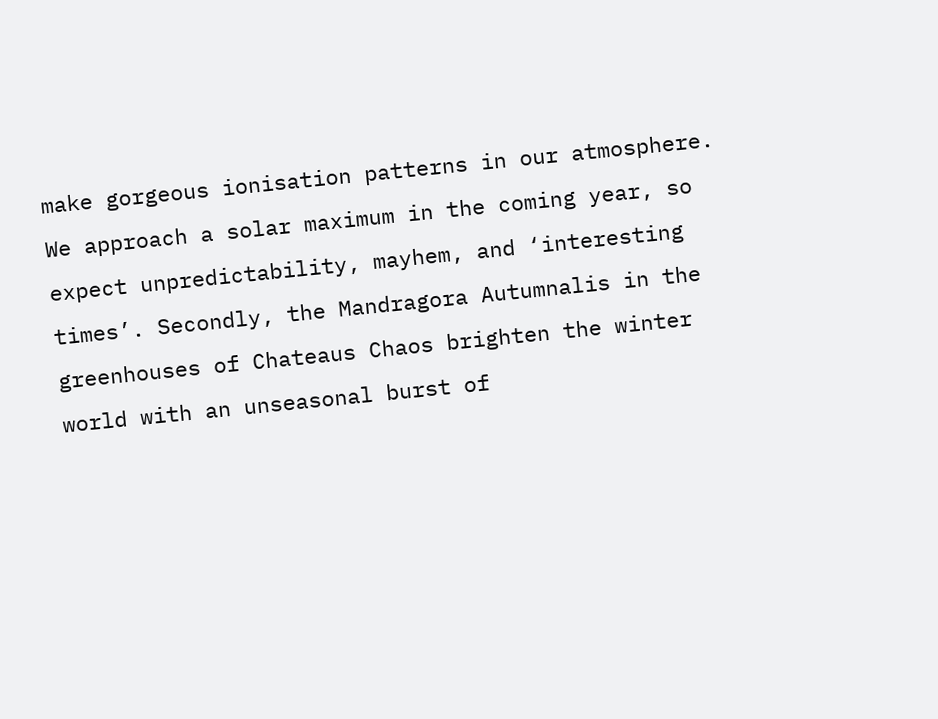make gorgeous ionisation patterns in our atmosphere. We approach a solar maximum in the coming year, so expect unpredictability, mayhem, and ‘interesting times’. Secondly, the Mandragora Autumnalis in the greenhouses of Chateaus Chaos brighten the winter world with an unseasonal burst of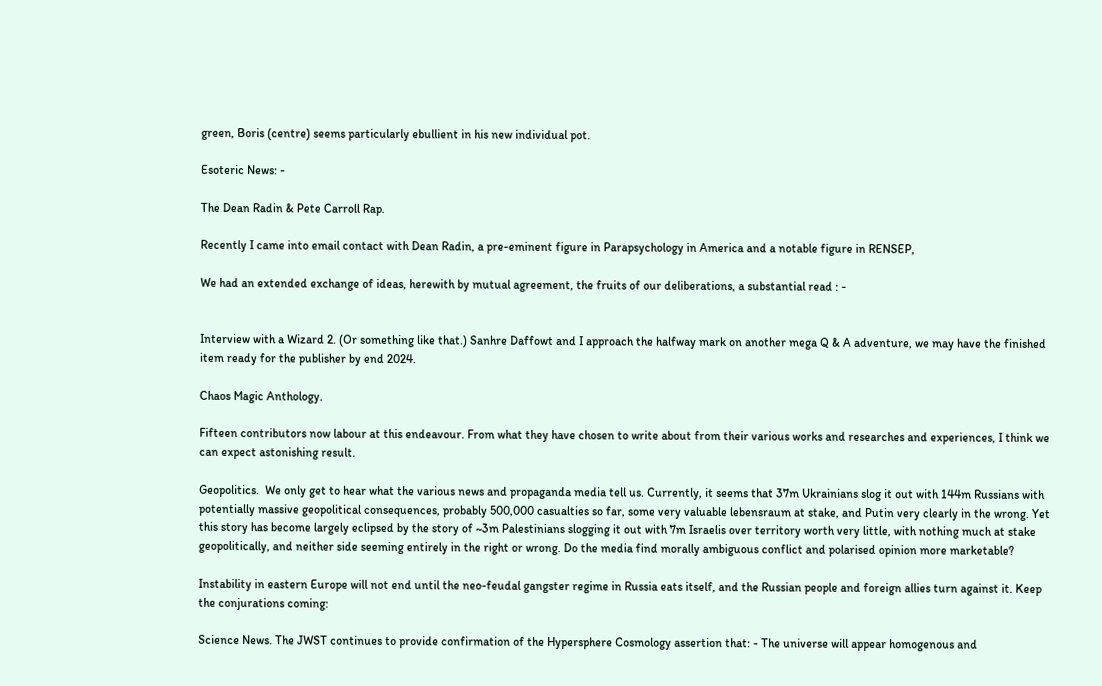green, Boris (centre) seems particularly ebullient in his new individual pot.

Esoteric News: -

The Dean Radin & Pete Carroll Rap.

Recently I came into email contact with Dean Radin, a pre-eminent figure in Parapsychology in America and a notable figure in RENSEP,

We had an extended exchange of ideas, herewith by mutual agreement, the fruits of our deliberations, a substantial read : -


Interview with a Wizard 2. (Or something like that.) Sanhre Daffowt and I approach the halfway mark on another mega Q & A adventure, we may have the finished item ready for the publisher by end 2024.

Chaos Magic Anthology.

Fifteen contributors now labour at this endeavour. From what they have chosen to write about from their various works and researches and experiences, I think we can expect astonishing result.

Geopolitics.  We only get to hear what the various news and propaganda media tell us. Currently, it seems that 37m Ukrainians slog it out with 144m Russians with potentially massive geopolitical consequences, probably 500,000 casualties so far, some very valuable lebensraum at stake, and Putin very clearly in the wrong. Yet this story has become largely eclipsed by the story of ~3m Palestinians slogging it out with 7m Israelis over territory worth very little, with nothing much at stake geopolitically, and neither side seeming entirely in the right or wrong. Do the media find morally ambiguous conflict and polarised opinion more marketable?

Instability in eastern Europe will not end until the neo-feudal gangster regime in Russia eats itself, and the Russian people and foreign allies turn against it. Keep the conjurations coming:

Science News. The JWST continues to provide confirmation of the Hypersphere Cosmology assertion that: - The universe will appear homogenous and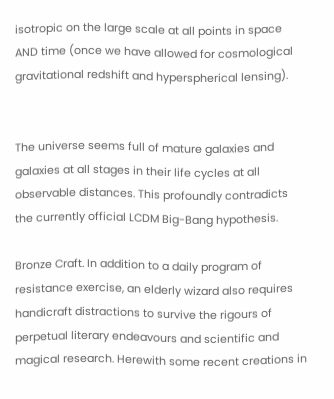isotropic on the large scale at all points in space AND time (once we have allowed for cosmological gravitational redshift and hyperspherical lensing).


The universe seems full of mature galaxies and galaxies at all stages in their life cycles at all observable distances. This profoundly contradicts the currently official LCDM Big-Bang hypothesis.

Bronze Craft. In addition to a daily program of resistance exercise, an elderly wizard also requires handicraft distractions to survive the rigours of perpetual literary endeavours and scientific and magical research. Herewith some recent creations in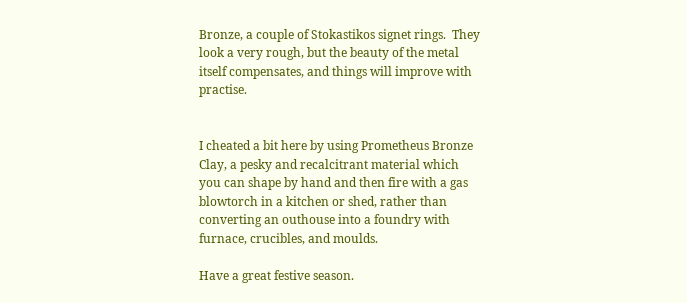Bronze, a couple of Stokastikos signet rings.  They look a very rough, but the beauty of the metal itself compensates, and things will improve with practise.


I cheated a bit here by using Prometheus Bronze Clay, a pesky and recalcitrant material which you can shape by hand and then fire with a gas blowtorch in a kitchen or shed, rather than converting an outhouse into a foundry with furnace, crucibles, and moulds.

Have a great festive season.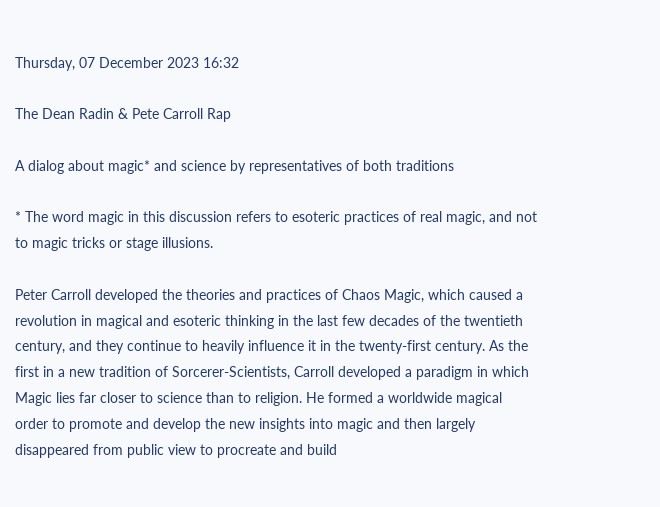Thursday, 07 December 2023 16:32

The Dean Radin & Pete Carroll Rap

A dialog about magic* and science by representatives of both traditions

* The word magic in this discussion refers to esoteric practices of real magic, and not to magic tricks or stage illusions.

Peter Carroll developed the theories and practices of Chaos Magic, which caused a revolution in magical and esoteric thinking in the last few decades of the twentieth century, and they continue to heavily influence it in the twenty-first century. As the first in a new tradition of Sorcerer-Scientists, Carroll developed a paradigm in which Magic lies far closer to science than to religion. He formed a worldwide magical order to promote and develop the new insights into magic and then largely disappeared from public view to procreate and build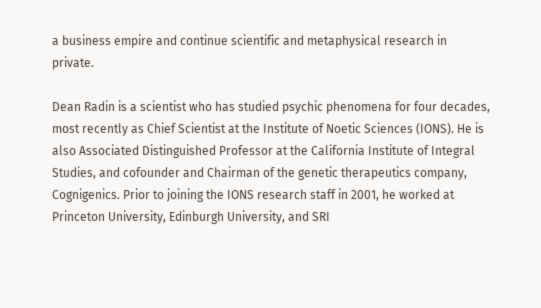a business empire and continue scientific and metaphysical research in private.

Dean Radin is a scientist who has studied psychic phenomena for four decades, most recently as Chief Scientist at the Institute of Noetic Sciences (IONS). He is also Associated Distinguished Professor at the California Institute of Integral Studies, and cofounder and Chairman of the genetic therapeutics company, Cognigenics. Prior to joining the IONS research staff in 2001, he worked at Princeton University, Edinburgh University, and SRI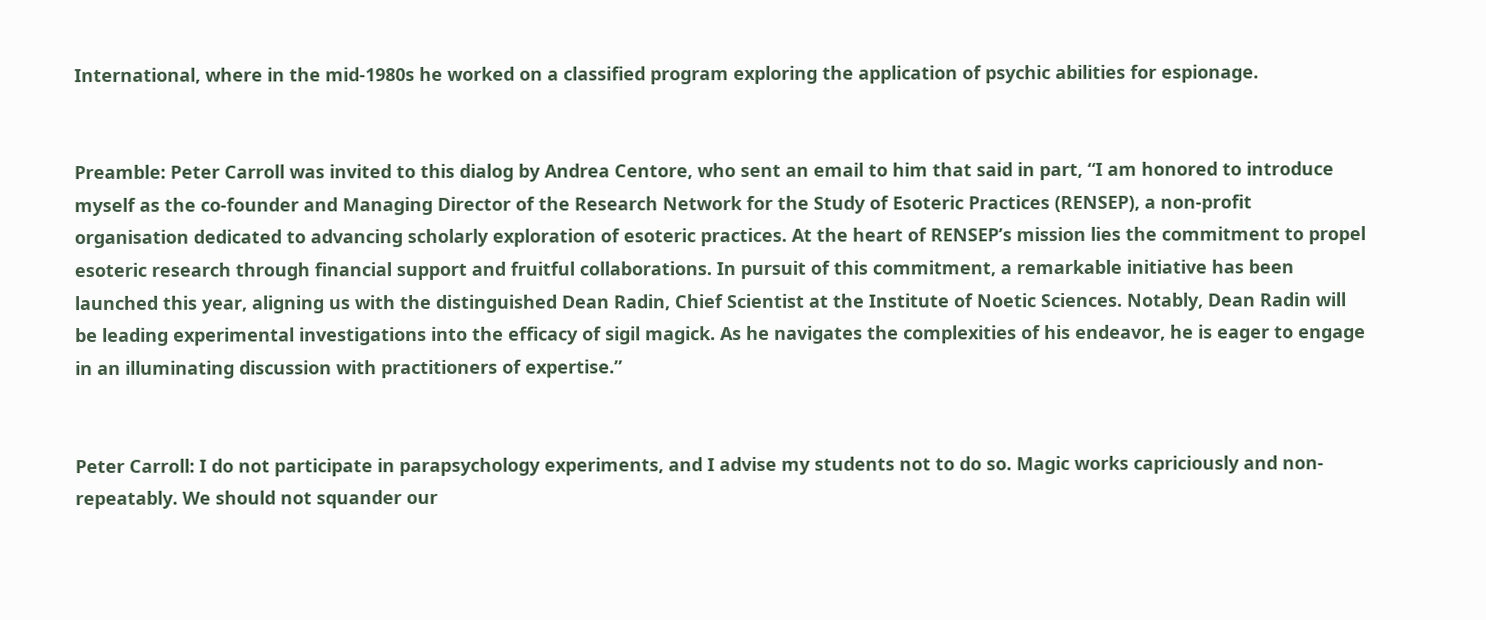International, where in the mid-1980s he worked on a classified program exploring the application of psychic abilities for espionage.


Preamble: Peter Carroll was invited to this dialog by Andrea Centore, who sent an email to him that said in part, “I am honored to introduce myself as the co-founder and Managing Director of the Research Network for the Study of Esoteric Practices (RENSEP), a non-profit organisation dedicated to advancing scholarly exploration of esoteric practices. At the heart of RENSEP’s mission lies the commitment to propel esoteric research through financial support and fruitful collaborations. In pursuit of this commitment, a remarkable initiative has been launched this year, aligning us with the distinguished Dean Radin, Chief Scientist at the Institute of Noetic Sciences. Notably, Dean Radin will be leading experimental investigations into the efficacy of sigil magick. As he navigates the complexities of his endeavor, he is eager to engage in an illuminating discussion with practitioners of expertise.”


Peter Carroll: I do not participate in parapsychology experiments, and I advise my students not to do so. Magic works capriciously and non-repeatably. We should not squander our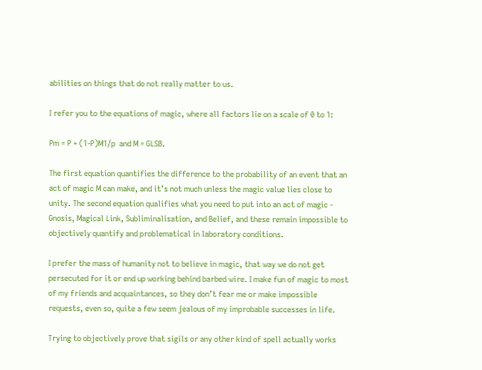abilities on things that do not really matter to us.

I refer you to the equations of magic, where all factors lie on a scale of 0 to 1:

Pm = P + (1-P)M1/p  and M = GLSB.

The first equation quantifies the difference to the probability of an event that an act of magic M can make, and it’s not much unless the magic value lies close to unity. The second equation qualifies what you need to put into an act of magic - Gnosis, Magical Link, Subliminalisation, and Belief, and these remain impossible to objectively quantify and problematical in laboratory conditions.

I prefer the mass of humanity not to believe in magic, that way we do not get persecuted for it or end up working behind barbed wire. I make fun of magic to most of my friends and acquaintances, so they don’t fear me or make impossible requests, even so, quite a few seem jealous of my improbable successes in life.

Trying to objectively prove that sigils or any other kind of spell actually works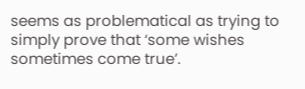seems as problematical as trying to simply prove that ‘some wishes sometimes come true’.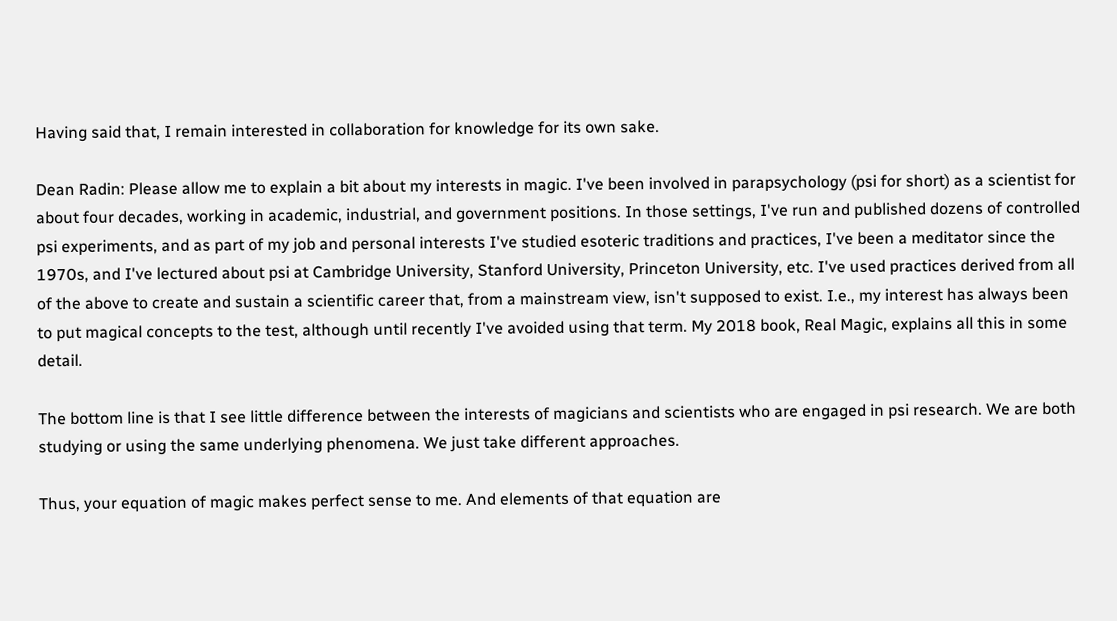Having said that, I remain interested in collaboration for knowledge for its own sake.

Dean Radin: Please allow me to explain a bit about my interests in magic. I've been involved in parapsychology (psi for short) as a scientist for about four decades, working in academic, industrial, and government positions. In those settings, I've run and published dozens of controlled psi experiments, and as part of my job and personal interests I've studied esoteric traditions and practices, I've been a meditator since the 1970s, and I've lectured about psi at Cambridge University, Stanford University, Princeton University, etc. I've used practices derived from all of the above to create and sustain a scientific career that, from a mainstream view, isn't supposed to exist. I.e., my interest has always been to put magical concepts to the test, although until recently I've avoided using that term. My 2018 book, Real Magic, explains all this in some detail.

The bottom line is that I see little difference between the interests of magicians and scientists who are engaged in psi research. We are both studying or using the same underlying phenomena. We just take different approaches.

Thus, your equation of magic makes perfect sense to me. And elements of that equation are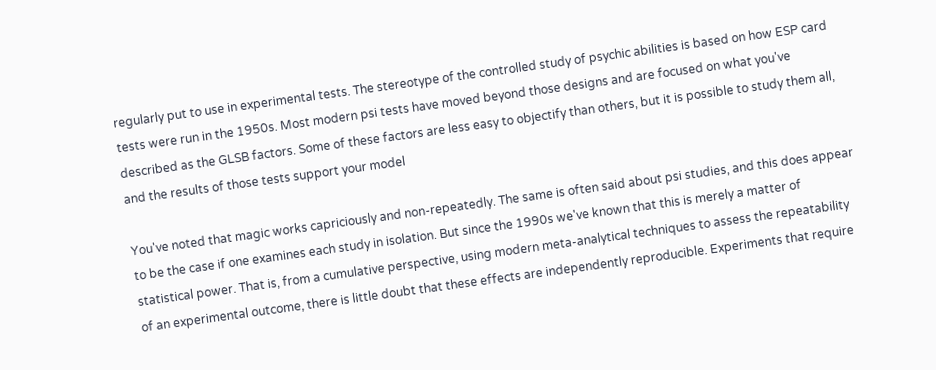regularly put to use in experimental tests. The stereotype of the controlled study of psychic abilities is based on how ESP card tests were run in the 1950s. Most modern psi tests have moved beyond those designs and are focused on what you've described as the GLSB factors. Some of these factors are less easy to objectify than others, but it is possible to study them all, and the results of those tests support your model

You've noted that magic works capriciously and non-repeatedly. The same is often said about psi studies, and this does appear to be the case if one examines each study in isolation. But since the 1990s we've known that this is merely a matter of statistical power. That is, from a cumulative perspective, using modern meta-analytical techniques to assess the repeatability of an experimental outcome, there is little doubt that these effects are independently reproducible. Experiments that require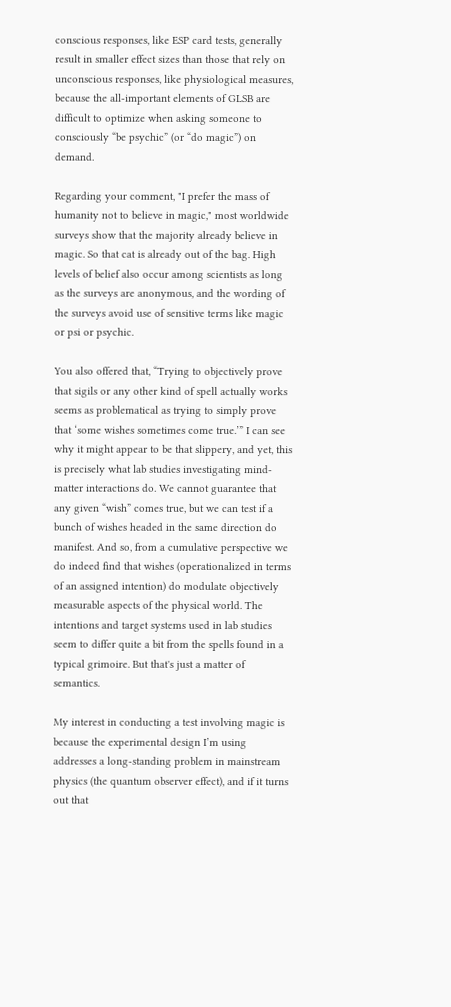conscious responses, like ESP card tests, generally result in smaller effect sizes than those that rely on unconscious responses, like physiological measures, because the all-important elements of GLSB are difficult to optimize when asking someone to consciously “be psychic” (or “do magic”) on demand.

Regarding your comment, "I prefer the mass of humanity not to believe in magic," most worldwide surveys show that the majority already believe in magic. So that cat is already out of the bag. High levels of belief also occur among scientists as long as the surveys are anonymous, and the wording of the surveys avoid use of sensitive terms like magic or psi or psychic.

You also offered that, “Trying to objectively prove that sigils or any other kind of spell actually works seems as problematical as trying to simply prove that ‘some wishes sometimes come true.’” I can see why it might appear to be that slippery, and yet, this is precisely what lab studies investigating mind-matter interactions do. We cannot guarantee that any given “wish” comes true, but we can test if a bunch of wishes headed in the same direction do manifest. And so, from a cumulative perspective we do indeed find that wishes (operationalized in terms of an assigned intention) do modulate objectively measurable aspects of the physical world. The intentions and target systems used in lab studies seem to differ quite a bit from the spells found in a typical grimoire. But that's just a matter of semantics.

My interest in conducting a test involving magic is because the experimental design I’m using addresses a long-standing problem in mainstream physics (the quantum observer effect), and if it turns out that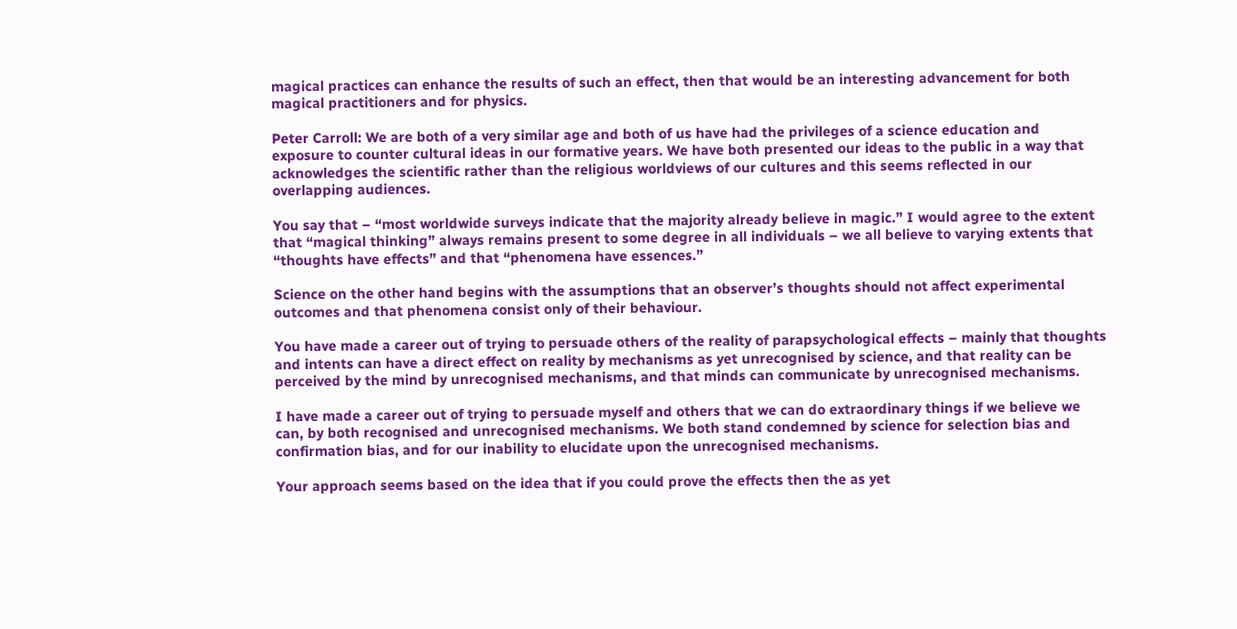magical practices can enhance the results of such an effect, then that would be an interesting advancement for both magical practitioners and for physics.

Peter Carroll: We are both of a very similar age and both of us have had the privileges of a science education and exposure to counter cultural ideas in our formative years. We have both presented our ideas to the public in a way that acknowledges the scientific rather than the religious worldviews of our cultures and this seems reflected in our overlapping audiences.

You say that – “most worldwide surveys indicate that the majority already believe in magic.” I would agree to the extent that “magical thinking” always remains present to some degree in all individuals – we all believe to varying extents that “thoughts have effects” and that “phenomena have essences.”

Science on the other hand begins with the assumptions that an observer’s thoughts should not affect experimental outcomes and that phenomena consist only of their behaviour.

You have made a career out of trying to persuade others of the reality of parapsychological effects – mainly that thoughts and intents can have a direct effect on reality by mechanisms as yet unrecognised by science, and that reality can be perceived by the mind by unrecognised mechanisms, and that minds can communicate by unrecognised mechanisms.

I have made a career out of trying to persuade myself and others that we can do extraordinary things if we believe we can, by both recognised and unrecognised mechanisms. We both stand condemned by science for selection bias and confirmation bias, and for our inability to elucidate upon the unrecognised mechanisms.

Your approach seems based on the idea that if you could prove the effects then the as yet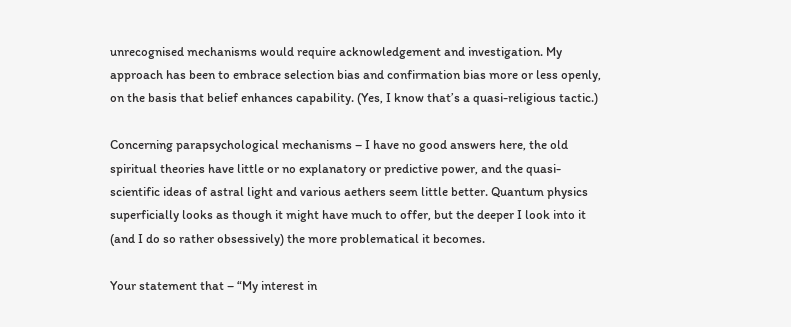unrecognised mechanisms would require acknowledgement and investigation. My approach has been to embrace selection bias and confirmation bias more or less openly, on the basis that belief enhances capability. (Yes, I know that’s a quasi-religious tactic.)

Concerning parapsychological mechanisms – I have no good answers here, the old spiritual theories have little or no explanatory or predictive power, and the quasi-scientific ideas of astral light and various aethers seem little better. Quantum physics superficially looks as though it might have much to offer, but the deeper I look into it (and I do so rather obsessively) the more problematical it becomes.

Your statement that – “My interest in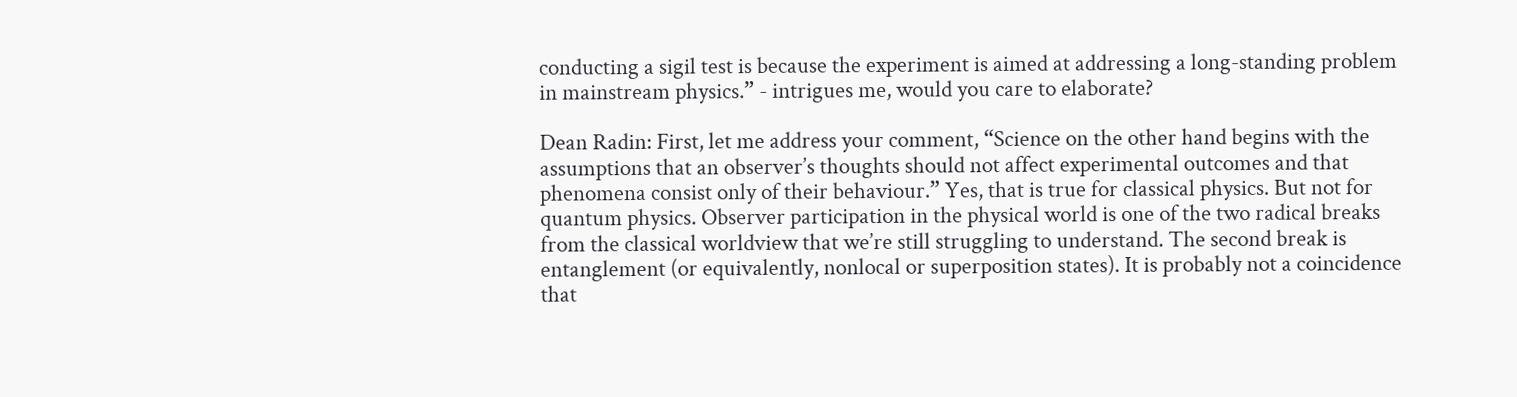conducting a sigil test is because the experiment is aimed at addressing a long-standing problem in mainstream physics.” - intrigues me, would you care to elaborate?

Dean Radin: First, let me address your comment, “Science on the other hand begins with the assumptions that an observer’s thoughts should not affect experimental outcomes and that phenomena consist only of their behaviour.” Yes, that is true for classical physics. But not for quantum physics. Observer participation in the physical world is one of the two radical breaks from the classical worldview that we’re still struggling to understand. The second break is entanglement (or equivalently, nonlocal or superposition states). It is probably not a coincidence that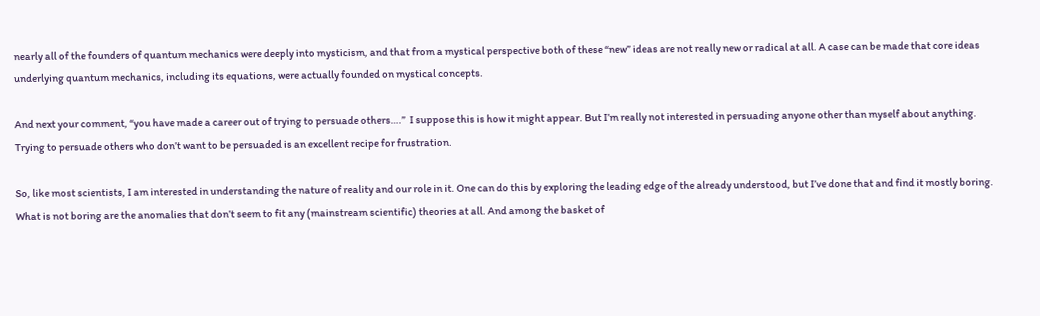nearly all of the founders of quantum mechanics were deeply into mysticism, and that from a mystical perspective both of these “new” ideas are not really new or radical at all. A case can be made that core ideas underlying quantum mechanics, including its equations, were actually founded on mystical concepts.

And next your comment, “you have made a career out of trying to persuade others….”  I suppose this is how it might appear. But I’m really not interested in persuading anyone other than myself about anything. Trying to persuade others who don’t want to be persuaded is an excellent recipe for frustration.

So, like most scientists, I am interested in understanding the nature of reality and our role in it. One can do this by exploring the leading edge of the already understood, but I’ve done that and find it mostly boring. What is not boring are the anomalies that don’t seem to fit any (mainstream scientific) theories at all. And among the basket of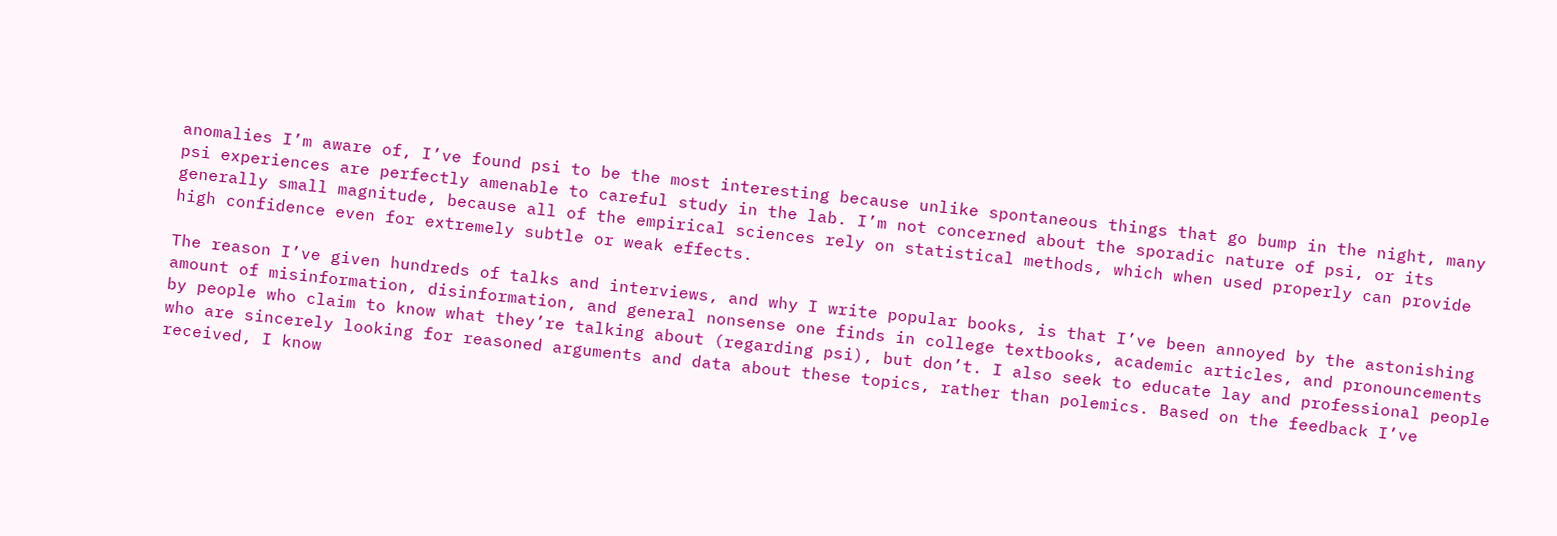anomalies I’m aware of, I’ve found psi to be the most interesting because unlike spontaneous things that go bump in the night, many psi experiences are perfectly amenable to careful study in the lab. I’m not concerned about the sporadic nature of psi, or its generally small magnitude, because all of the empirical sciences rely on statistical methods, which when used properly can provide high confidence even for extremely subtle or weak effects.

The reason I’ve given hundreds of talks and interviews, and why I write popular books, is that I’ve been annoyed by the astonishing amount of misinformation, disinformation, and general nonsense one finds in college textbooks, academic articles, and pronouncements by people who claim to know what they’re talking about (regarding psi), but don’t. I also seek to educate lay and professional people who are sincerely looking for reasoned arguments and data about these topics, rather than polemics. Based on the feedback I’ve received, I know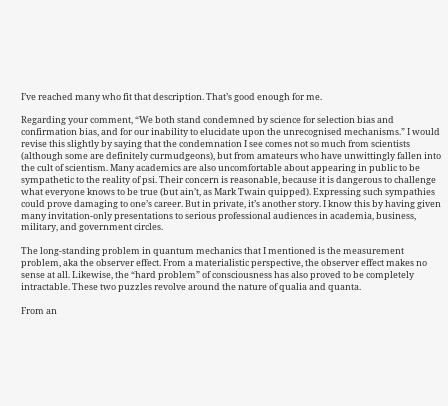I’ve reached many who fit that description. That’s good enough for me.

Regarding your comment, “We both stand condemned by science for selection bias and confirmation bias, and for our inability to elucidate upon the unrecognised mechanisms.” I would revise this slightly by saying that the condemnation I see comes not so much from scientists (although some are definitely curmudgeons), but from amateurs who have unwittingly fallen into the cult of scientism. Many academics are also uncomfortable about appearing in public to be sympathetic to the reality of psi. Their concern is reasonable, because it is dangerous to challenge what everyone knows to be true (but ain’t, as Mark Twain quipped). Expressing such sympathies could prove damaging to one’s career. But in private, it’s another story. I know this by having given many invitation-only presentations to serious professional audiences in academia, business, military, and government circles.

The long-standing problem in quantum mechanics that I mentioned is the measurement problem, aka the observer effect. From a materialistic perspective, the observer effect makes no sense at all. Likewise, the “hard problem” of consciousness has also proved to be completely intractable. These two puzzles revolve around the nature of qualia and quanta.

From an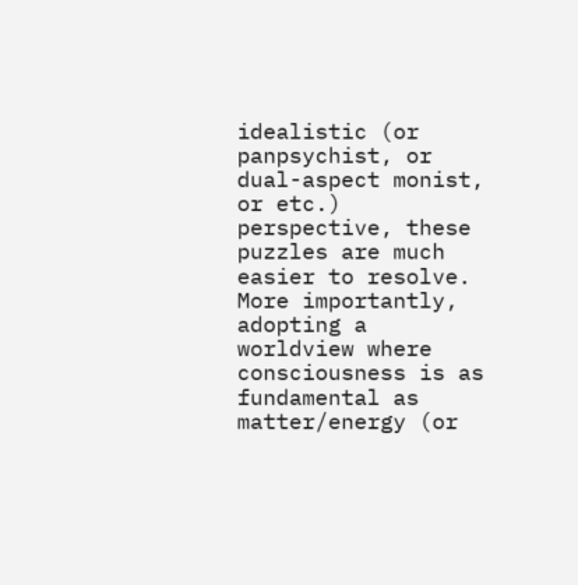idealistic (or panpsychist, or dual-aspect monist, or etc.) perspective, these puzzles are much easier to resolve. More importantly, adopting a worldview where consciousness is as fundamental as matter/energy (or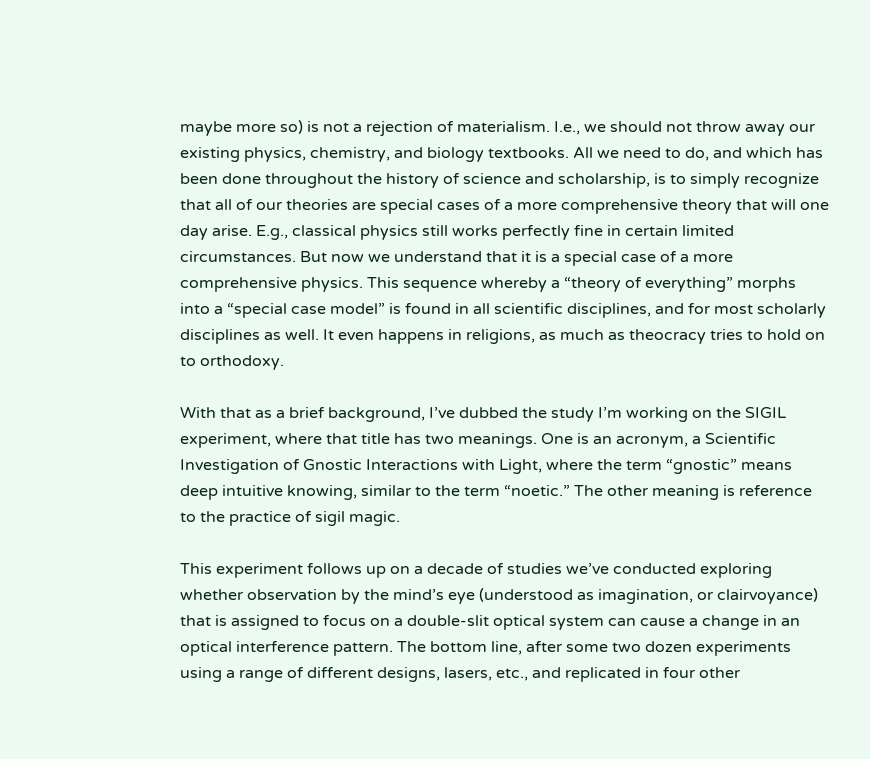maybe more so) is not a rejection of materialism. I.e., we should not throw away our existing physics, chemistry, and biology textbooks. All we need to do, and which has been done throughout the history of science and scholarship, is to simply recognize that all of our theories are special cases of a more comprehensive theory that will one day arise. E.g., classical physics still works perfectly fine in certain limited circumstances. But now we understand that it is a special case of a more comprehensive physics. This sequence whereby a “theory of everything” morphs into a “special case model” is found in all scientific disciplines, and for most scholarly disciplines as well. It even happens in religions, as much as theocracy tries to hold on to orthodoxy.

With that as a brief background, I’ve dubbed the study I’m working on the SIGIL experiment, where that title has two meanings. One is an acronym, a Scientific Investigation of Gnostic Interactions with Light, where the term “gnostic” means deep intuitive knowing, similar to the term “noetic.” The other meaning is reference to the practice of sigil magic.

This experiment follows up on a decade of studies we’ve conducted exploring whether observation by the mind’s eye (understood as imagination, or clairvoyance) that is assigned to focus on a double-slit optical system can cause a change in an optical interference pattern. The bottom line, after some two dozen experiments using a range of different designs, lasers, etc., and replicated in four other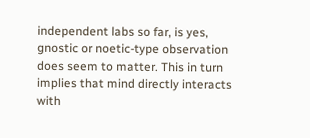independent labs so far, is yes, gnostic or noetic-type observation does seem to matter. This in turn implies that mind directly interacts with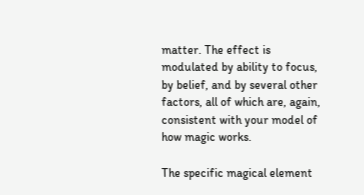matter. The effect is modulated by ability to focus, by belief, and by several other factors, all of which are, again, consistent with your model of how magic works.

The specific magical element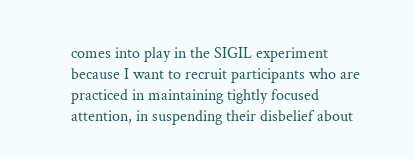comes into play in the SIGIL experiment because I want to recruit participants who are practiced in maintaining tightly focused attention, in suspending their disbelief about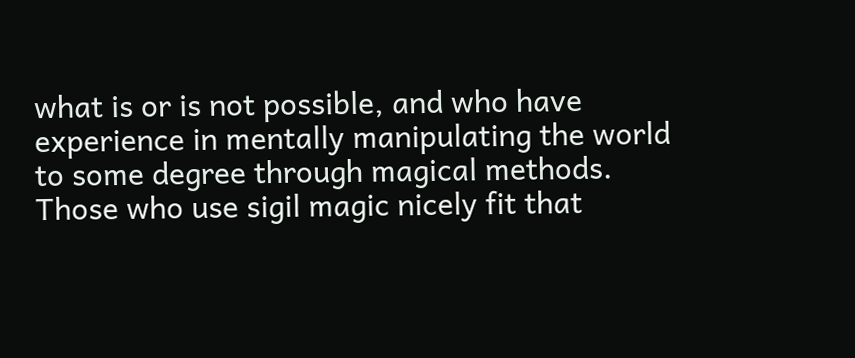what is or is not possible, and who have experience in mentally manipulating the world to some degree through magical methods. Those who use sigil magic nicely fit that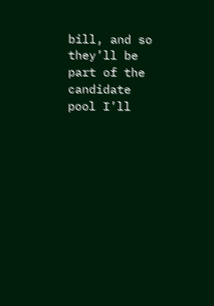bill, and so they’ll be part of the candidate pool I’ll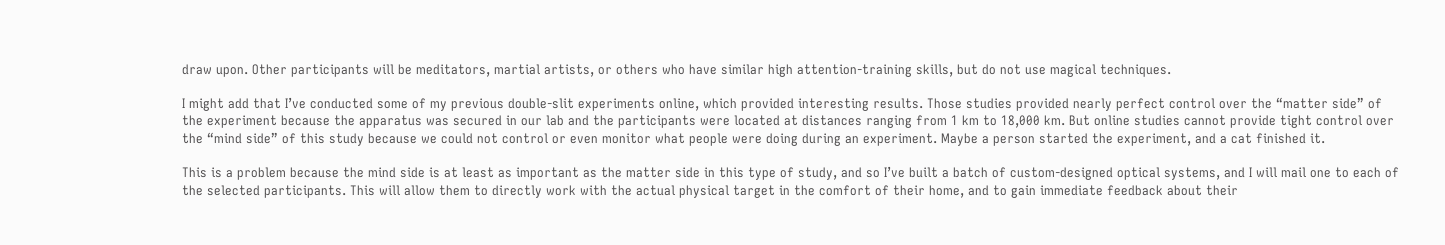draw upon. Other participants will be meditators, martial artists, or others who have similar high attention-training skills, but do not use magical techniques.

I might add that I’ve conducted some of my previous double-slit experiments online, which provided interesting results. Those studies provided nearly perfect control over the “matter side” of the experiment because the apparatus was secured in our lab and the participants were located at distances ranging from 1 km to 18,000 km. But online studies cannot provide tight control over the “mind side” of this study because we could not control or even monitor what people were doing during an experiment. Maybe a person started the experiment, and a cat finished it.

This is a problem because the mind side is at least as important as the matter side in this type of study, and so I’ve built a batch of custom-designed optical systems, and I will mail one to each of the selected participants. This will allow them to directly work with the actual physical target in the comfort of their home, and to gain immediate feedback about their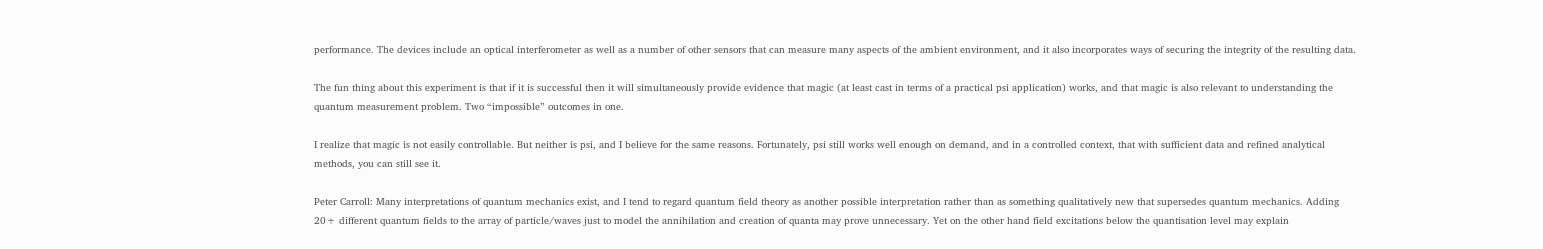performance. The devices include an optical interferometer as well as a number of other sensors that can measure many aspects of the ambient environment, and it also incorporates ways of securing the integrity of the resulting data.

The fun thing about this experiment is that if it is successful then it will simultaneously provide evidence that magic (at least cast in terms of a practical psi application) works, and that magic is also relevant to understanding the quantum measurement problem. Two “impossible” outcomes in one.

I realize that magic is not easily controllable. But neither is psi, and I believe for the same reasons. Fortunately, psi still works well enough on demand, and in a controlled context, that with sufficient data and refined analytical methods, you can still see it.

Peter Carroll: Many interpretations of quantum mechanics exist, and I tend to regard quantum field theory as another possible interpretation rather than as something qualitatively new that supersedes quantum mechanics. Adding 20+ different quantum fields to the array of particle/waves just to model the annihilation and creation of quanta may prove unnecessary. Yet on the other hand field excitations below the quantisation level may explain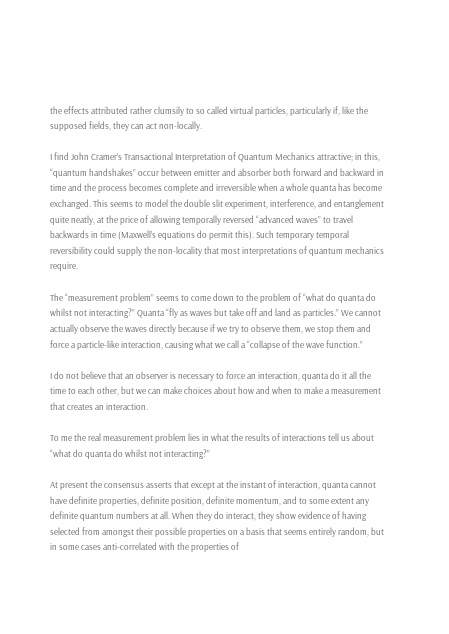the effects attributed rather clumsily to so called virtual particles, particularly if, like the supposed fields, they can act non-locally.

I find John Cramer’s Transactional Interpretation of Quantum Mechanics attractive; in this, “quantum handshakes” occur between emitter and absorber both forward and backward in time and the process becomes complete and irreversible when a whole quanta has become exchanged. This seems to model the double slit experiment, interference, and entanglement quite neatly, at the price of allowing temporally reversed “advanced waves” to travel backwards in time (Maxwell’s equations do permit this). Such temporary temporal reversibility could supply the non-locality that most interpretations of quantum mechanics require.

The “measurement problem” seems to come down to the problem of “what do quanta do whilst not interacting?” Quanta “fly as waves but take off and land as particles.” We cannot actually observe the waves directly because if we try to observe them, we stop them and force a particle-like interaction, causing what we call a “collapse of the wave function.”

I do not believe that an observer is necessary to force an interaction, quanta do it all the time to each other, but we can make choices about how and when to make a measurement that creates an interaction.

To me the real measurement problem lies in what the results of interactions tell us about “what do quanta do whilst not interacting?”

At present the consensus asserts that except at the instant of interaction, quanta cannot have definite properties, definite position, definite momentum, and to some extent any definite quantum numbers at all. When they do interact, they show evidence of having selected from amongst their possible properties on a basis that seems entirely random, but in some cases anti-correlated with the properties of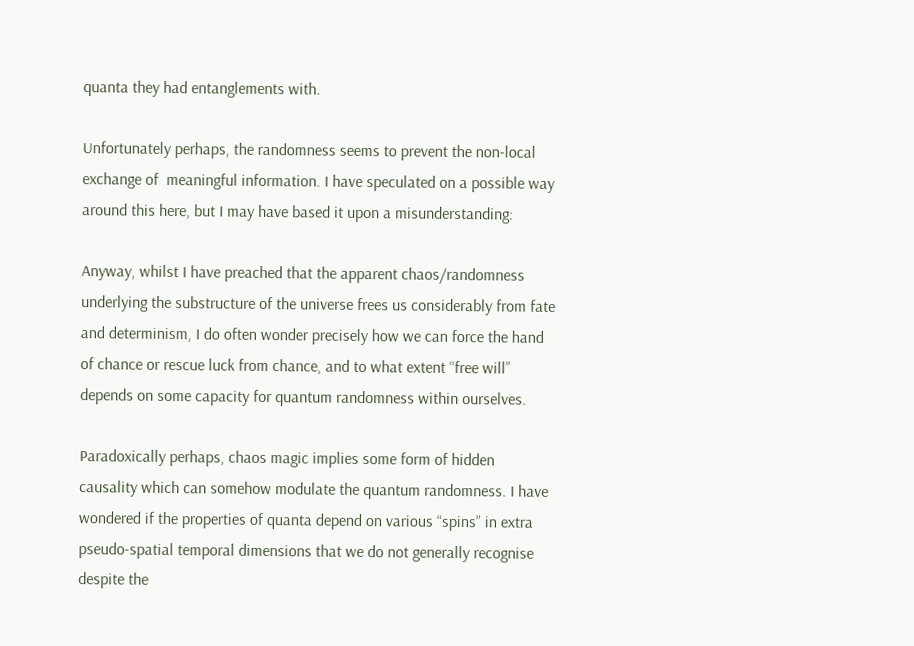quanta they had entanglements with.

Unfortunately perhaps, the randomness seems to prevent the non-local exchange of  meaningful information. I have speculated on a possible way around this here, but I may have based it upon a misunderstanding:

Anyway, whilst I have preached that the apparent chaos/randomness underlying the substructure of the universe frees us considerably from fate and determinism, I do often wonder precisely how we can force the hand of chance or rescue luck from chance, and to what extent “free will” depends on some capacity for quantum randomness within ourselves.

Paradoxically perhaps, chaos magic implies some form of hidden causality which can somehow modulate the quantum randomness. I have wondered if the properties of quanta depend on various “spins” in extra pseudo-spatial temporal dimensions that we do not generally recognise despite the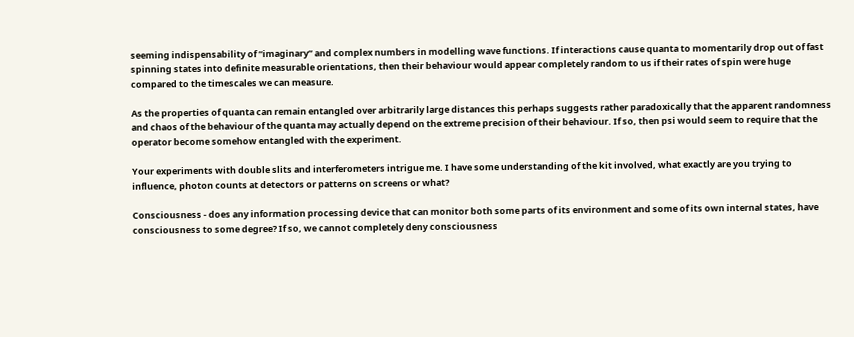seeming indispensability of “imaginary” and complex numbers in modelling wave functions. If interactions cause quanta to momentarily drop out of fast spinning states into definite measurable orientations, then their behaviour would appear completely random to us if their rates of spin were huge compared to the timescales we can measure.

As the properties of quanta can remain entangled over arbitrarily large distances this perhaps suggests rather paradoxically that the apparent randomness and chaos of the behaviour of the quanta may actually depend on the extreme precision of their behaviour. If so, then psi would seem to require that the operator become somehow entangled with the experiment.

Your experiments with double slits and interferometers intrigue me. I have some understanding of the kit involved, what exactly are you trying to influence, photon counts at detectors or patterns on screens or what?

Consciousness - does any information processing device that can monitor both some parts of its environment and some of its own internal states, have consciousness to some degree? If so, we cannot completely deny consciousness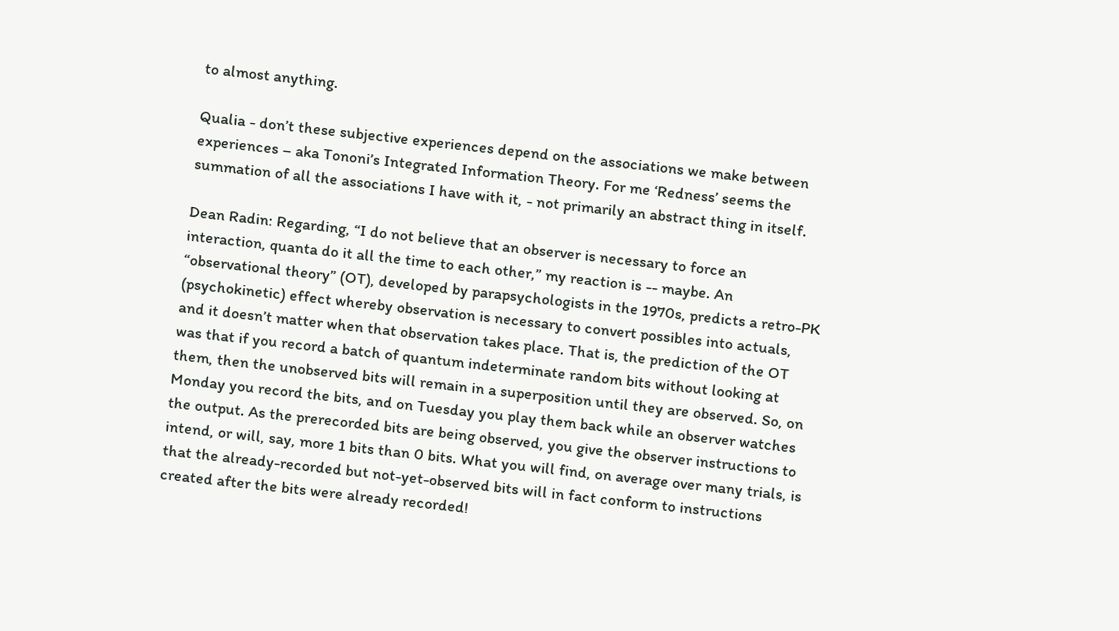to almost anything.

Qualia - don’t these subjective experiences depend on the associations we make between experiences – aka Tononi’s Integrated Information Theory. For me ‘Redness’ seems the summation of all the associations I have with it, - not primarily an abstract thing in itself.

Dean Radin: Regarding, “I do not believe that an observer is necessary to force an interaction, quanta do it all the time to each other,” my reaction is -- maybe. An “observational theory” (OT), developed by parapsychologists in the 1970s, predicts a retro-PK (psychokinetic) effect whereby observation is necessary to convert possibles into actuals, and it doesn’t matter when that observation takes place. That is, the prediction of the OT was that if you record a batch of quantum indeterminate random bits without looking at them, then the unobserved bits will remain in a superposition until they are observed. So, on Monday you record the bits, and on Tuesday you play them back while an observer watches the output. As the prerecorded bits are being observed, you give the observer instructions to intend, or will, say, more 1 bits than 0 bits. What you will find, on average over many trials, is that the already-recorded but not-yet-observed bits will in fact conform to instructions created after the bits were already recorded!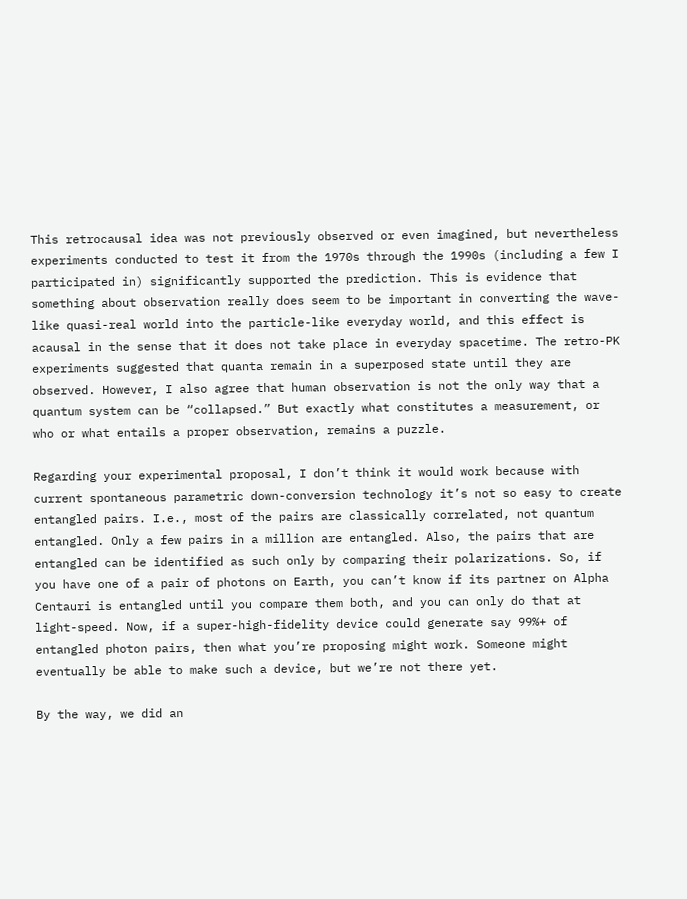This retrocausal idea was not previously observed or even imagined, but nevertheless experiments conducted to test it from the 1970s through the 1990s (including a few I participated in) significantly supported the prediction. This is evidence that something about observation really does seem to be important in converting the wave-like quasi-real world into the particle-like everyday world, and this effect is acausal in the sense that it does not take place in everyday spacetime. The retro-PK experiments suggested that quanta remain in a superposed state until they are observed. However, I also agree that human observation is not the only way that a quantum system can be “collapsed.” But exactly what constitutes a measurement, or who or what entails a proper observation, remains a puzzle.

Regarding your experimental proposal, I don’t think it would work because with current spontaneous parametric down-conversion technology it’s not so easy to create entangled pairs. I.e., most of the pairs are classically correlated, not quantum entangled. Only a few pairs in a million are entangled. Also, the pairs that are entangled can be identified as such only by comparing their polarizations. So, if you have one of a pair of photons on Earth, you can’t know if its partner on Alpha Centauri is entangled until you compare them both, and you can only do that at light-speed. Now, if a super-high-fidelity device could generate say 99%+ of entangled photon pairs, then what you’re proposing might work. Someone might eventually be able to make such a device, but we’re not there yet.

By the way, we did an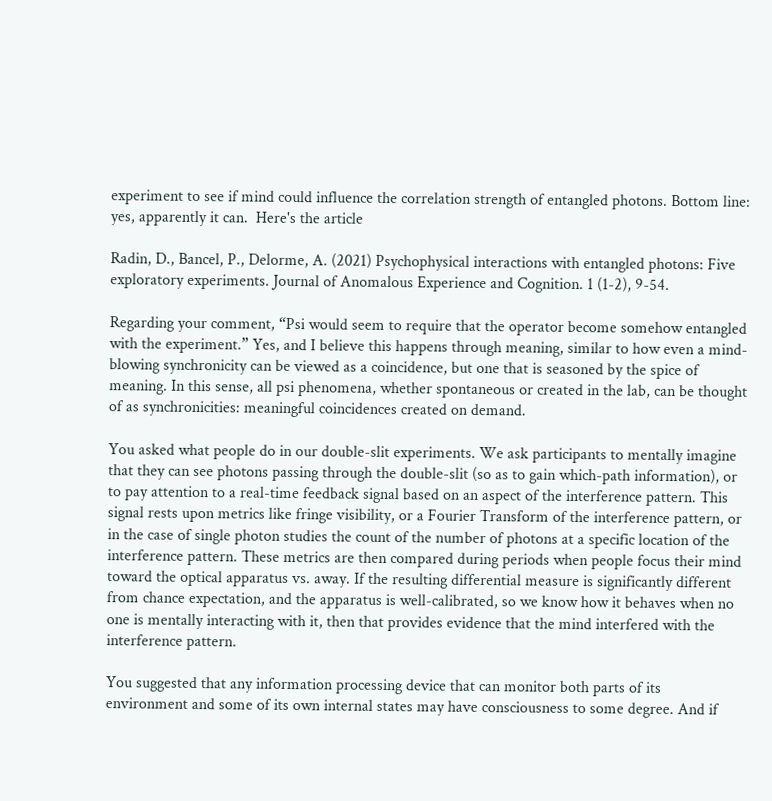experiment to see if mind could influence the correlation strength of entangled photons. Bottom line: yes, apparently it can.  Here's the article

Radin, D., Bancel, P., Delorme, A. (2021) Psychophysical interactions with entangled photons: Five exploratory experiments. Journal of Anomalous Experience and Cognition. 1 (1-2), 9-54.

Regarding your comment, “Psi would seem to require that the operator become somehow entangled with the experiment.” Yes, and I believe this happens through meaning, similar to how even a mind-blowing synchronicity can be viewed as a coincidence, but one that is seasoned by the spice of meaning. In this sense, all psi phenomena, whether spontaneous or created in the lab, can be thought of as synchronicities: meaningful coincidences created on demand.

You asked what people do in our double-slit experiments. We ask participants to mentally imagine that they can see photons passing through the double-slit (so as to gain which-path information), or to pay attention to a real-time feedback signal based on an aspect of the interference pattern. This signal rests upon metrics like fringe visibility, or a Fourier Transform of the interference pattern, or in the case of single photon studies the count of the number of photons at a specific location of the interference pattern. These metrics are then compared during periods when people focus their mind toward the optical apparatus vs. away. If the resulting differential measure is significantly different from chance expectation, and the apparatus is well-calibrated, so we know how it behaves when no one is mentally interacting with it, then that provides evidence that the mind interfered with the interference pattern.

You suggested that any information processing device that can monitor both parts of its environment and some of its own internal states may have consciousness to some degree. And if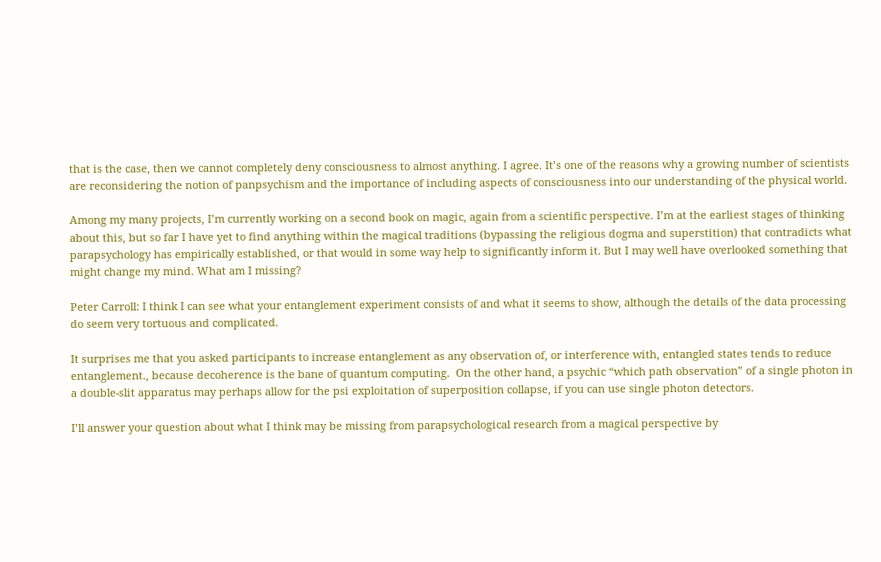that is the case, then we cannot completely deny consciousness to almost anything. I agree. It’s one of the reasons why a growing number of scientists are reconsidering the notion of panpsychism and the importance of including aspects of consciousness into our understanding of the physical world.

Among my many projects, I’m currently working on a second book on magic, again from a scientific perspective. I’m at the earliest stages of thinking about this, but so far I have yet to find anything within the magical traditions (bypassing the religious dogma and superstition) that contradicts what parapsychology has empirically established, or that would in some way help to significantly inform it. But I may well have overlooked something that might change my mind. What am I missing?

Peter Carroll: I think I can see what your entanglement experiment consists of and what it seems to show, although the details of the data processing do seem very tortuous and complicated.

It surprises me that you asked participants to increase entanglement as any observation of, or interference with, entangled states tends to reduce entanglement., because decoherence is the bane of quantum computing.  On the other hand, a psychic “which path observation” of a single photon in a double-slit apparatus may perhaps allow for the psi exploitation of superposition collapse, if you can use single photon detectors.

I’ll answer your question about what I think may be missing from parapsychological research from a magical perspective by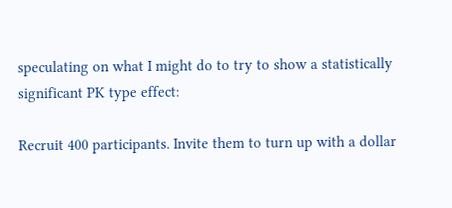speculating on what I might do to try to show a statistically significant PK type effect:

Recruit 400 participants. Invite them to turn up with a dollar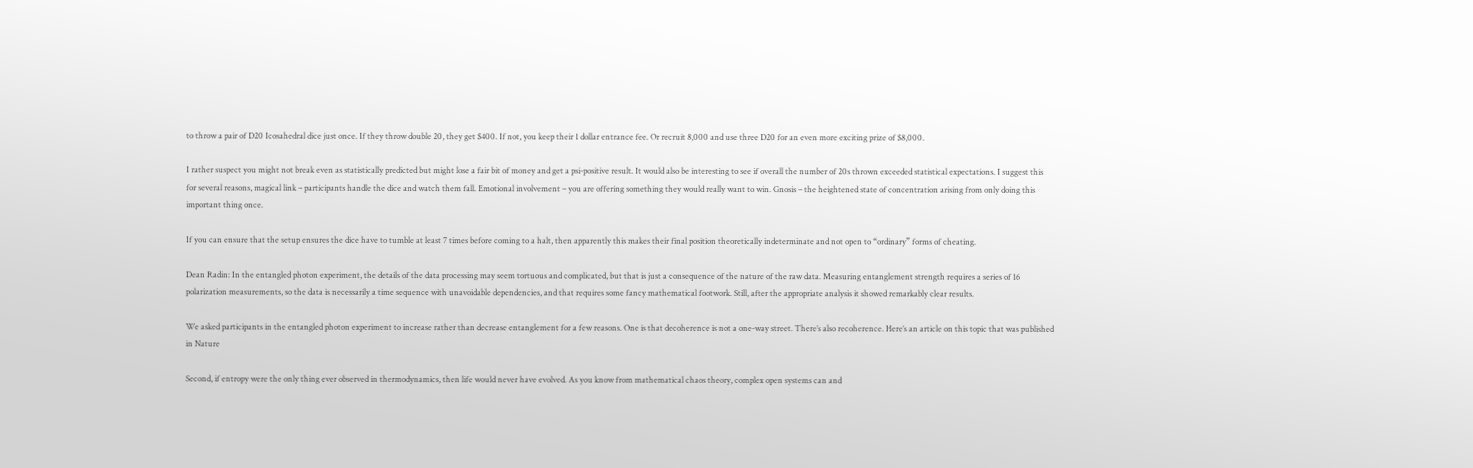to throw a pair of D20 Icosahedral dice just once. If they throw double 20, they get $400. If not, you keep their 1 dollar entrance fee. Or recruit 8,000 and use three D20 for an even more exciting prize of $8,000.

I rather suspect you might not break even as statistically predicted but might lose a fair bit of money and get a psi-positive result. It would also be interesting to see if overall the number of 20s thrown exceeded statistical expectations. I suggest this for several reasons, magical link – participants handle the dice and watch them fall. Emotional involvement – you are offering something they would really want to win. Gnosis – the heightened state of concentration arising from only doing this important thing once.

If you can ensure that the setup ensures the dice have to tumble at least 7 times before coming to a halt, then apparently this makes their final position theoretically indeterminate and not open to “ordinary” forms of cheating.

Dean Radin: In the entangled photon experiment, the details of the data processing may seem tortuous and complicated, but that is just a consequence of the nature of the raw data. Measuring entanglement strength requires a series of 16 polarization measurements, so the data is necessarily a time sequence with unavoidable dependencies, and that requires some fancy mathematical footwork. Still, after the appropriate analysis it showed remarkably clear results.

We asked participants in the entangled photon experiment to increase rather than decrease entanglement for a few reasons. One is that decoherence is not a one-way street. There’s also recoherence. Here’s an article on this topic that was published in Nature

Second, if entropy were the only thing ever observed in thermodynamics, then life would never have evolved. As you know from mathematical chaos theory, complex open systems can and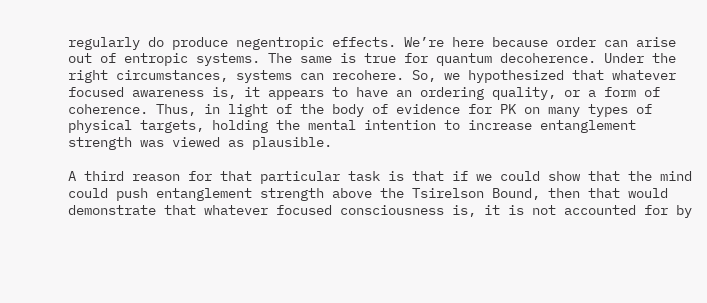regularly do produce negentropic effects. We’re here because order can arise out of entropic systems. The same is true for quantum decoherence. Under the right circumstances, systems can recohere. So, we hypothesized that whatever focused awareness is, it appears to have an ordering quality, or a form of coherence. Thus, in light of the body of evidence for PK on many types of physical targets, holding the mental intention to increase entanglement strength was viewed as plausible.

A third reason for that particular task is that if we could show that the mind could push entanglement strength above the Tsirelson Bound, then that would demonstrate that whatever focused consciousness is, it is not accounted for by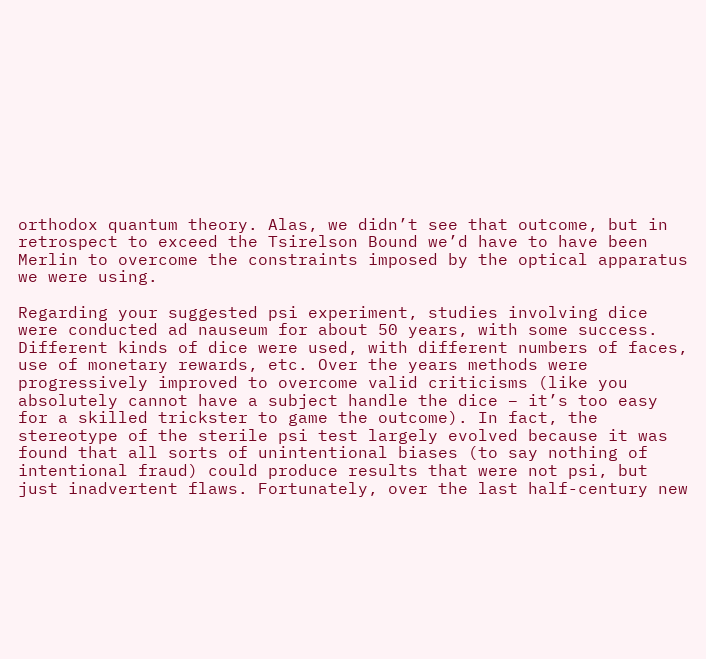orthodox quantum theory. Alas, we didn’t see that outcome, but in retrospect to exceed the Tsirelson Bound we’d have to have been Merlin to overcome the constraints imposed by the optical apparatus we were using.

Regarding your suggested psi experiment, studies involving dice were conducted ad nauseum for about 50 years, with some success. Different kinds of dice were used, with different numbers of faces, use of monetary rewards, etc. Over the years methods were progressively improved to overcome valid criticisms (like you absolutely cannot have a subject handle the dice – it’s too easy for a skilled trickster to game the outcome). In fact, the stereotype of the sterile psi test largely evolved because it was found that all sorts of unintentional biases (to say nothing of intentional fraud) could produce results that were not psi, but just inadvertent flaws. Fortunately, over the last half-century new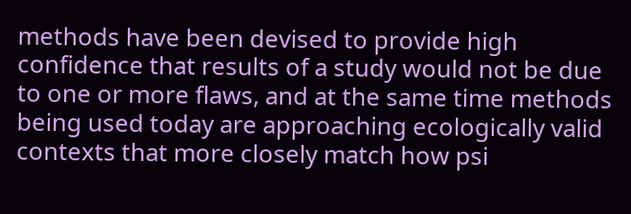methods have been devised to provide high confidence that results of a study would not be due to one or more flaws, and at the same time methods being used today are approaching ecologically valid contexts that more closely match how psi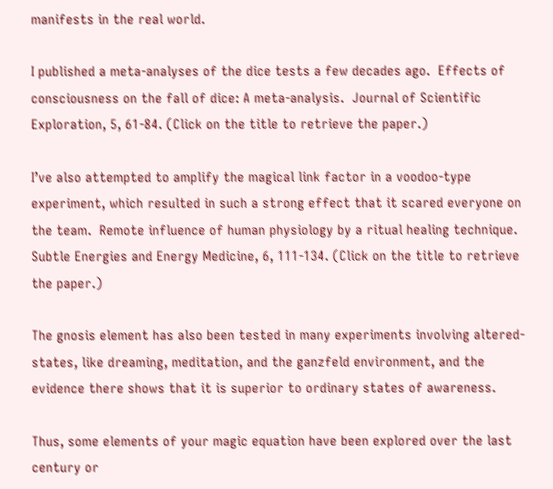manifests in the real world.

I published a meta-analyses of the dice tests a few decades ago.  Effects of consciousness on the fall of dice: A meta-analysis.  Journal of Scientific Exploration, 5, 61-84. (Click on the title to retrieve the paper.)

I’ve also attempted to amplify the magical link factor in a voodoo-type experiment, which resulted in such a strong effect that it scared everyone on the team.  Remote influence of human physiology by a ritual healing technique.  Subtle Energies and Energy Medicine, 6, 111-134. (Click on the title to retrieve the paper.)

The gnosis element has also been tested in many experiments involving altered-states, like dreaming, meditation, and the ganzfeld environment, and the evidence there shows that it is superior to ordinary states of awareness.

Thus, some elements of your magic equation have been explored over the last century or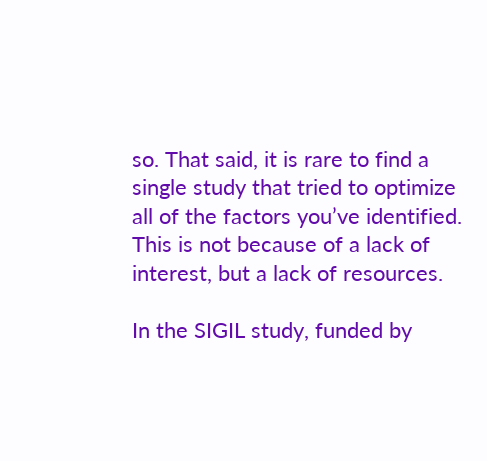so. That said, it is rare to find a single study that tried to optimize all of the factors you’ve identified. This is not because of a lack of interest, but a lack of resources.

In the SIGIL study, funded by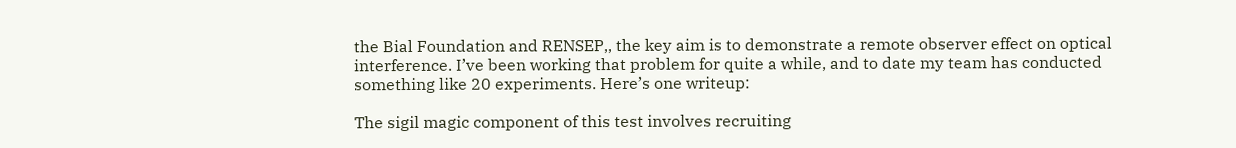the Bial Foundation and RENSEP,, the key aim is to demonstrate a remote observer effect on optical interference. I’ve been working that problem for quite a while, and to date my team has conducted something like 20 experiments. Here’s one writeup:

The sigil magic component of this test involves recruiting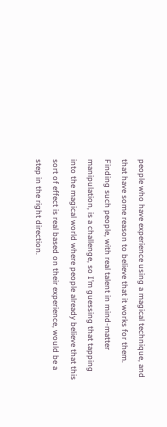people who have experience using a magical technique, and that have some reason to believe that it works for them. Finding such people, with real talent in mind-matter manipulation, is a challenge, so I’m guessing that tapping into the magical world where people already believe that this sort of effect is real based on their experience, would be a step in the right direction.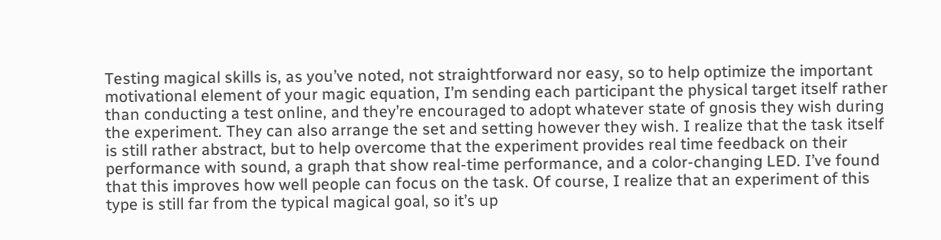Testing magical skills is, as you’ve noted, not straightforward nor easy, so to help optimize the important motivational element of your magic equation, I’m sending each participant the physical target itself rather than conducting a test online, and they’re encouraged to adopt whatever state of gnosis they wish during the experiment. They can also arrange the set and setting however they wish. I realize that the task itself is still rather abstract, but to help overcome that the experiment provides real time feedback on their performance with sound, a graph that show real-time performance, and a color-changing LED. I’ve found that this improves how well people can focus on the task. Of course, I realize that an experiment of this type is still far from the typical magical goal, so it’s up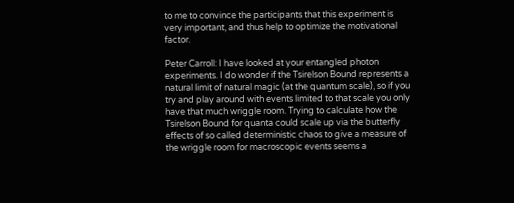to me to convince the participants that this experiment is very important, and thus help to optimize the motivational factor.

Peter Carroll: I have looked at your entangled photon experiments. I do wonder if the Tsirelson Bound represents a natural limit of natural magic (at the quantum scale), so if you try and play around with events limited to that scale you only have that much wriggle room. Trying to calculate how the Tsirelson Bound for quanta could scale up via the butterfly effects of so called deterministic chaos to give a measure of the wriggle room for macroscopic events seems a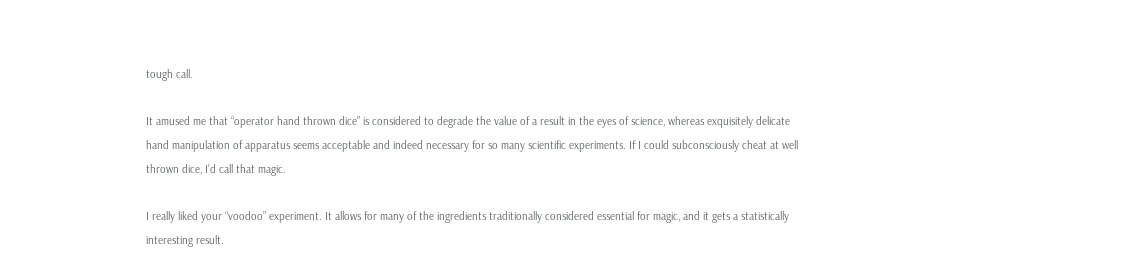tough call.

It amused me that “operator hand thrown dice” is considered to degrade the value of a result in the eyes of science, whereas exquisitely delicate hand manipulation of apparatus seems acceptable and indeed necessary for so many scientific experiments. If I could subconsciously cheat at well thrown dice, I’d call that magic.

I really liked your “voodoo” experiment. It allows for many of the ingredients traditionally considered essential for magic, and it gets a statistically interesting result.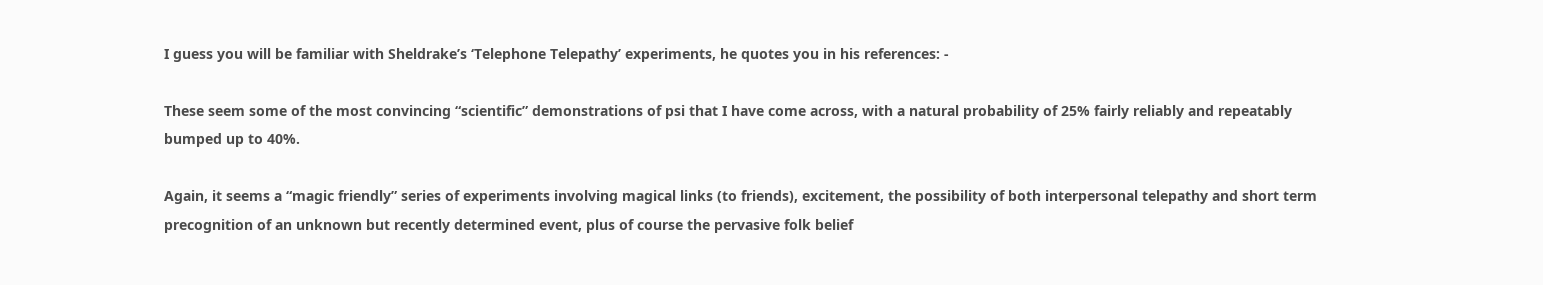I guess you will be familiar with Sheldrake’s ‘Telephone Telepathy’ experiments, he quotes you in his references: -

These seem some of the most convincing “scientific” demonstrations of psi that I have come across, with a natural probability of 25% fairly reliably and repeatably bumped up to 40%.

Again, it seems a “magic friendly” series of experiments involving magical links (to friends), excitement, the possibility of both interpersonal telepathy and short term precognition of an unknown but recently determined event, plus of course the pervasive folk belief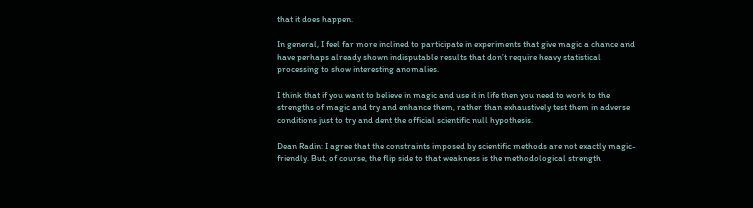that it does happen.

In general, I feel far more inclined to participate in experiments that give magic a chance and have perhaps already shown indisputable results that don’t require heavy statistical processing to show interesting anomalies.

I think that if you want to believe in magic and use it in life then you need to work to the strengths of magic and try and enhance them, rather than exhaustively test them in adverse conditions just to try and dent the official scientific null hypothesis.

Dean Radin: I agree that the constraints imposed by scientific methods are not exactly magic-friendly. But, of course, the flip side to that weakness is the methodological strength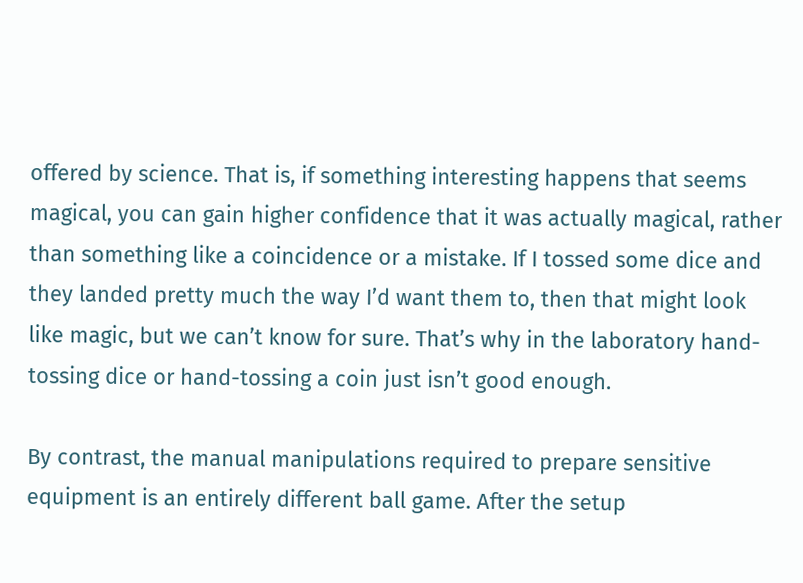offered by science. That is, if something interesting happens that seems magical, you can gain higher confidence that it was actually magical, rather than something like a coincidence or a mistake. If I tossed some dice and they landed pretty much the way I’d want them to, then that might look like magic, but we can’t know for sure. That’s why in the laboratory hand-tossing dice or hand-tossing a coin just isn’t good enough.

By contrast, the manual manipulations required to prepare sensitive equipment is an entirely different ball game. After the setup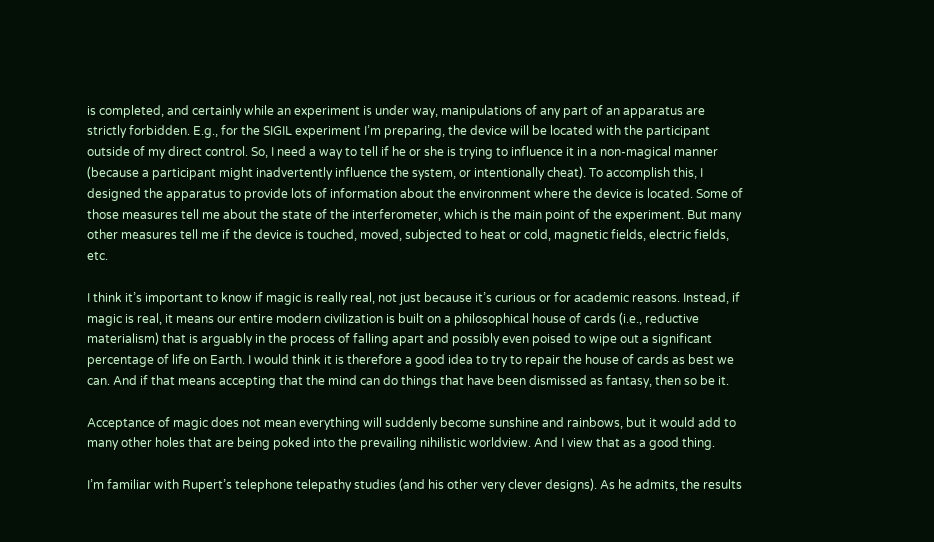is completed, and certainly while an experiment is under way, manipulations of any part of an apparatus are strictly forbidden. E.g., for the SIGIL experiment I’m preparing, the device will be located with the participant outside of my direct control. So, I need a way to tell if he or she is trying to influence it in a non-magical manner (because a participant might inadvertently influence the system, or intentionally cheat). To accomplish this, I designed the apparatus to provide lots of information about the environment where the device is located. Some of those measures tell me about the state of the interferometer, which is the main point of the experiment. But many other measures tell me if the device is touched, moved, subjected to heat or cold, magnetic fields, electric fields, etc.

I think it’s important to know if magic is really real, not just because it’s curious or for academic reasons. Instead, if magic is real, it means our entire modern civilization is built on a philosophical house of cards (i.e., reductive materialism) that is arguably in the process of falling apart and possibly even poised to wipe out a significant percentage of life on Earth. I would think it is therefore a good idea to try to repair the house of cards as best we can. And if that means accepting that the mind can do things that have been dismissed as fantasy, then so be it.

Acceptance of magic does not mean everything will suddenly become sunshine and rainbows, but it would add to many other holes that are being poked into the prevailing nihilistic worldview. And I view that as a good thing.

I’m familiar with Rupert’s telephone telepathy studies (and his other very clever designs). As he admits, the results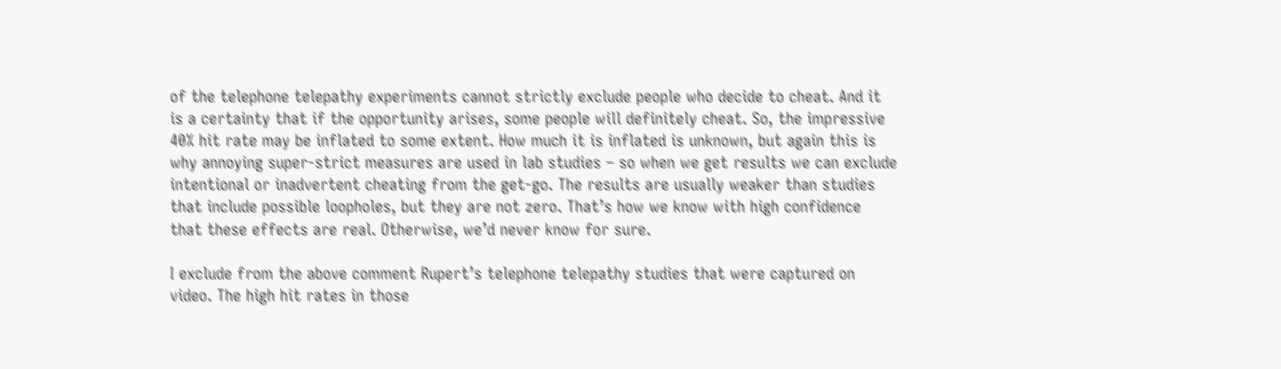of the telephone telepathy experiments cannot strictly exclude people who decide to cheat. And it is a certainty that if the opportunity arises, some people will definitely cheat. So, the impressive 40% hit rate may be inflated to some extent. How much it is inflated is unknown, but again this is why annoying super-strict measures are used in lab studies – so when we get results we can exclude intentional or inadvertent cheating from the get-go. The results are usually weaker than studies that include possible loopholes, but they are not zero. That’s how we know with high confidence that these effects are real. Otherwise, we’d never know for sure.

I exclude from the above comment Rupert’s telephone telepathy studies that were captured on video. The high hit rates in those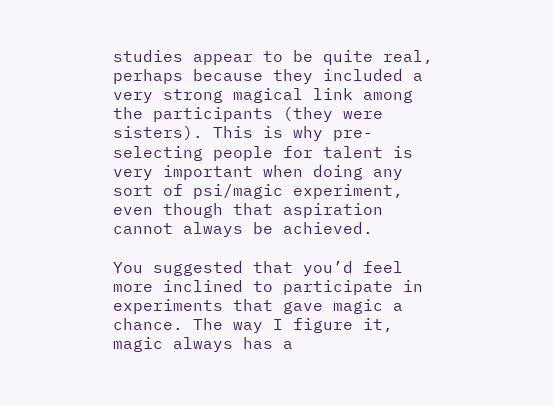studies appear to be quite real, perhaps because they included a very strong magical link among the participants (they were sisters). This is why pre-selecting people for talent is very important when doing any sort of psi/magic experiment, even though that aspiration cannot always be achieved.

You suggested that you’d feel more inclined to participate in experiments that gave magic a chance. The way I figure it, magic always has a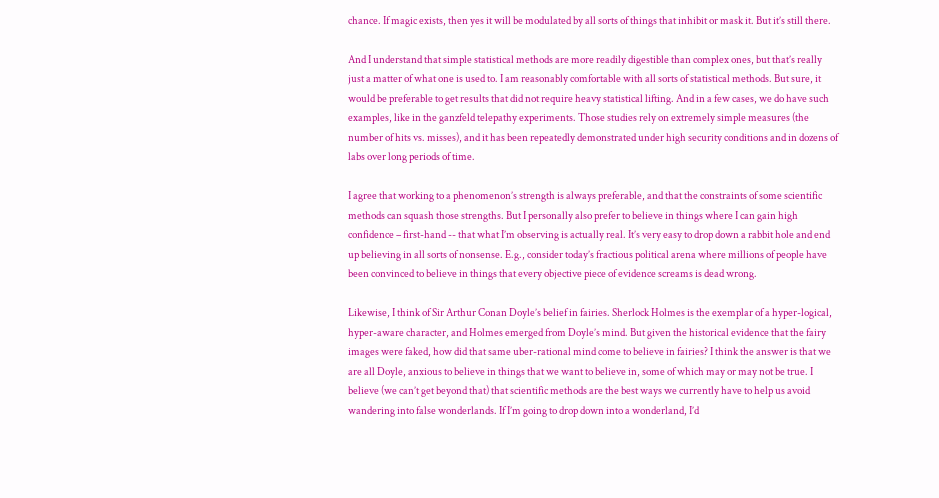chance. If magic exists, then yes it will be modulated by all sorts of things that inhibit or mask it. But it’s still there.

And I understand that simple statistical methods are more readily digestible than complex ones, but that’s really just a matter of what one is used to. I am reasonably comfortable with all sorts of statistical methods. But sure, it would be preferable to get results that did not require heavy statistical lifting. And in a few cases, we do have such examples, like in the ganzfeld telepathy experiments. Those studies rely on extremely simple measures (the number of hits vs. misses), and it has been repeatedly demonstrated under high security conditions and in dozens of labs over long periods of time.

I agree that working to a phenomenon’s strength is always preferable, and that the constraints of some scientific methods can squash those strengths. But I personally also prefer to believe in things where I can gain high confidence – first-hand -- that what I’m observing is actually real. It’s very easy to drop down a rabbit hole and end up believing in all sorts of nonsense. E.g., consider today’s fractious political arena where millions of people have been convinced to believe in things that every objective piece of evidence screams is dead wrong.

Likewise, I think of Sir Arthur Conan Doyle’s belief in fairies. Sherlock Holmes is the exemplar of a hyper-logical, hyper-aware character, and Holmes emerged from Doyle’s mind. But given the historical evidence that the fairy images were faked, how did that same uber-rational mind come to believe in fairies? I think the answer is that we are all Doyle, anxious to believe in things that we want to believe in, some of which may or may not be true. I believe (we can’t get beyond that) that scientific methods are the best ways we currently have to help us avoid wandering into false wonderlands. If I’m going to drop down into a wonderland, I’d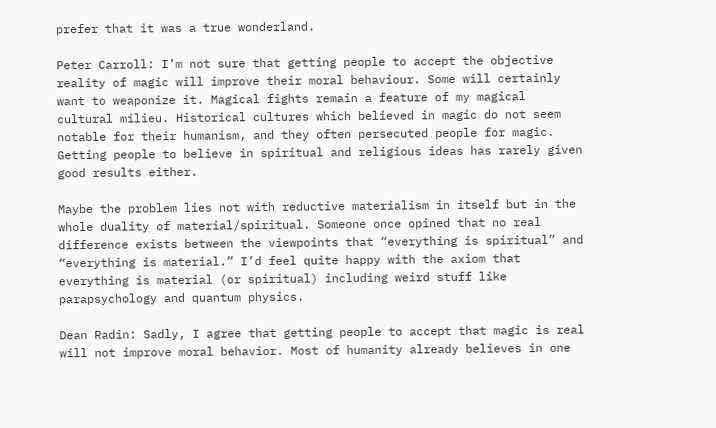prefer that it was a true wonderland.

Peter Carroll: I’m not sure that getting people to accept the objective reality of magic will improve their moral behaviour. Some will certainly want to weaponize it. Magical fights remain a feature of my magical cultural milieu. Historical cultures which believed in magic do not seem notable for their humanism, and they often persecuted people for magic. Getting people to believe in spiritual and religious ideas has rarely given good results either.

Maybe the problem lies not with reductive materialism in itself but in the whole duality of material/spiritual. Someone once opined that no real difference exists between the viewpoints that “everything is spiritual” and “everything is material.” I’d feel quite happy with the axiom that everything is material (or spiritual) including weird stuff like parapsychology and quantum physics.

Dean Radin: Sadly, I agree that getting people to accept that magic is real will not improve moral behavior. Most of humanity already believes in one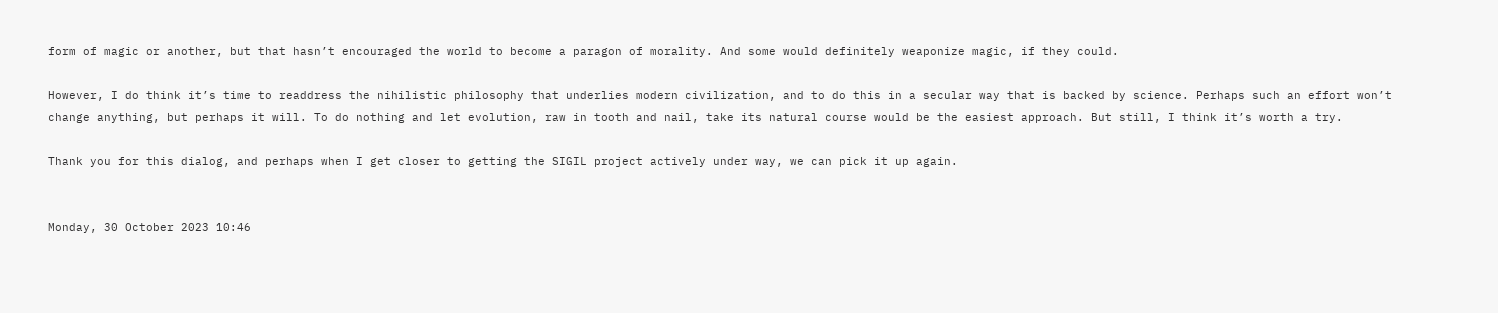form of magic or another, but that hasn’t encouraged the world to become a paragon of morality. And some would definitely weaponize magic, if they could.

However, I do think it’s time to readdress the nihilistic philosophy that underlies modern civilization, and to do this in a secular way that is backed by science. Perhaps such an effort won’t change anything, but perhaps it will. To do nothing and let evolution, raw in tooth and nail, take its natural course would be the easiest approach. But still, I think it’s worth a try.

Thank you for this dialog, and perhaps when I get closer to getting the SIGIL project actively under way, we can pick it up again.


Monday, 30 October 2023 10:46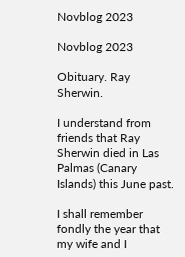Novblog 2023

Novblog 2023

Obituary. Ray Sherwin.

I understand from friends that Ray Sherwin died in Las Palmas (Canary Islands) this June past.

I shall remember fondly the year that my wife and I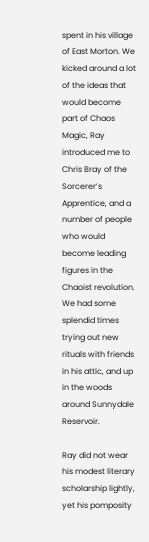spent in his village of East Morton. We kicked around a lot of the ideas that would become part of Chaos Magic, Ray introduced me to Chris Bray of the Sorcerer’s Apprentice, and a number of people who would become leading figures in the Chaoist revolution. We had some splendid times trying out new rituals with friends in his attic, and up in the woods around Sunnydale Reservoir.

Ray did not wear his modest literary scholarship lightly, yet his pomposity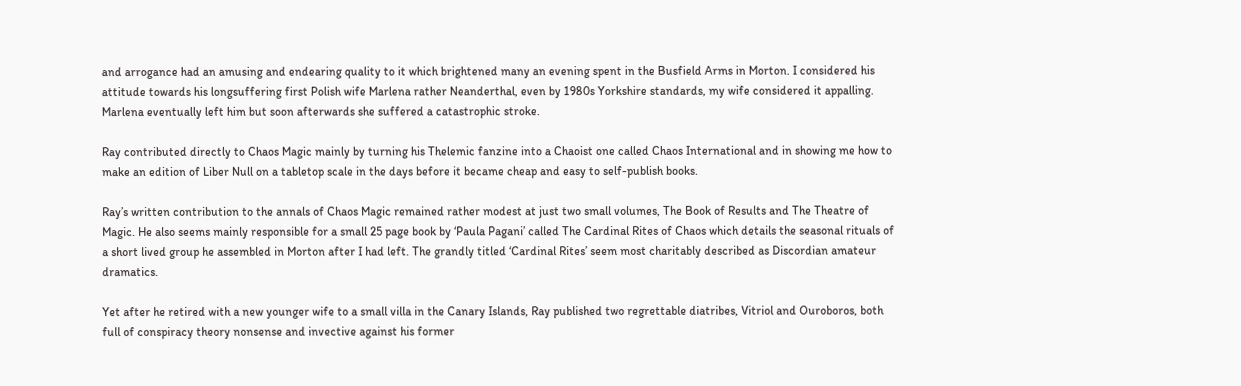and arrogance had an amusing and endearing quality to it which brightened many an evening spent in the Busfield Arms in Morton. I considered his attitude towards his longsuffering first Polish wife Marlena rather Neanderthal, even by 1980s Yorkshire standards, my wife considered it appalling. Marlena eventually left him but soon afterwards she suffered a catastrophic stroke.

Ray contributed directly to Chaos Magic mainly by turning his Thelemic fanzine into a Chaoist one called Chaos International and in showing me how to make an edition of Liber Null on a tabletop scale in the days before it became cheap and easy to self-publish books.

Ray’s written contribution to the annals of Chaos Magic remained rather modest at just two small volumes, The Book of Results and The Theatre of Magic. He also seems mainly responsible for a small 25 page book by ‘Paula Pagani’ called The Cardinal Rites of Chaos which details the seasonal rituals of a short lived group he assembled in Morton after I had left. The grandly titled ‘Cardinal Rites’ seem most charitably described as Discordian amateur dramatics.

Yet after he retired with a new younger wife to a small villa in the Canary Islands, Ray published two regrettable diatribes, Vitriol and Ouroboros, both full of conspiracy theory nonsense and invective against his former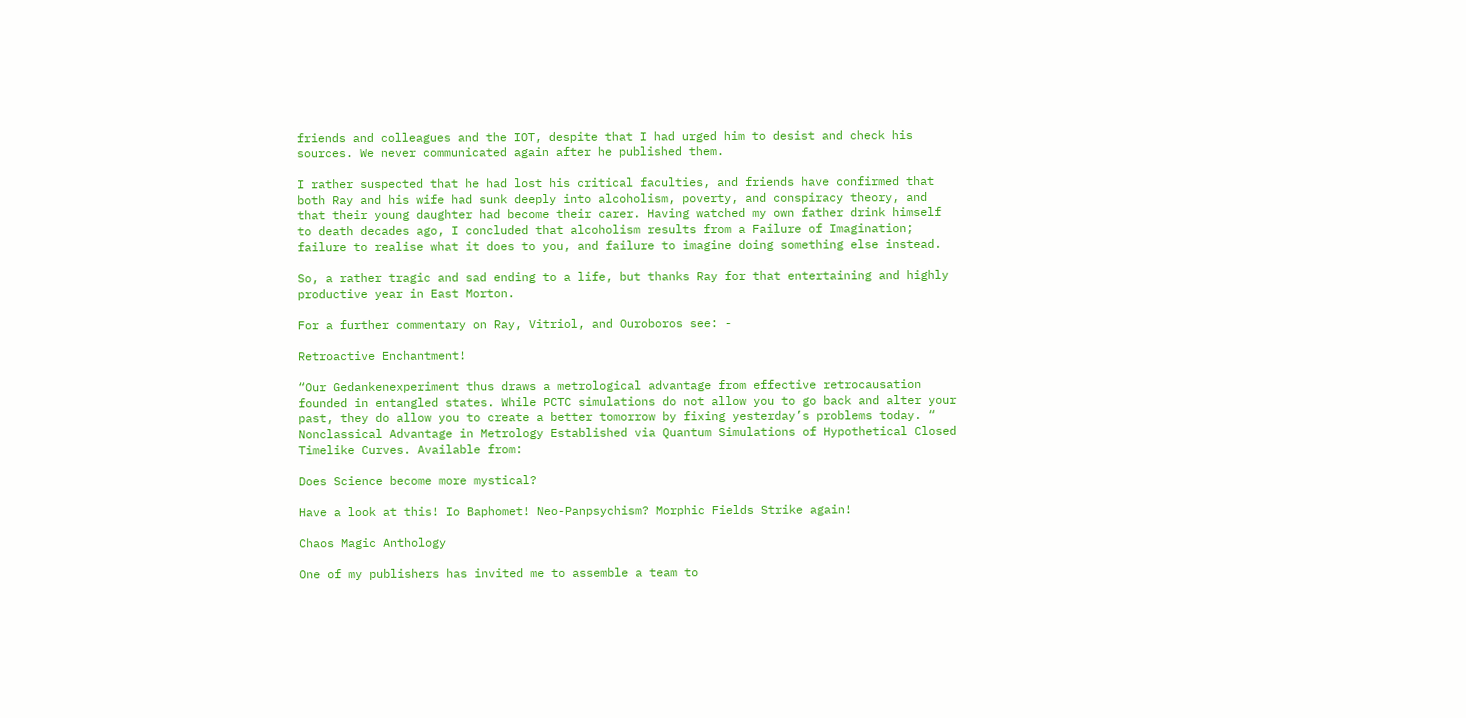friends and colleagues and the IOT, despite that I had urged him to desist and check his sources. We never communicated again after he published them.

I rather suspected that he had lost his critical faculties, and friends have confirmed that both Ray and his wife had sunk deeply into alcoholism, poverty, and conspiracy theory, and that their young daughter had become their carer. Having watched my own father drink himself to death decades ago, I concluded that alcoholism results from a Failure of Imagination; failure to realise what it does to you, and failure to imagine doing something else instead.

So, a rather tragic and sad ending to a life, but thanks Ray for that entertaining and highly productive year in East Morton.

For a further commentary on Ray, Vitriol, and Ouroboros see: -

Retroactive Enchantment!

“Our Gedankenexperiment thus draws a metrological advantage from effective retrocausation founded in entangled states. While PCTC simulations do not allow you to go back and alter your past, they do allow you to create a better tomorrow by fixing yesterday’s problems today. “
Nonclassical Advantage in Metrology Established via Quantum Simulations of Hypothetical Closed Timelike Curves. Available from:

Does Science become more mystical?

Have a look at this! Io Baphomet! Neo-Panpsychism? Morphic Fields Strike again!

Chaos Magic Anthology

One of my publishers has invited me to assemble a team to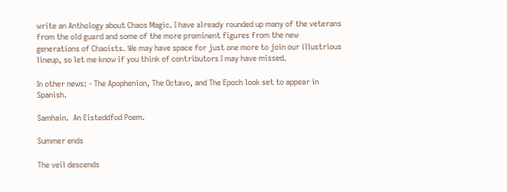write an Anthology about Chaos Magic. I have already rounded up many of the veterans from the old guard and some of the more prominent figures from the new generations of Chaoists. We may have space for just one more to join our illustrious lineup, so let me know if you think of contributors I may have missed.

In other news: - The Apophenion, The Octavo, and The Epoch look set to appear in Spanish.

Samhain.  An Eisteddfod Poem.

Summer ends

The veil descends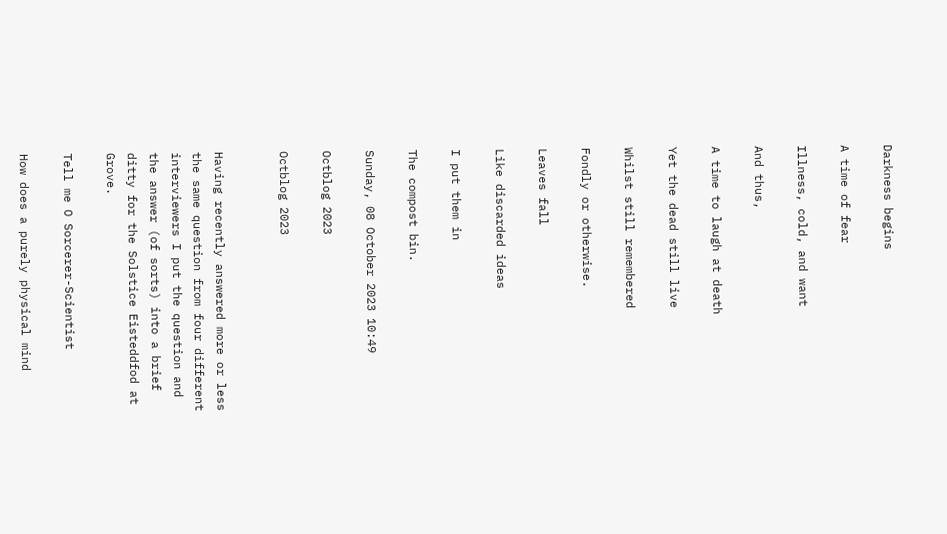Darkness begins

A time of fear

Illness, cold, and want

And thus,

A time to laugh at death

Yet the dead still live

Whilst still remembered

Fondly or otherwise.

Leaves fall

Like discarded ideas

I put them in

The compost bin.

Sunday, 08 October 2023 10:49

Octblog 2023

Octblog 2023


Having recently answered more or less the same question from four different interviewers I put the question and the answer (of sorts) into a brief ditty for the Solstice Eisteddfod at Grove.

Tell me O Sorcerer-Scientist

How does a purely physical mind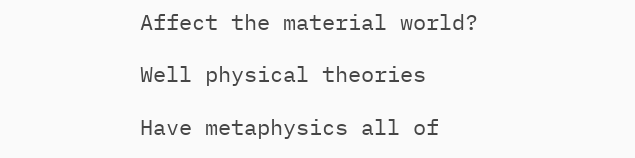Affect the material world?

Well physical theories

Have metaphysics all of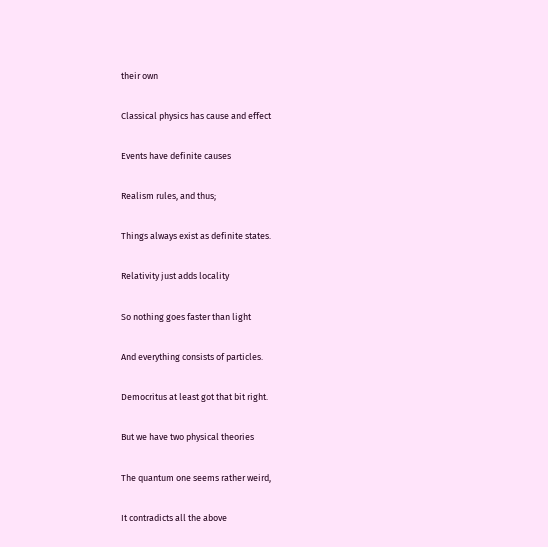their own

Classical physics has cause and effect

Events have definite causes

Realism rules, and thus;

Things always exist as definite states.

Relativity just adds locality

So nothing goes faster than light

And everything consists of particles.

Democritus at least got that bit right.

But we have two physical theories

The quantum one seems rather weird,

It contradicts all the above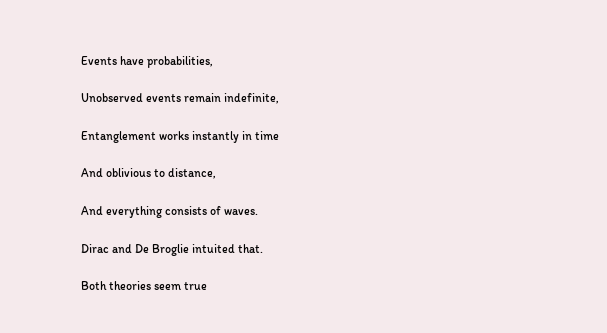Events have probabilities,

Unobserved events remain indefinite,

Entanglement works instantly in time

And oblivious to distance,

And everything consists of waves.

Dirac and De Broglie intuited that.

Both theories seem true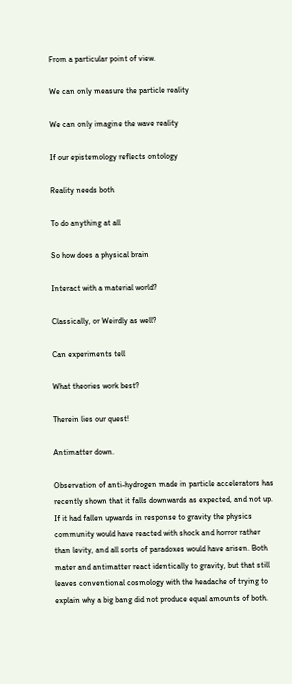From a particular point of view.

We can only measure the particle reality

We can only imagine the wave reality

If our epistemology reflects ontology

Reality needs both

To do anything at all

So how does a physical brain

Interact with a material world?

Classically, or Weirdly as well?

Can experiments tell

What theories work best?

Therein lies our quest!

Antimatter down.

Observation of anti-hydrogen made in particle accelerators has recently shown that it falls downwards as expected, and not up. If it had fallen upwards in response to gravity the physics community would have reacted with shock and horror rather than levity, and all sorts of paradoxes would have arisen. Both mater and antimatter react identically to gravity, but that still leaves conventional cosmology with the headache of trying to explain why a big bang did not produce equal amounts of both.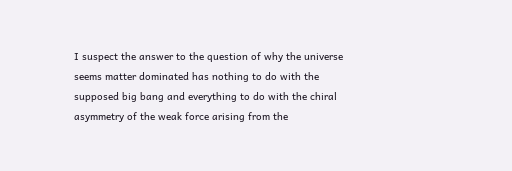I suspect the answer to the question of why the universe seems matter dominated has nothing to do with the supposed big bang and everything to do with the chiral asymmetry of the weak force arising from the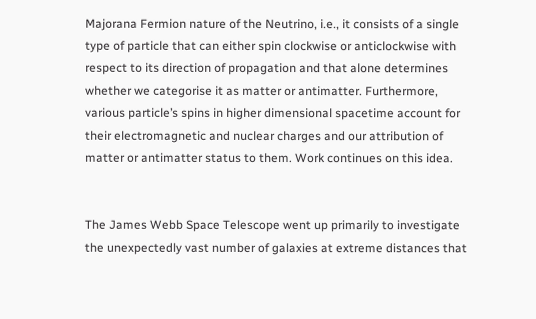Majorana Fermion nature of the Neutrino, i.e., it consists of a single type of particle that can either spin clockwise or anticlockwise with respect to its direction of propagation and that alone determines whether we categorise it as matter or antimatter. Furthermore, various particle’s spins in higher dimensional spacetime account for their electromagnetic and nuclear charges and our attribution of matter or antimatter status to them. Work continues on this idea.


The James Webb Space Telescope went up primarily to investigate the unexpectedly vast number of galaxies at extreme distances that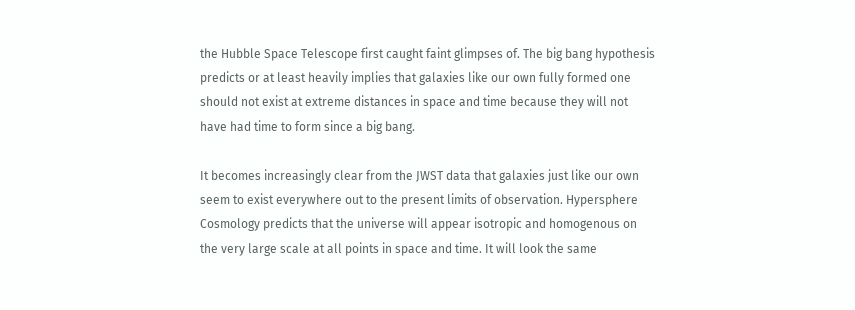the Hubble Space Telescope first caught faint glimpses of. The big bang hypothesis predicts or at least heavily implies that galaxies like our own fully formed one should not exist at extreme distances in space and time because they will not have had time to form since a big bang.

It becomes increasingly clear from the JWST data that galaxies just like our own seem to exist everywhere out to the present limits of observation. Hypersphere Cosmology predicts that the universe will appear isotropic and homogenous on the very large scale at all points in space and time. It will look the same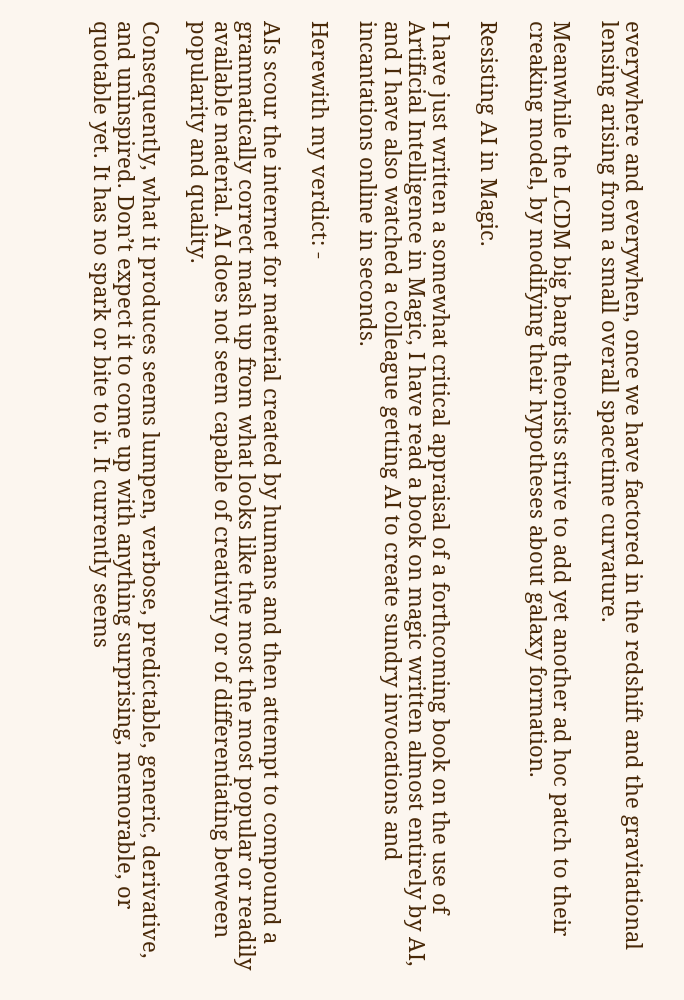everywhere and everywhen, once we have factored in the redshift and the gravitational lensing arising from a small overall spacetime curvature.

Meanwhile the LCDM big bang theorists strive to add yet another ad hoc patch to their creaking model, by modifying their hypotheses about galaxy formation.

Resisting AI in Magic.

I have just written a somewhat critical appraisal of a forthcoming book on the use of Artificial Intelligence in Magic, I have read a book on magic written almost entirely by AI, and I have also watched a colleague getting AI to create sundry invocations and incantations online in seconds.

Herewith my verdict: -

AIs scour the internet for material created by humans and then attempt to compound a grammatically correct mash up from what looks like the most the most popular or readily available material. AI does not seem capable of creativity or of differentiating between popularity and quality.

Consequently, what it produces seems lumpen, verbose, predictable, generic, derivative, and uninspired. Don’t expect it to come up with anything surprising, memorable, or quotable yet. It has no spark or bite to it. It currently seems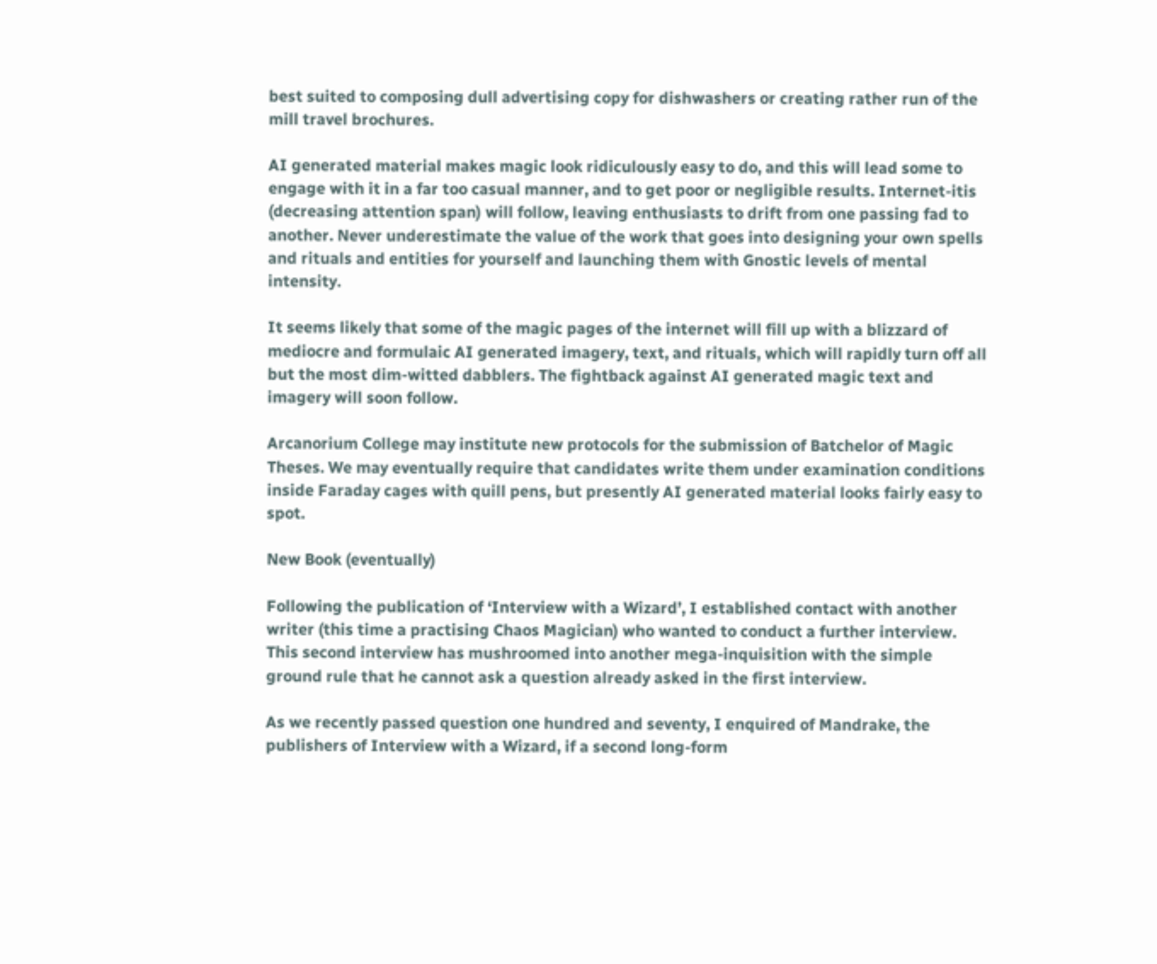best suited to composing dull advertising copy for dishwashers or creating rather run of the mill travel brochures.

AI generated material makes magic look ridiculously easy to do, and this will lead some to engage with it in a far too casual manner, and to get poor or negligible results. Internet-itis (decreasing attention span) will follow, leaving enthusiasts to drift from one passing fad to another. Never underestimate the value of the work that goes into designing your own spells and rituals and entities for yourself and launching them with Gnostic levels of mental intensity.

It seems likely that some of the magic pages of the internet will fill up with a blizzard of mediocre and formulaic AI generated imagery, text, and rituals, which will rapidly turn off all but the most dim-witted dabblers. The fightback against AI generated magic text and imagery will soon follow.

Arcanorium College may institute new protocols for the submission of Batchelor of Magic Theses. We may eventually require that candidates write them under examination conditions inside Faraday cages with quill pens, but presently AI generated material looks fairly easy to spot.

New Book (eventually)

Following the publication of ‘Interview with a Wizard’, I established contact with another writer (this time a practising Chaos Magician) who wanted to conduct a further interview. This second interview has mushroomed into another mega-inquisition with the simple ground rule that he cannot ask a question already asked in the first interview.

As we recently passed question one hundred and seventy, I enquired of Mandrake, the publishers of Interview with a Wizard, if a second long-form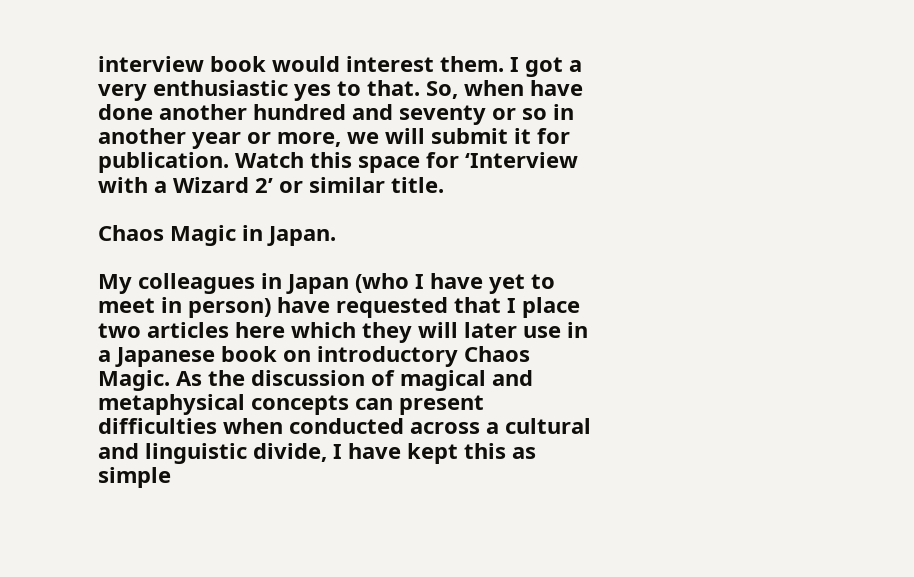interview book would interest them. I got a very enthusiastic yes to that. So, when have done another hundred and seventy or so in another year or more, we will submit it for publication. Watch this space for ‘Interview with a Wizard 2’ or similar title.

Chaos Magic in Japan.

My colleagues in Japan (who I have yet to meet in person) have requested that I place two articles here which they will later use in a Japanese book on introductory Chaos Magic. As the discussion of magical and metaphysical concepts can present difficulties when conducted across a cultural and linguistic divide, I have kept this as simple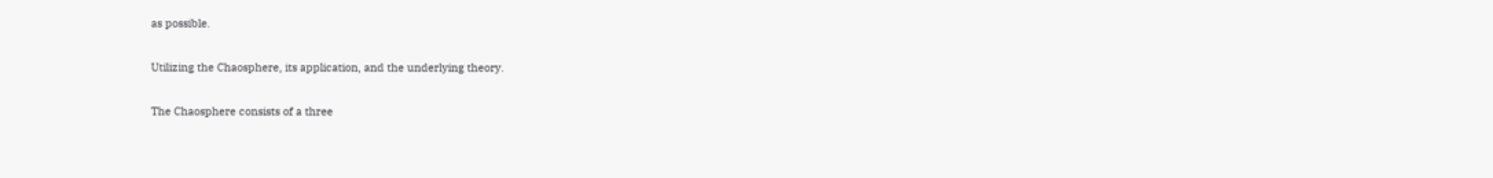as possible.

Utilizing the Chaosphere, its application, and the underlying theory.

The Chaosphere consists of a three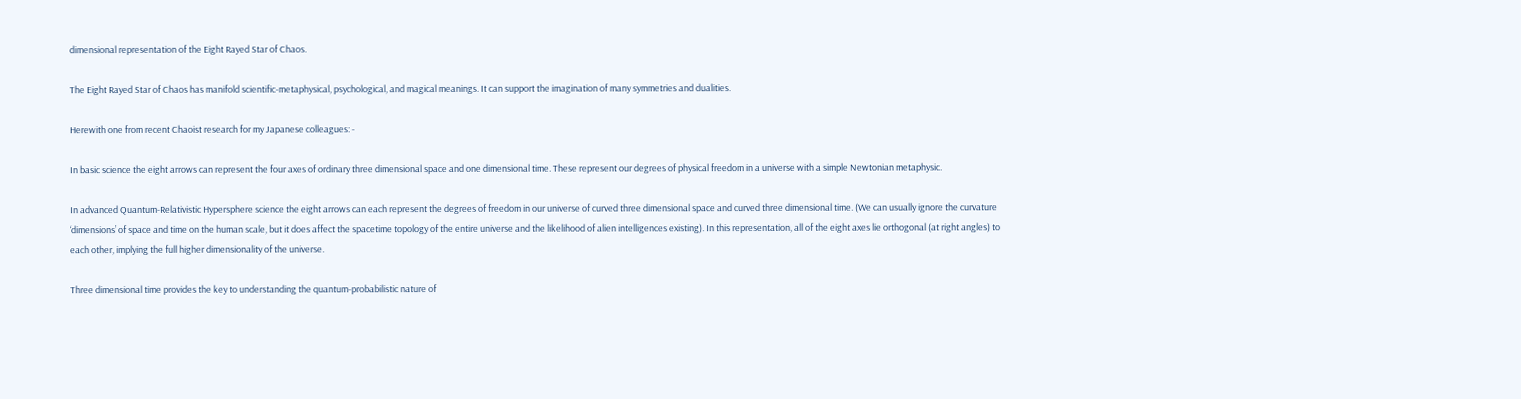dimensional representation of the Eight Rayed Star of Chaos.

The Eight Rayed Star of Chaos has manifold scientific-metaphysical, psychological, and magical meanings. It can support the imagination of many symmetries and dualities.

Herewith one from recent Chaoist research for my Japanese colleagues: -

In basic science the eight arrows can represent the four axes of ordinary three dimensional space and one dimensional time. These represent our degrees of physical freedom in a universe with a simple Newtonian metaphysic.

In advanced Quantum-Relativistic Hypersphere science the eight arrows can each represent the degrees of freedom in our universe of curved three dimensional space and curved three dimensional time. (We can usually ignore the curvature ‘dimensions’ of space and time on the human scale, but it does affect the spacetime topology of the entire universe and the likelihood of alien intelligences existing). In this representation, all of the eight axes lie orthogonal (at right angles) to each other, implying the full higher dimensionality of the universe.

Three dimensional time provides the key to understanding the quantum-probabilistic nature of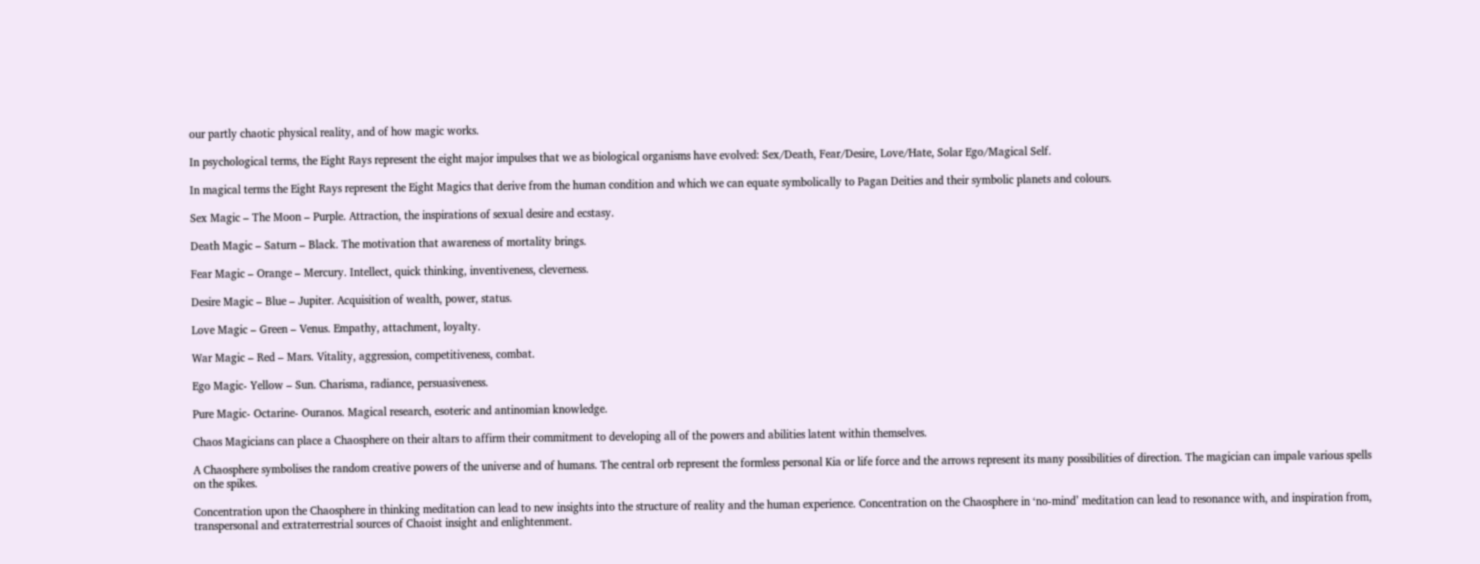our partly chaotic physical reality, and of how magic works.

In psychological terms, the Eight Rays represent the eight major impulses that we as biological organisms have evolved: Sex/Death, Fear/Desire, Love/Hate, Solar Ego/Magical Self.

In magical terms the Eight Rays represent the Eight Magics that derive from the human condition and which we can equate symbolically to Pagan Deities and their symbolic planets and colours.

Sex Magic – The Moon – Purple. Attraction, the inspirations of sexual desire and ecstasy.

Death Magic – Saturn – Black. The motivation that awareness of mortality brings.

Fear Magic – Orange – Mercury. Intellect, quick thinking, inventiveness, cleverness.

Desire Magic – Blue – Jupiter. Acquisition of wealth, power, status.

Love Magic – Green – Venus. Empathy, attachment, loyalty.

War Magic – Red – Mars. Vitality, aggression, competitiveness, combat.

Ego Magic- Yellow – Sun. Charisma, radiance, persuasiveness.

Pure Magic- Octarine- Ouranos. Magical research, esoteric and antinomian knowledge.

Chaos Magicians can place a Chaosphere on their altars to affirm their commitment to developing all of the powers and abilities latent within themselves.

A Chaosphere symbolises the random creative powers of the universe and of humans. The central orb represent the formless personal Kia or life force and the arrows represent its many possibilities of direction. The magician can impale various spells on the spikes.

Concentration upon the Chaosphere in thinking meditation can lead to new insights into the structure of reality and the human experience. Concentration on the Chaosphere in ‘no-mind’ meditation can lead to resonance with, and inspiration from, transpersonal and extraterrestrial sources of Chaoist insight and enlightenment.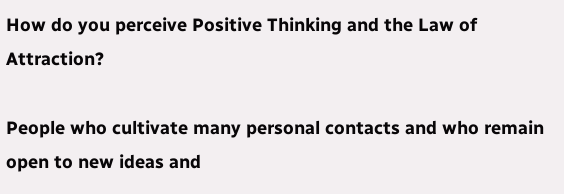How do you perceive Positive Thinking and the Law of Attraction?

People who cultivate many personal contacts and who remain open to new ideas and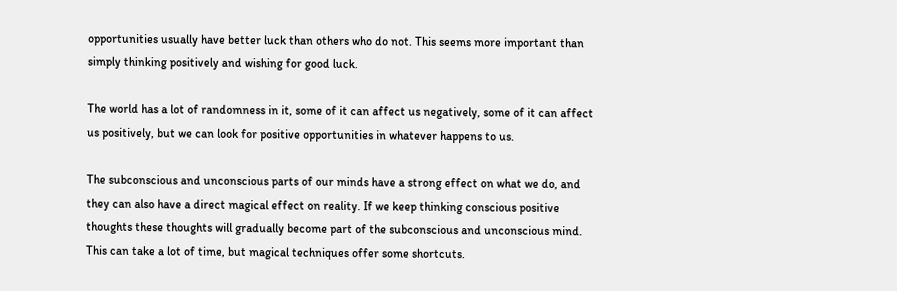opportunities usually have better luck than others who do not. This seems more important than simply thinking positively and wishing for good luck.

The world has a lot of randomness in it, some of it can affect us negatively, some of it can affect us positively, but we can look for positive opportunities in whatever happens to us.

The subconscious and unconscious parts of our minds have a strong effect on what we do, and they can also have a direct magical effect on reality. If we keep thinking conscious positive thoughts these thoughts will gradually become part of the subconscious and unconscious mind. This can take a lot of time, but magical techniques offer some shortcuts.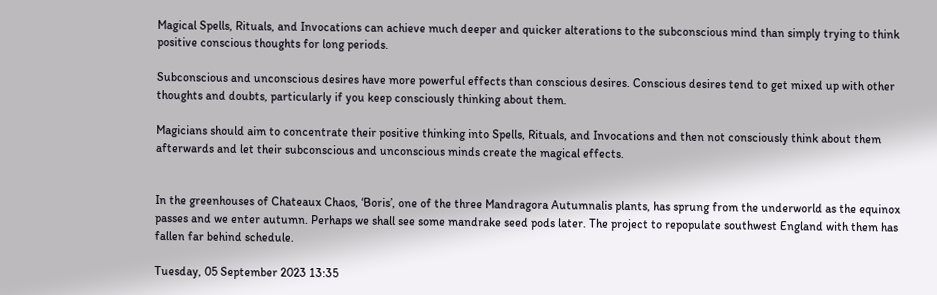Magical Spells, Rituals, and Invocations can achieve much deeper and quicker alterations to the subconscious mind than simply trying to think positive conscious thoughts for long periods.

Subconscious and unconscious desires have more powerful effects than conscious desires. Conscious desires tend to get mixed up with other thoughts and doubts, particularly if you keep consciously thinking about them.

Magicians should aim to concentrate their positive thinking into Spells, Rituals, and Invocations and then not consciously think about them afterwards and let their subconscious and unconscious minds create the magical effects.


In the greenhouses of Chateaux Chaos, ‘Boris’, one of the three Mandragora Autumnalis plants, has sprung from the underworld as the equinox passes and we enter autumn. Perhaps we shall see some mandrake seed pods later. The project to repopulate southwest England with them has fallen far behind schedule.

Tuesday, 05 September 2023 13:35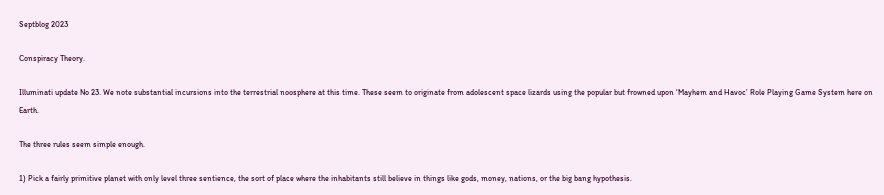Septblog 2023

Conspiracy Theory.

Illuminati update No 23. We note substantial incursions into the terrestrial noosphere at this time. These seem to originate from adolescent space lizards using the popular but frowned upon ‘Mayhem and Havoc’ Role Playing Game System here on Earth.

The three rules seem simple enough.

1) Pick a fairly primitive planet with only level three sentience, the sort of place where the inhabitants still believe in things like gods, money, nations, or the big bang hypothesis.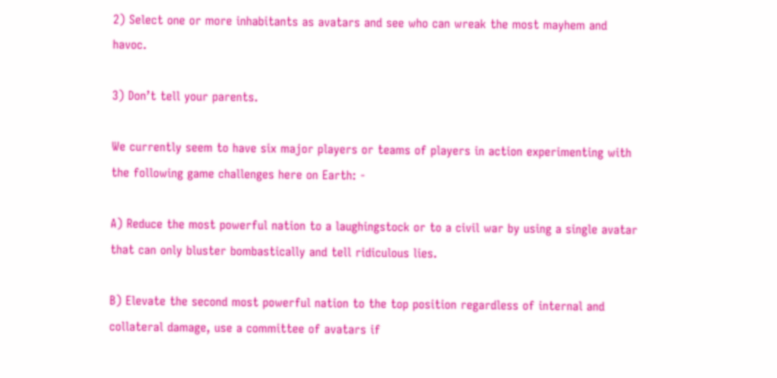2) Select one or more inhabitants as avatars and see who can wreak the most mayhem and havoc.

3) Don’t tell your parents.

We currently seem to have six major players or teams of players in action experimenting with the following game challenges here on Earth: -

A) Reduce the most powerful nation to a laughingstock or to a civil war by using a single avatar that can only bluster bombastically and tell ridiculous lies.

B) Elevate the second most powerful nation to the top position regardless of internal and collateral damage, use a committee of avatars if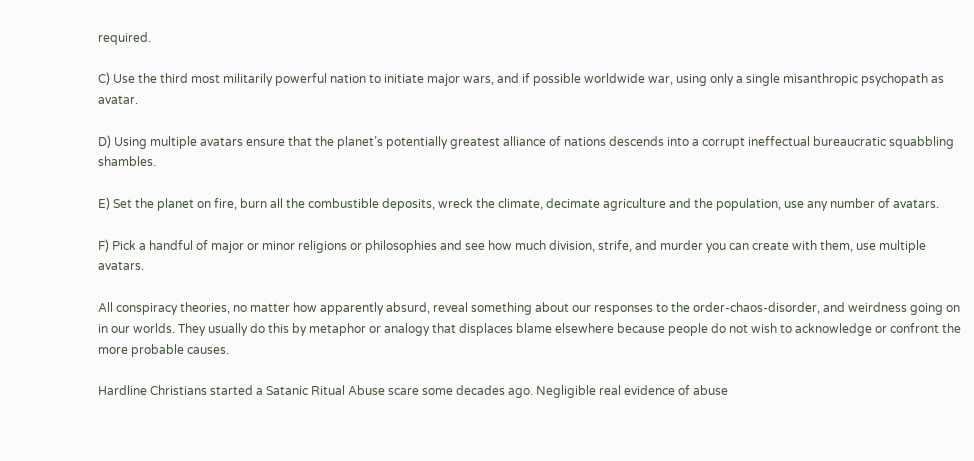required.

C) Use the third most militarily powerful nation to initiate major wars, and if possible worldwide war, using only a single misanthropic psychopath as avatar.

D) Using multiple avatars ensure that the planet’s potentially greatest alliance of nations descends into a corrupt ineffectual bureaucratic squabbling shambles.

E) Set the planet on fire, burn all the combustible deposits, wreck the climate, decimate agriculture and the population, use any number of avatars.

F) Pick a handful of major or minor religions or philosophies and see how much division, strife, and murder you can create with them, use multiple avatars.

All conspiracy theories, no matter how apparently absurd, reveal something about our responses to the order-chaos-disorder, and weirdness going on in our worlds. They usually do this by metaphor or analogy that displaces blame elsewhere because people do not wish to acknowledge or confront the more probable causes.

Hardline Christians started a Satanic Ritual Abuse scare some decades ago. Negligible real evidence of abuse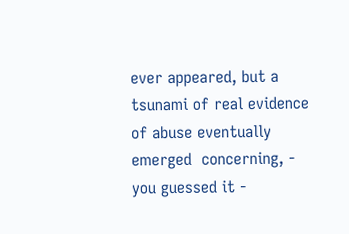ever appeared, but a tsunami of real evidence of abuse eventually emerged  concerning, - you guessed it -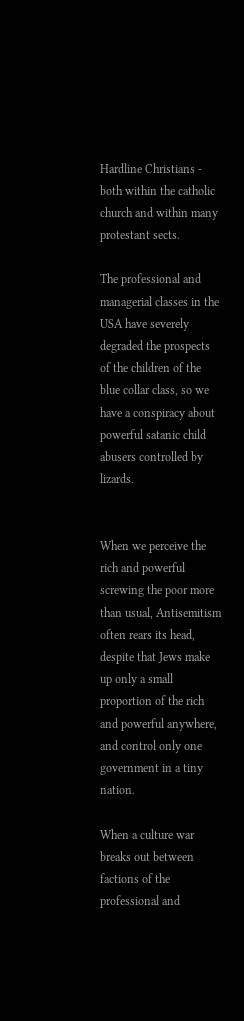Hardline Christians - both within the catholic church and within many protestant sects.

The professional and managerial classes in the USA have severely degraded the prospects of the children of the blue collar class, so we have a conspiracy about powerful satanic child abusers controlled by lizards.


When we perceive the rich and powerful screwing the poor more than usual, Antisemitism often rears its head, despite that Jews make up only a small proportion of the rich and powerful anywhere, and control only one government in a tiny nation.

When a culture war breaks out between factions of the professional and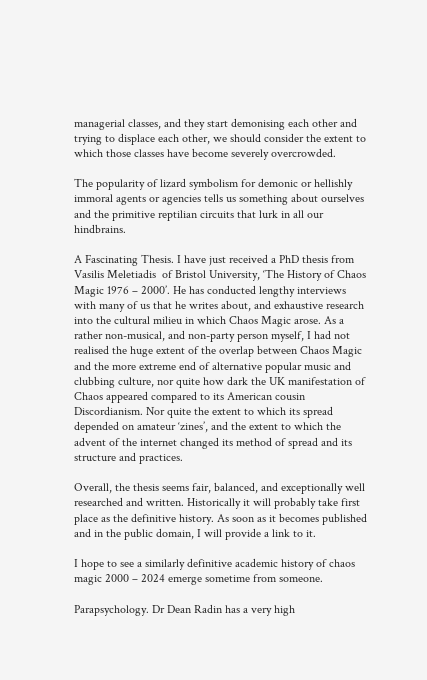managerial classes, and they start demonising each other and trying to displace each other, we should consider the extent to which those classes have become severely overcrowded.

The popularity of lizard symbolism for demonic or hellishly immoral agents or agencies tells us something about ourselves and the primitive reptilian circuits that lurk in all our hindbrains.

A Fascinating Thesis. I have just received a PhD thesis from Vasilis Meletiadis  of Bristol University, ‘The History of Chaos Magic 1976 – 2000’. He has conducted lengthy interviews with many of us that he writes about, and exhaustive research into the cultural milieu in which Chaos Magic arose. As a rather non-musical, and non-party person myself, I had not realised the huge extent of the overlap between Chaos Magic and the more extreme end of alternative popular music and clubbing culture, nor quite how dark the UK manifestation of Chaos appeared compared to its American cousin Discordianism. Nor quite the extent to which its spread depended on amateur ‘zines’, and the extent to which the advent of the internet changed its method of spread and its structure and practices.

Overall, the thesis seems fair, balanced, and exceptionally well researched and written. Historically it will probably take first place as the definitive history. As soon as it becomes published and in the public domain, I will provide a link to it.

I hope to see a similarly definitive academic history of chaos magic 2000 – 2024 emerge sometime from someone.

Parapsychology. Dr Dean Radin has a very high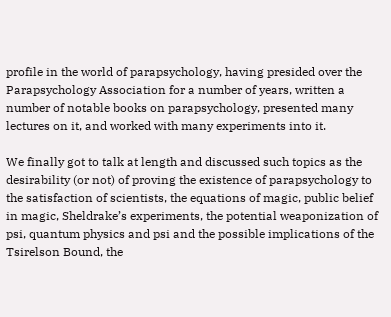profile in the world of parapsychology, having presided over the Parapsychology Association for a number of years, written a number of notable books on parapsychology, presented many lectures on it, and worked with many experiments into it.

We finally got to talk at length and discussed such topics as the desirability (or not) of proving the existence of parapsychology to the satisfaction of scientists, the equations of magic, public belief in magic, Sheldrake’s experiments, the potential weaponization of psi, quantum physics and psi and the possible implications of the Tsirelson Bound, the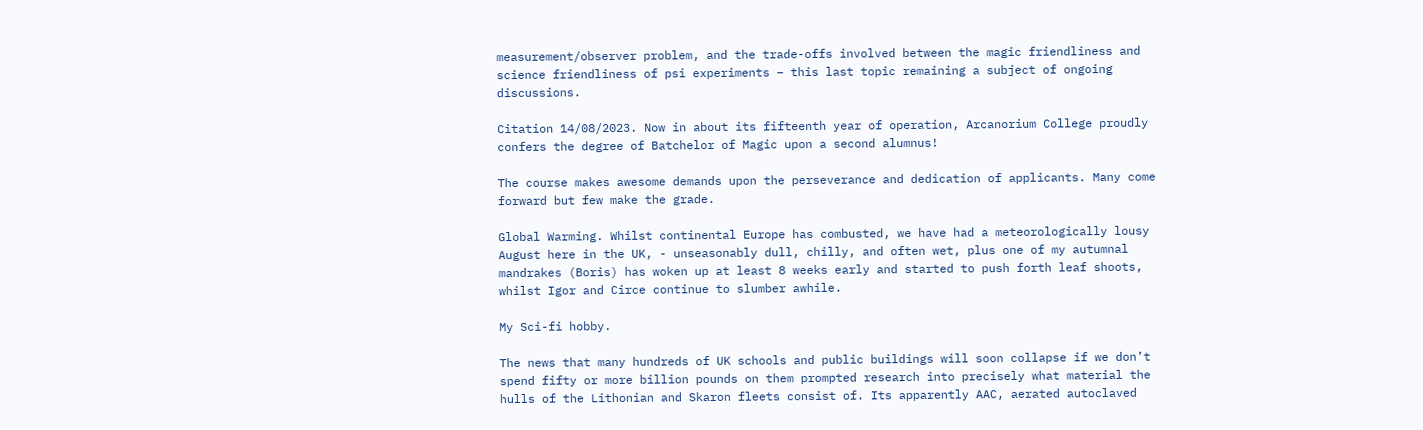measurement/observer problem, and the trade-offs involved between the magic friendliness and science friendliness of psi experiments – this last topic remaining a subject of ongoing discussions.

Citation 14/08/2023. Now in about its fifteenth year of operation, Arcanorium College proudly confers the degree of Batchelor of Magic upon a second alumnus!

The course makes awesome demands upon the perseverance and dedication of applicants. Many come forward but few make the grade.

Global Warming. Whilst continental Europe has combusted, we have had a meteorologically lousy August here in the UK, - unseasonably dull, chilly, and often wet, plus one of my autumnal mandrakes (Boris) has woken up at least 8 weeks early and started to push forth leaf shoots, whilst Igor and Circe continue to slumber awhile.

My Sci-fi hobby.

The news that many hundreds of UK schools and public buildings will soon collapse if we don’t spend fifty or more billion pounds on them prompted research into precisely what material the hulls of the Lithonian and Skaron fleets consist of. Its apparently AAC, aerated autoclaved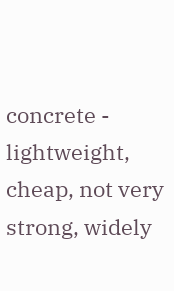concrete - lightweight, cheap, not very strong, widely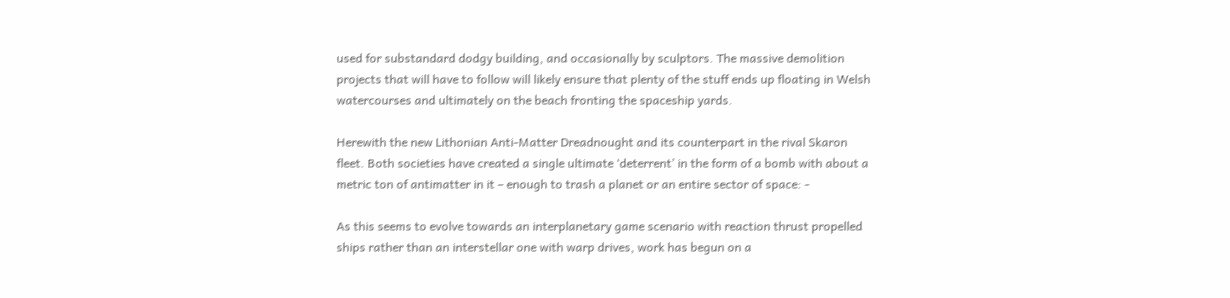used for substandard dodgy building, and occasionally by sculptors. The massive demolition projects that will have to follow will likely ensure that plenty of the stuff ends up floating in Welsh watercourses and ultimately on the beach fronting the spaceship yards.

Herewith the new Lithonian Anti-Matter Dreadnought and its counterpart in the rival Skaron fleet. Both societies have created a single ultimate ‘deterrent’ in the form of a bomb with about a metric ton of antimatter in it – enough to trash a planet or an entire sector of space: -

As this seems to evolve towards an interplanetary game scenario with reaction thrust propelled ships rather than an interstellar one with warp drives, work has begun on a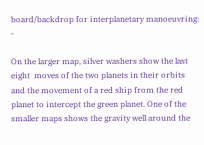board/backdrop for interplanetary manoeuvring: -

On the larger map, silver washers show the last eight  moves of the two planets in their orbits and the movement of a red ship from the red planet to intercept the green planet. One of the smaller maps shows the gravity well around the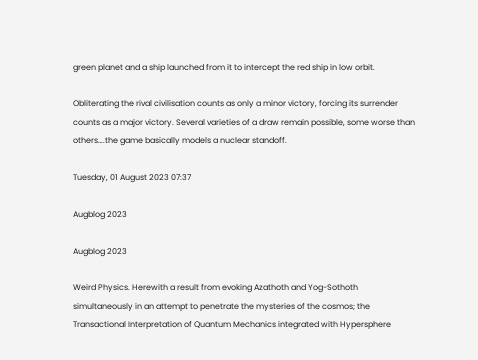green planet and a ship launched from it to intercept the red ship in low orbit.

Obliterating the rival civilisation counts as only a minor victory, forcing its surrender counts as a major victory. Several varieties of a draw remain possible, some worse than others….the game basically models a nuclear standoff.

Tuesday, 01 August 2023 07:37

Augblog 2023

Augblog 2023

Weird Physics. Herewith a result from evoking Azathoth and Yog-Sothoth simultaneously in an attempt to penetrate the mysteries of the cosmos; the Transactional Interpretation of Quantum Mechanics integrated with Hypersphere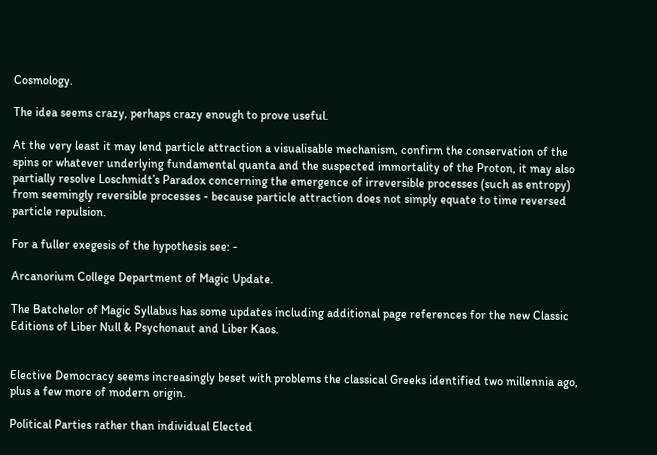Cosmology.

The idea seems crazy, perhaps crazy enough to prove useful.

At the very least it may lend particle attraction a visualisable mechanism, confirm the conservation of the spins or whatever underlying fundamental quanta and the suspected immortality of the Proton, it may also partially resolve Loschmidt’s Paradox concerning the emergence of irreversible processes (such as entropy) from seemingly reversible processes - because particle attraction does not simply equate to time reversed particle repulsion.

For a fuller exegesis of the hypothesis see: -

Arcanorium College Department of Magic Update.

The Batchelor of Magic Syllabus has some updates including additional page references for the new Classic Editions of Liber Null & Psychonaut and Liber Kaos.


Elective Democracy seems increasingly beset with problems the classical Greeks identified two millennia ago, plus a few more of modern origin.

Political Parties rather than individual Elected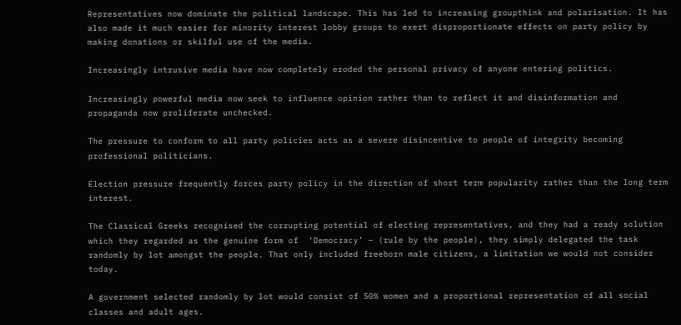Representatives now dominate the political landscape. This has led to increasing groupthink and polarisation. It has also made it much easier for minority interest lobby groups to exert disproportionate effects on party policy by making donations or skilful use of the media.

Increasingly intrusive media have now completely eroded the personal privacy of anyone entering politics.

Increasingly powerful media now seek to influence opinion rather than to reflect it and disinformation and propaganda now proliferate unchecked.

The pressure to conform to all party policies acts as a severe disincentive to people of integrity becoming professional politicians.

Election pressure frequently forces party policy in the direction of short term popularity rather than the long term interest.

The Classical Greeks recognised the corrupting potential of electing representatives, and they had a ready solution which they regarded as the genuine form of  ‘Democracy’ – (rule by the people), they simply delegated the task randomly by lot amongst the people. That only included freeborn male citizens, a limitation we would not consider today.

A government selected randomly by lot would consist of 50% women and a proportional representation of all social classes and adult ages.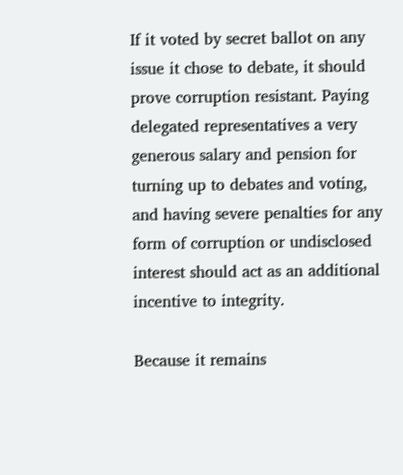If it voted by secret ballot on any issue it chose to debate, it should prove corruption resistant. Paying delegated representatives a very generous salary and pension for turning up to debates and voting, and having severe penalties for any form of corruption or undisclosed interest should act as an additional incentive to integrity.

Because it remains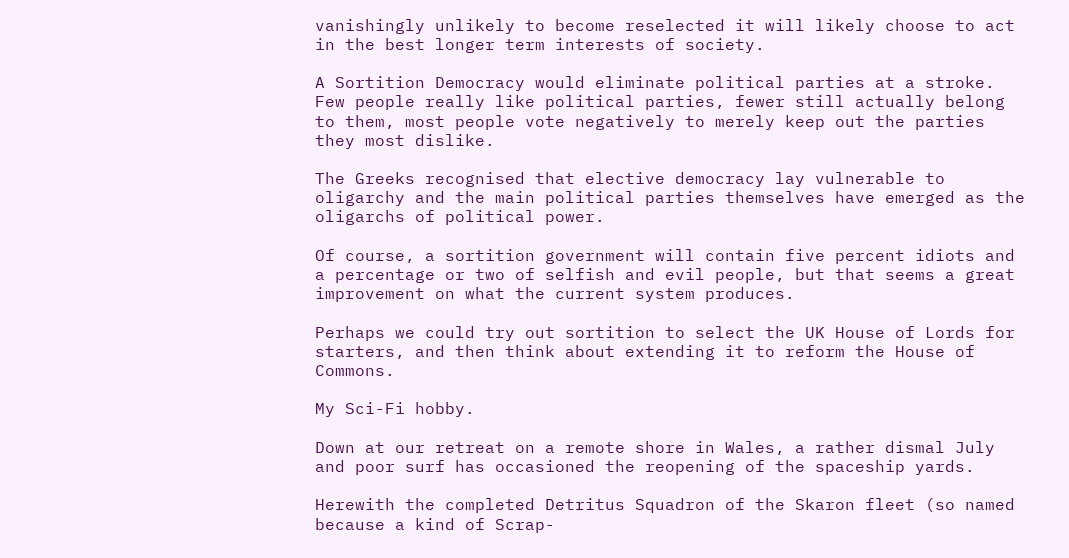vanishingly unlikely to become reselected it will likely choose to act in the best longer term interests of society.

A Sortition Democracy would eliminate political parties at a stroke. Few people really like political parties, fewer still actually belong to them, most people vote negatively to merely keep out the parties they most dislike.

The Greeks recognised that elective democracy lay vulnerable to oligarchy and the main political parties themselves have emerged as the oligarchs of political power.

Of course, a sortition government will contain five percent idiots and a percentage or two of selfish and evil people, but that seems a great improvement on what the current system produces.

Perhaps we could try out sortition to select the UK House of Lords for starters, and then think about extending it to reform the House of Commons.

My Sci-Fi hobby.

Down at our retreat on a remote shore in Wales, a rather dismal July and poor surf has occasioned the reopening of the spaceship yards.

Herewith the completed Detritus Squadron of the Skaron fleet (so named because a kind of Scrap-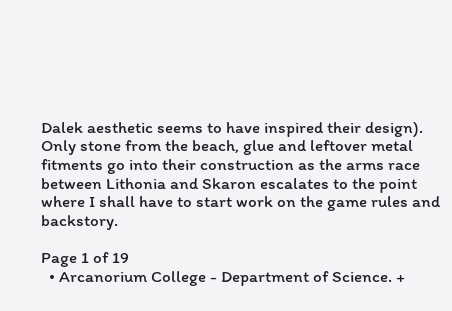Dalek aesthetic seems to have inspired their design). Only stone from the beach, glue and leftover metal fitments go into their construction as the arms race between Lithonia and Skaron escalates to the point where I shall have to start work on the game rules and backstory.

Page 1 of 19
  • Arcanorium College - Department of Science. +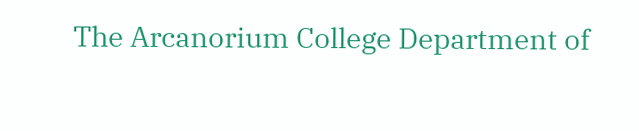The Arcanorium College Department of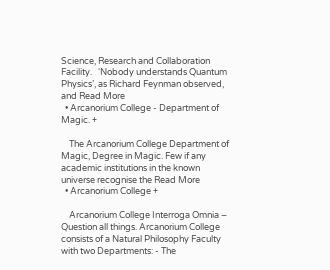Science, Research and Collaboration Facility.   ‘Nobody understands Quantum Physics’, as Richard Feynman observed, and Read More
  • Arcanorium College - Department of Magic. +

    The Arcanorium College Department of Magic, Degree in Magic. Few if any academic institutions in the known universe recognise the Read More
  • Arcanorium College +

    Arcanorium College Interroga Omnia – Question all things. Arcanorium College consists of a Natural Philosophy Faculty with two Departments: - The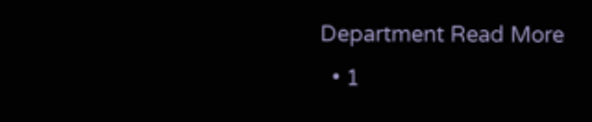Department Read More
  • 1